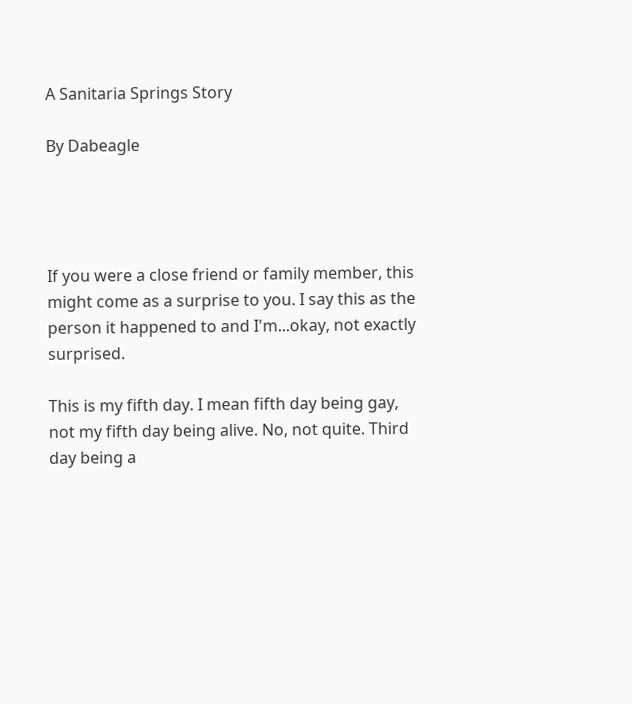A Sanitaria Springs Story

By Dabeagle




If you were a close friend or family member, this might come as a surprise to you. I say this as the person it happened to and I'm...okay, not exactly surprised.

This is my fifth day. I mean fifth day being gay, not my fifth day being alive. No, not quite. Third day being a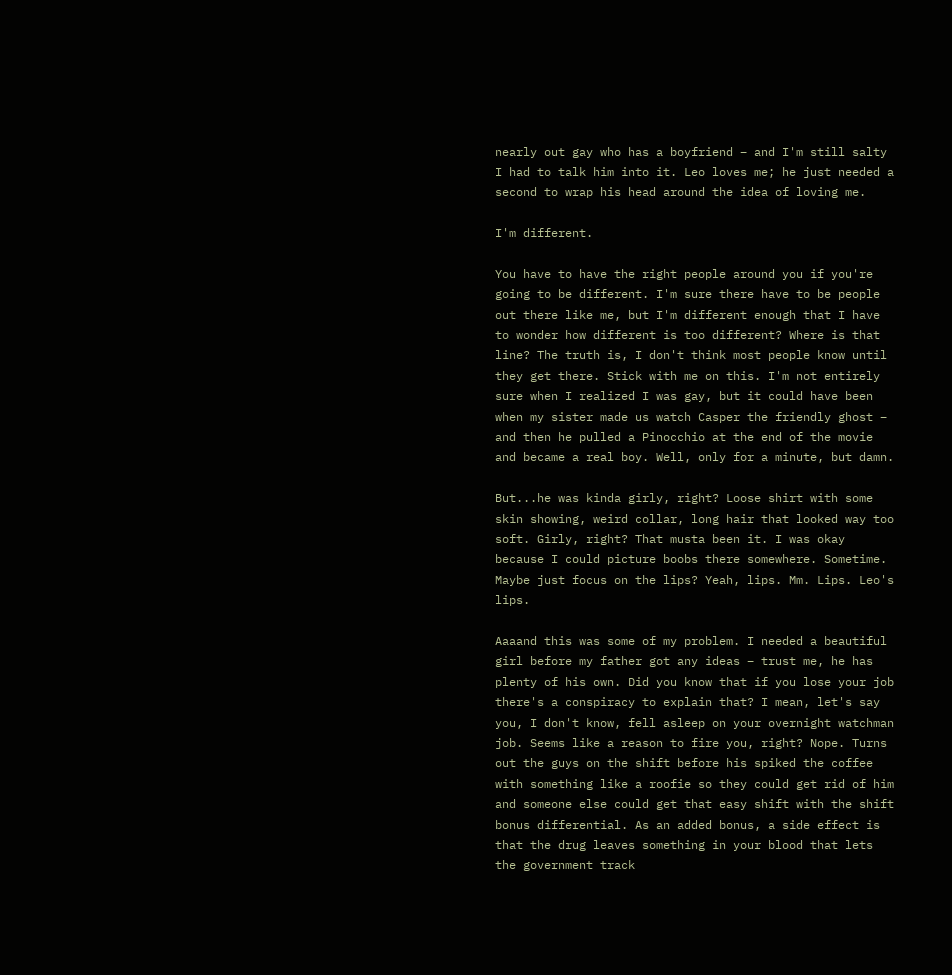nearly out gay who has a boyfriend – and I'm still salty I had to talk him into it. Leo loves me; he just needed a second to wrap his head around the idea of loving me.

I'm different.

You have to have the right people around you if you're going to be different. I'm sure there have to be people out there like me, but I'm different enough that I have to wonder how different is too different? Where is that line? The truth is, I don't think most people know until they get there. Stick with me on this. I'm not entirely sure when I realized I was gay, but it could have been when my sister made us watch Casper the friendly ghost – and then he pulled a Pinocchio at the end of the movie and became a real boy. Well, only for a minute, but damn.

But...he was kinda girly, right? Loose shirt with some skin showing, weird collar, long hair that looked way too soft. Girly, right? That musta been it. I was okay because I could picture boobs there somewhere. Sometime. Maybe just focus on the lips? Yeah, lips. Mm. Lips. Leo's lips.

Aaaand this was some of my problem. I needed a beautiful girl before my father got any ideas – trust me, he has plenty of his own. Did you know that if you lose your job there's a conspiracy to explain that? I mean, let's say you, I don't know, fell asleep on your overnight watchman job. Seems like a reason to fire you, right? Nope. Turns out the guys on the shift before his spiked the coffee with something like a roofie so they could get rid of him and someone else could get that easy shift with the shift bonus differential. As an added bonus, a side effect is that the drug leaves something in your blood that lets the government track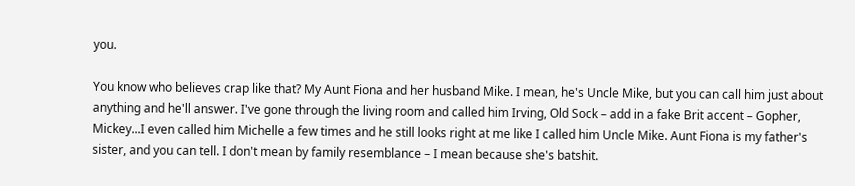you.

You know who believes crap like that? My Aunt Fiona and her husband Mike. I mean, he's Uncle Mike, but you can call him just about anything and he'll answer. I've gone through the living room and called him Irving, Old Sock – add in a fake Brit accent – Gopher, Mickey...I even called him Michelle a few times and he still looks right at me like I called him Uncle Mike. Aunt Fiona is my father's sister, and you can tell. I don't mean by family resemblance – I mean because she's batshit.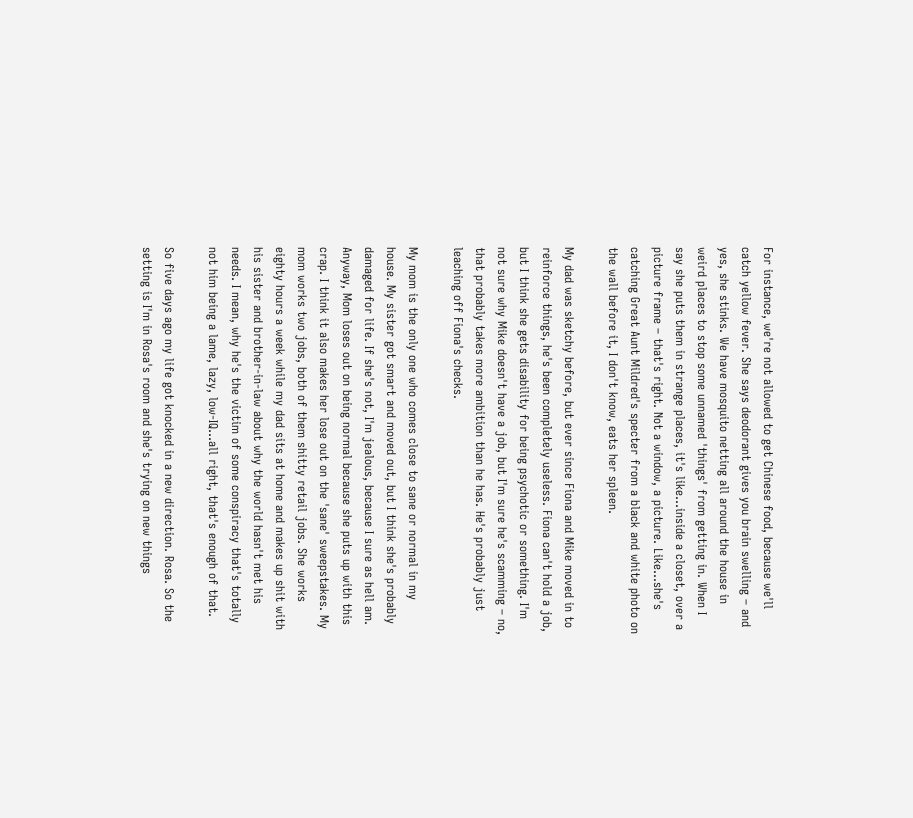For instance, we're not allowed to get Chinese food, because we'll catch yellow fever. She says deodorant gives you brain swelling – and yes, she stinks. We have mosquito netting all around the house in weird places to stop some unnamed 'things' from getting in. When I say she puts them in strange places, it's like...inside a closet, over a picture frame – that's right. Not a window, a picture. Like...she's catching Great Aunt Mildred's specter from a black and white photo on the wall before it, I don't know, eats her spleen.

My dad was sketchy before, but ever since Fiona and Mike moved in to reinforce things, he's been completely useless. Fiona can't hold a job, but I think she gets disability for being psychotic or something. I'm not sure why Mike doesn't have a job, but I'm sure he's scamming – no, that probably takes more ambition than he has. He's probably just leaching off Fiona's checks.

My mom is the only one who comes close to sane or normal in my house. My sister got smart and moved out, but I think she's probably damaged for life. If she's not, I'm jealous, because I sure as hell am. Anyway, Mom loses out on being normal because she puts up with this crap. I think it also makes her lose out on the 'sane' sweepstakes. My mom works two jobs, both of them shitty retail jobs. She works eighty hours a week while my dad sits at home and makes up shit with his sister and brother-in-law about why the world hasn't met his needs. I mean, why he's the victim of some conspiracy that's totally not him being a lame, lazy, low-IQ...all right, that's enough of that.

So five days ago my life got knocked in a new direction. Rosa. So the setting is I'm in Rosa's room and she's trying on new things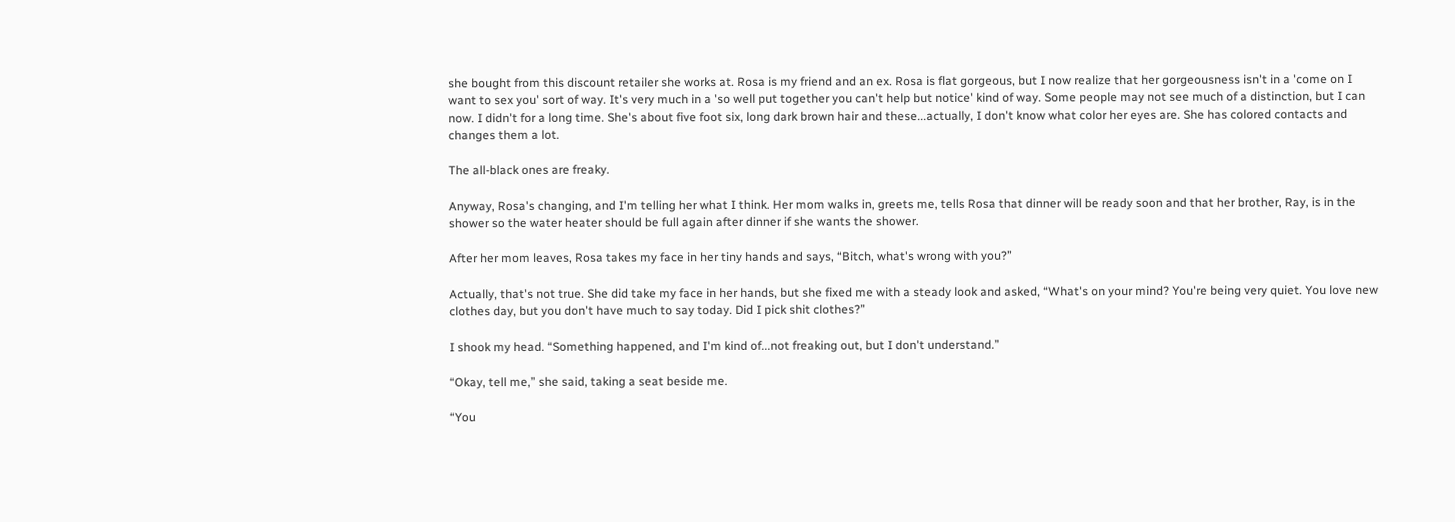she bought from this discount retailer she works at. Rosa is my friend and an ex. Rosa is flat gorgeous, but I now realize that her gorgeousness isn't in a 'come on I want to sex you' sort of way. It's very much in a 'so well put together you can't help but notice' kind of way. Some people may not see much of a distinction, but I can now. I didn't for a long time. She's about five foot six, long dark brown hair and these...actually, I don't know what color her eyes are. She has colored contacts and changes them a lot.

The all-black ones are freaky.

Anyway, Rosa's changing, and I'm telling her what I think. Her mom walks in, greets me, tells Rosa that dinner will be ready soon and that her brother, Ray, is in the shower so the water heater should be full again after dinner if she wants the shower.

After her mom leaves, Rosa takes my face in her tiny hands and says, “Bitch, what's wrong with you?”

Actually, that's not true. She did take my face in her hands, but she fixed me with a steady look and asked, “What's on your mind? You're being very quiet. You love new clothes day, but you don't have much to say today. Did I pick shit clothes?”

I shook my head. “Something happened, and I'm kind of...not freaking out, but I don't understand.”

“Okay, tell me,” she said, taking a seat beside me.

“You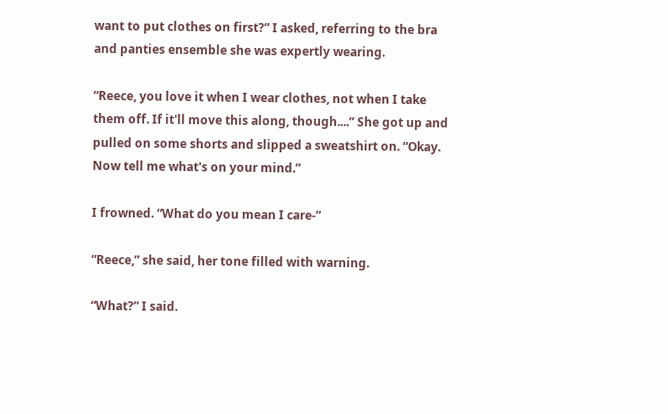want to put clothes on first?” I asked, referring to the bra and panties ensemble she was expertly wearing.

“Reece, you love it when I wear clothes, not when I take them off. If it'll move this along, though....” She got up and pulled on some shorts and slipped a sweatshirt on. “Okay. Now tell me what's on your mind.”

I frowned. “What do you mean I care-”

“Reece,” she said, her tone filled with warning.

“What?” I said.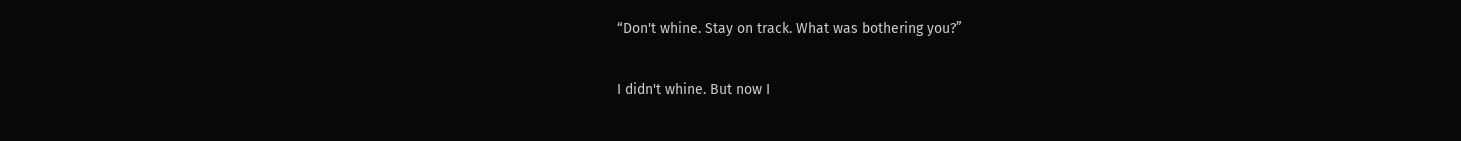“Don't whine. Stay on track. What was bothering you?”

I didn't whine. But now I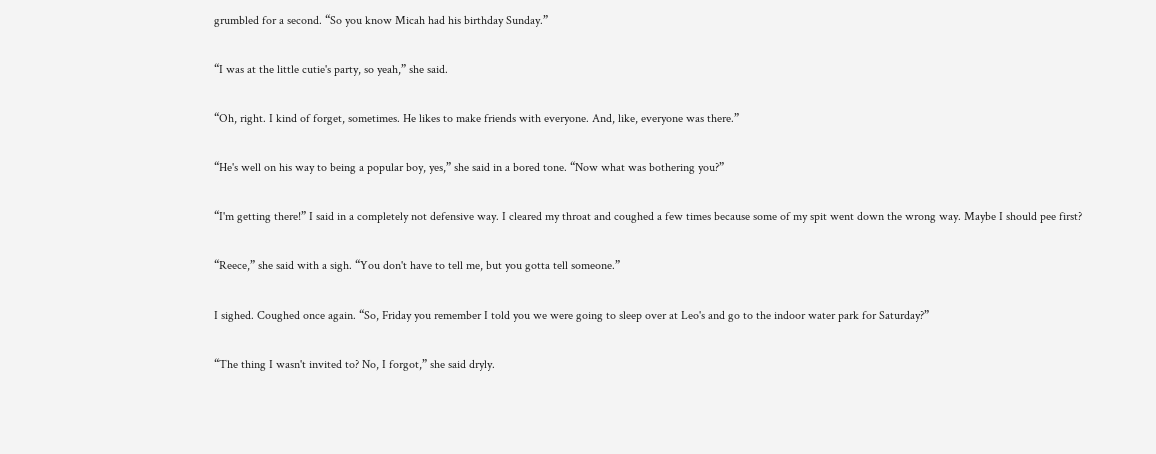grumbled for a second. “So you know Micah had his birthday Sunday.”

“I was at the little cutie's party, so yeah,” she said.

“Oh, right. I kind of forget, sometimes. He likes to make friends with everyone. And, like, everyone was there.”

“He's well on his way to being a popular boy, yes,” she said in a bored tone. “Now what was bothering you?”

“I'm getting there!” I said in a completely not defensive way. I cleared my throat and coughed a few times because some of my spit went down the wrong way. Maybe I should pee first?

“Reece,” she said with a sigh. “You don't have to tell me, but you gotta tell someone.”

I sighed. Coughed once again. “So, Friday you remember I told you we were going to sleep over at Leo's and go to the indoor water park for Saturday?”

“The thing I wasn't invited to? No, I forgot,” she said dryly.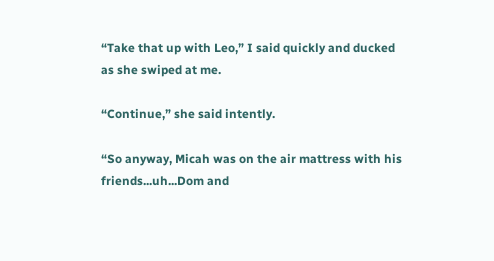“Take that up with Leo,” I said quickly and ducked as she swiped at me.

“Continue,” she said intently.

“So anyway, Micah was on the air mattress with his friends...uh...Dom and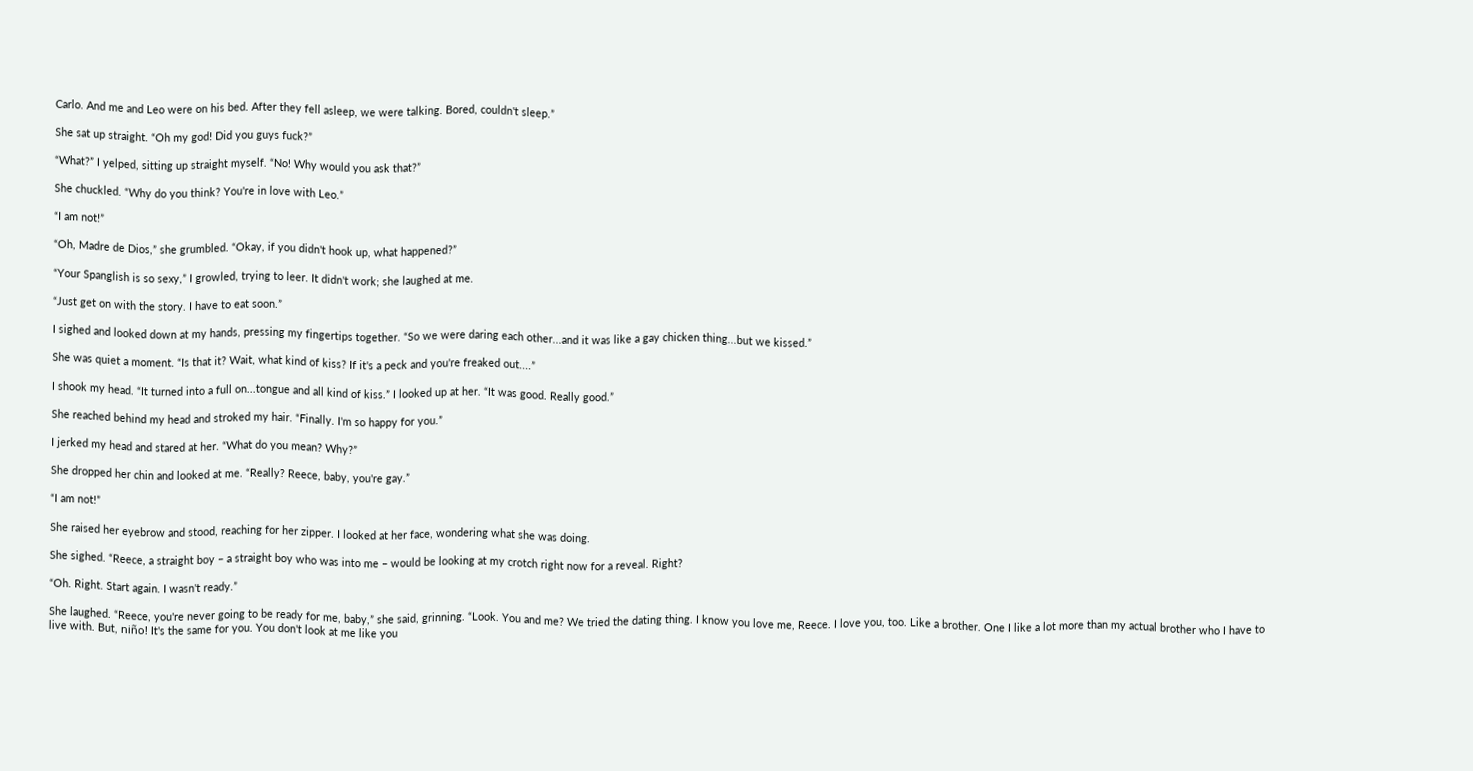Carlo. And me and Leo were on his bed. After they fell asleep, we were talking. Bored, couldn't sleep.”

She sat up straight. “Oh my god! Did you guys fuck?”

“What?” I yelped, sitting up straight myself. “No! Why would you ask that?”

She chuckled. “Why do you think? You're in love with Leo.”

“I am not!”

“Oh, Madre de Dios,” she grumbled. “Okay, if you didn't hook up, what happened?”

“Your Spanglish is so sexy,” I growled, trying to leer. It didn't work; she laughed at me.

“Just get on with the story. I have to eat soon.”

I sighed and looked down at my hands, pressing my fingertips together. “So we were daring each other...and it was like a gay chicken thing...but we kissed.”

She was quiet a moment. “Is that it? Wait, what kind of kiss? If it's a peck and you're freaked out....”

I shook my head. “It turned into a full on...tongue and all kind of kiss.” I looked up at her. “It was good. Really good.”

She reached behind my head and stroked my hair. “Finally. I'm so happy for you.”

I jerked my head and stared at her. “What do you mean? Why?”

She dropped her chin and looked at me. “Really? Reece, baby, you're gay.”

“I am not!”

She raised her eyebrow and stood, reaching for her zipper. I looked at her face, wondering what she was doing.

She sighed. “Reece, a straight boy – a straight boy who was into me – would be looking at my crotch right now for a reveal. Right?

“Oh. Right. Start again. I wasn't ready.”

She laughed. “Reece, you're never going to be ready for me, baby,” she said, grinning. “Look. You and me? We tried the dating thing. I know you love me, Reece. I love you, too. Like a brother. One I like a lot more than my actual brother who I have to live with. But, niño! It's the same for you. You don't look at me like you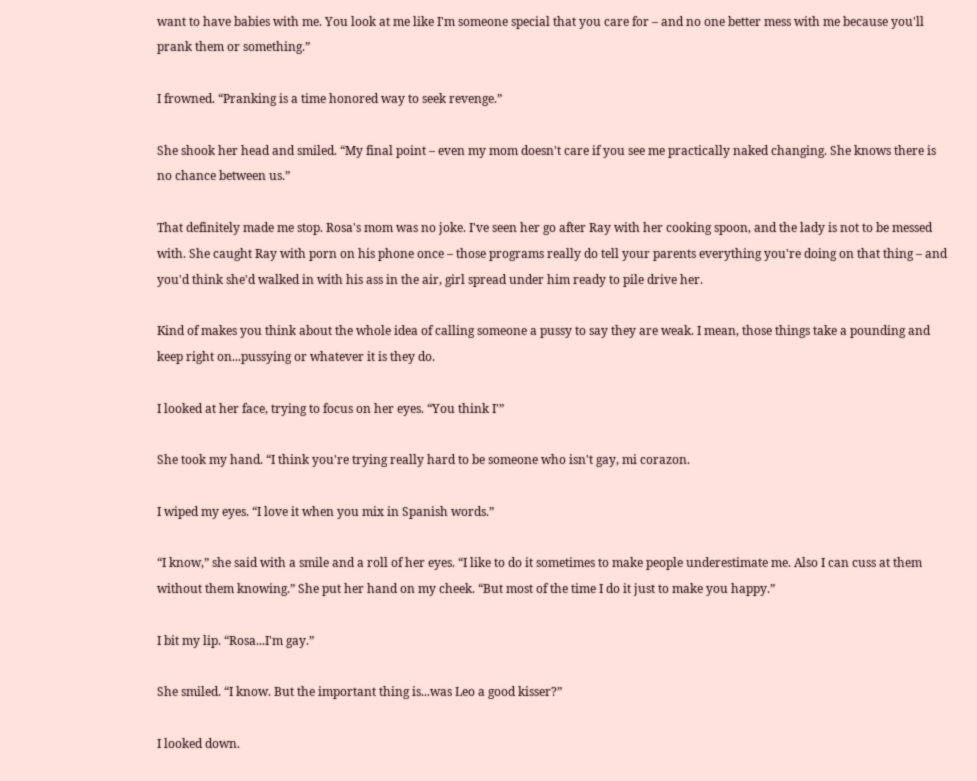want to have babies with me. You look at me like I'm someone special that you care for – and no one better mess with me because you'll prank them or something.”

I frowned. “Pranking is a time honored way to seek revenge.”

She shook her head and smiled. “My final point – even my mom doesn't care if you see me practically naked changing. She knows there is no chance between us.”

That definitely made me stop. Rosa's mom was no joke. I've seen her go after Ray with her cooking spoon, and the lady is not to be messed with. She caught Ray with porn on his phone once – those programs really do tell your parents everything you're doing on that thing – and you'd think she'd walked in with his ass in the air, girl spread under him ready to pile drive her.

Kind of makes you think about the whole idea of calling someone a pussy to say they are weak. I mean, those things take a pounding and keep right on...pussying or whatever it is they do.

I looked at her face, trying to focus on her eyes. “You think I'”

She took my hand. “I think you're trying really hard to be someone who isn't gay, mi corazon.

I wiped my eyes. “I love it when you mix in Spanish words.”

“I know,” she said with a smile and a roll of her eyes. “I like to do it sometimes to make people underestimate me. Also I can cuss at them without them knowing.” She put her hand on my cheek. “But most of the time I do it just to make you happy.”

I bit my lip. “Rosa...I'm gay.”

She smiled. “I know. But the important thing is...was Leo a good kisser?”

I looked down.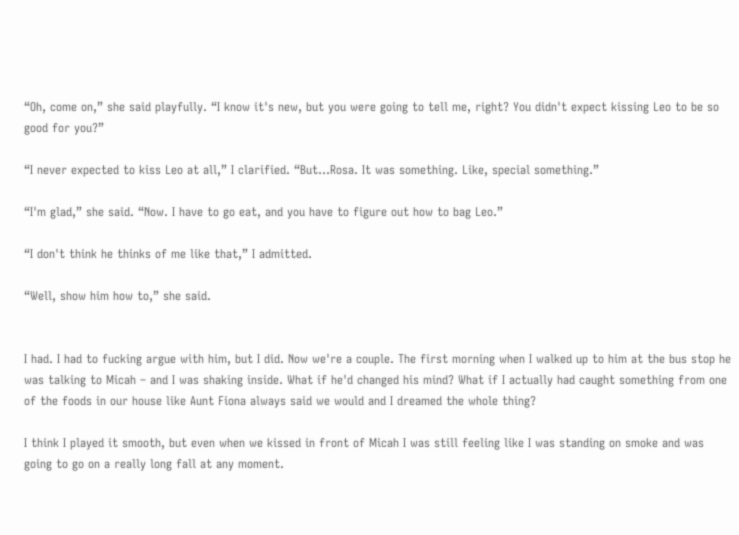“Oh, come on,” she said playfully. “I know it's new, but you were going to tell me, right? You didn't expect kissing Leo to be so good for you?”

“I never expected to kiss Leo at all,” I clarified. “But...Rosa. It was something. Like, special something.”

“I'm glad,” she said. “Now. I have to go eat, and you have to figure out how to bag Leo.”

“I don't think he thinks of me like that,” I admitted.

“Well, show him how to,” she said.


I had. I had to fucking argue with him, but I did. Now we're a couple. The first morning when I walked up to him at the bus stop he was talking to Micah – and I was shaking inside. What if he'd changed his mind? What if I actually had caught something from one of the foods in our house like Aunt Fiona always said we would and I dreamed the whole thing?

I think I played it smooth, but even when we kissed in front of Micah I was still feeling like I was standing on smoke and was going to go on a really long fall at any moment.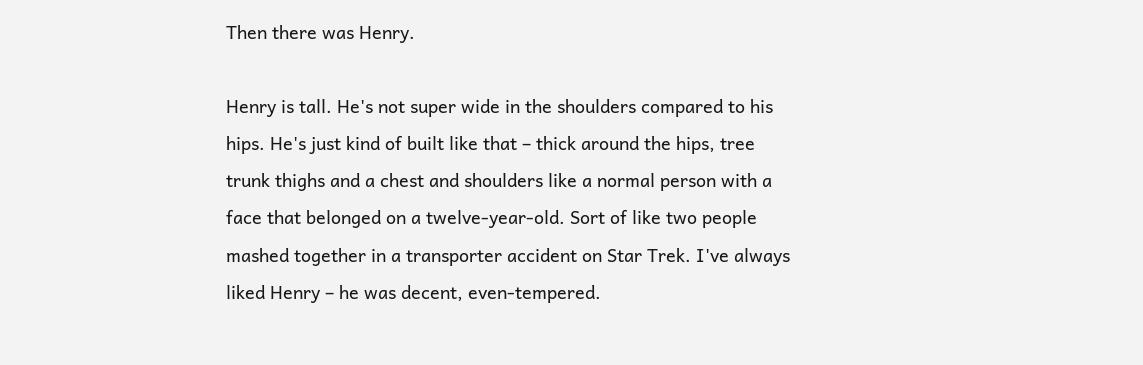Then there was Henry.

Henry is tall. He's not super wide in the shoulders compared to his hips. He's just kind of built like that – thick around the hips, tree trunk thighs and a chest and shoulders like a normal person with a face that belonged on a twelve-year-old. Sort of like two people mashed together in a transporter accident on Star Trek. I've always liked Henry – he was decent, even-tempered.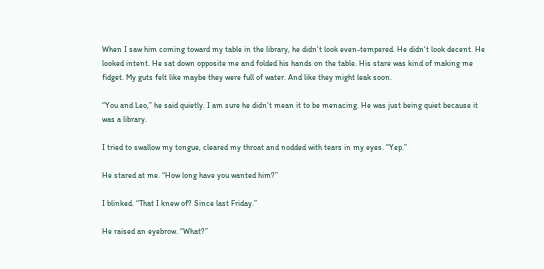When I saw him coming toward my table in the library, he didn't look even-tempered. He didn't look decent. He looked intent. He sat down opposite me and folded his hands on the table. His stare was kind of making me fidget. My guts felt like maybe they were full of water. And like they might leak soon.

“You and Leo,” he said quietly. I am sure he didn't mean it to be menacing. He was just being quiet because it was a library.

I tried to swallow my tongue, cleared my throat and nodded with tears in my eyes. “Yep.”

He stared at me. “How long have you wanted him?”

I blinked. “That I knew of? Since last Friday.”

He raised an eyebrow. “What?”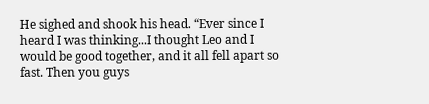He sighed and shook his head. “Ever since I heard I was thinking...I thought Leo and I would be good together, and it all fell apart so fast. Then you guys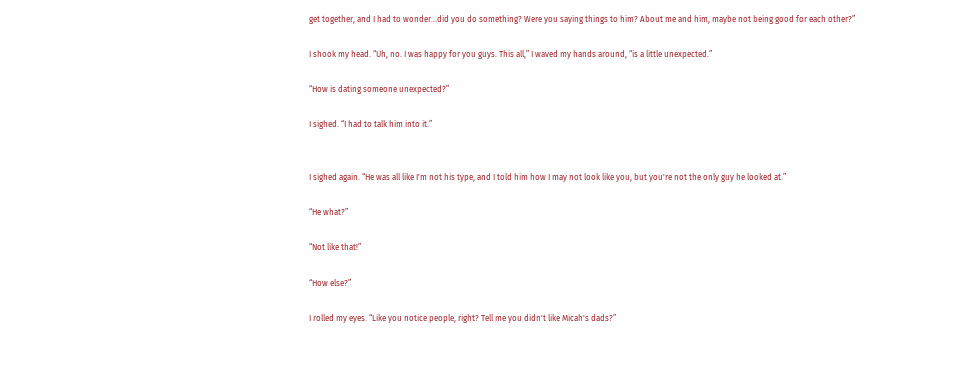get together, and I had to wonder...did you do something? Were you saying things to him? About me and him, maybe not being good for each other?”

I shook my head. “Uh, no. I was happy for you guys. This all,” I waved my hands around, “is a little unexpected.”

“How is dating someone unexpected?”

I sighed. “I had to talk him into it.”


I sighed again. “He was all like I'm not his type, and I told him how I may not look like you, but you're not the only guy he looked at.”

“He what?”

“Not like that!”

“How else?”

I rolled my eyes. “Like you notice people, right? Tell me you didn't like Micah's dads?”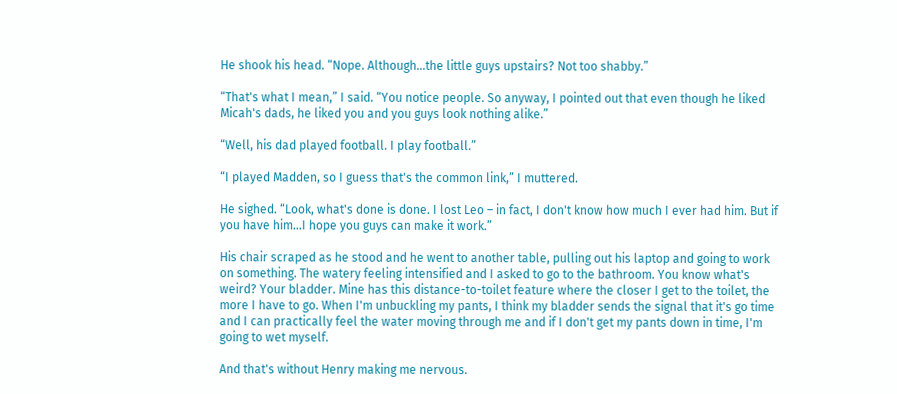He shook his head. “Nope. Although...the little guys upstairs? Not too shabby.”

“That's what I mean,” I said. “You notice people. So anyway, I pointed out that even though he liked Micah's dads, he liked you and you guys look nothing alike.”

“Well, his dad played football. I play football.”

“I played Madden, so I guess that's the common link,” I muttered.

He sighed. “Look, what's done is done. I lost Leo – in fact, I don't know how much I ever had him. But if you have him...I hope you guys can make it work.”

His chair scraped as he stood and he went to another table, pulling out his laptop and going to work on something. The watery feeling intensified and I asked to go to the bathroom. You know what's weird? Your bladder. Mine has this distance-to-toilet feature where the closer I get to the toilet, the more I have to go. When I'm unbuckling my pants, I think my bladder sends the signal that it's go time and I can practically feel the water moving through me and if I don't get my pants down in time, I'm going to wet myself.

And that's without Henry making me nervous.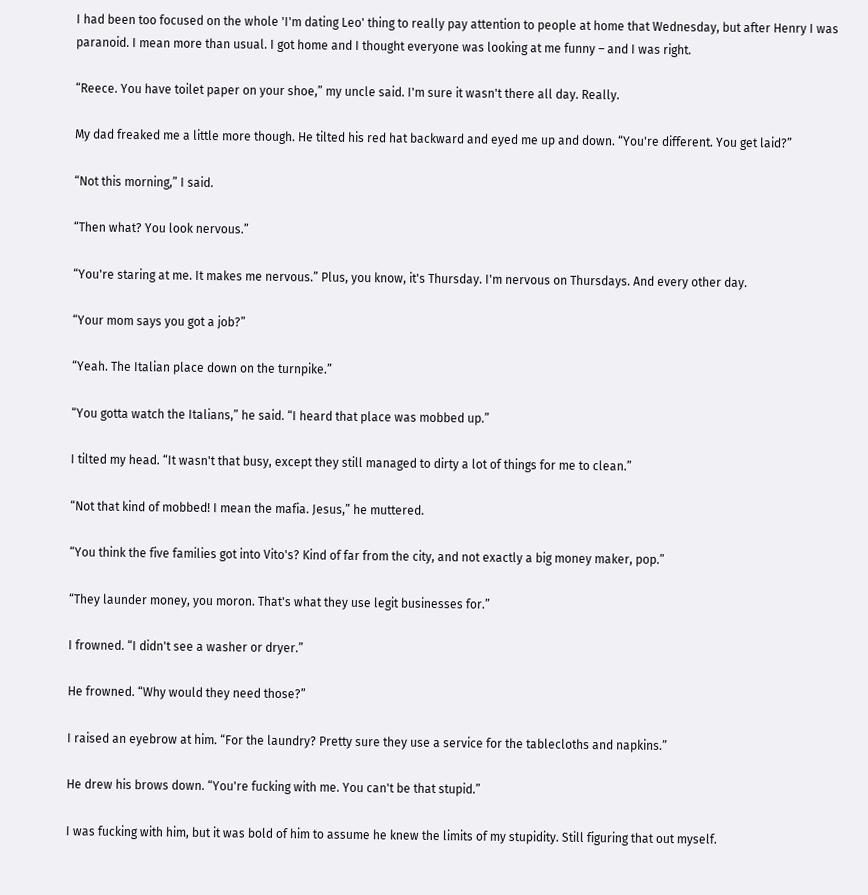I had been too focused on the whole 'I'm dating Leo' thing to really pay attention to people at home that Wednesday, but after Henry I was paranoid. I mean more than usual. I got home and I thought everyone was looking at me funny – and I was right.

“Reece. You have toilet paper on your shoe,” my uncle said. I'm sure it wasn't there all day. Really.

My dad freaked me a little more though. He tilted his red hat backward and eyed me up and down. “You're different. You get laid?”

“Not this morning,” I said.

“Then what? You look nervous.”

“You're staring at me. It makes me nervous.” Plus, you know, it's Thursday. I'm nervous on Thursdays. And every other day.

“Your mom says you got a job?”

“Yeah. The Italian place down on the turnpike.”

“You gotta watch the Italians,” he said. “I heard that place was mobbed up.”

I tilted my head. “It wasn't that busy, except they still managed to dirty a lot of things for me to clean.”

“Not that kind of mobbed! I mean the mafia. Jesus,” he muttered.

“You think the five families got into Vito's? Kind of far from the city, and not exactly a big money maker, pop.”

“They launder money, you moron. That's what they use legit businesses for.”

I frowned. “I didn't see a washer or dryer.”

He frowned. “Why would they need those?”

I raised an eyebrow at him. “For the laundry? Pretty sure they use a service for the tablecloths and napkins.”

He drew his brows down. “You're fucking with me. You can't be that stupid.”

I was fucking with him, but it was bold of him to assume he knew the limits of my stupidity. Still figuring that out myself.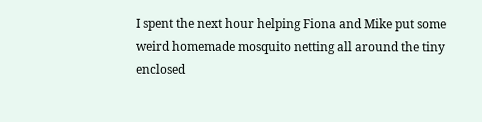I spent the next hour helping Fiona and Mike put some weird homemade mosquito netting all around the tiny enclosed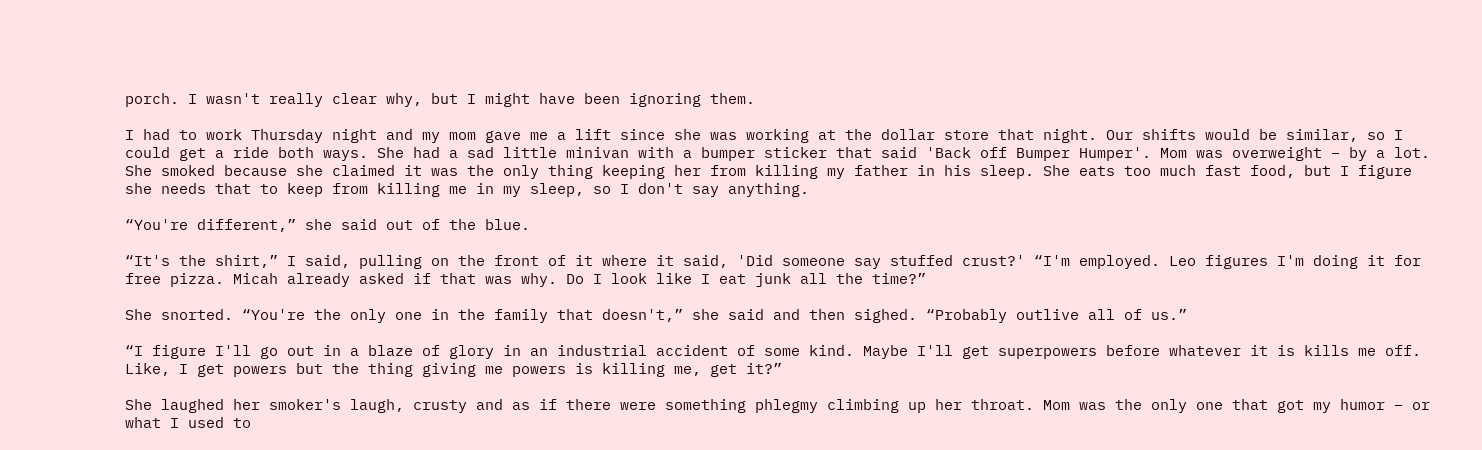porch. I wasn't really clear why, but I might have been ignoring them.

I had to work Thursday night and my mom gave me a lift since she was working at the dollar store that night. Our shifts would be similar, so I could get a ride both ways. She had a sad little minivan with a bumper sticker that said 'Back off Bumper Humper'. Mom was overweight – by a lot. She smoked because she claimed it was the only thing keeping her from killing my father in his sleep. She eats too much fast food, but I figure she needs that to keep from killing me in my sleep, so I don't say anything.

“You're different,” she said out of the blue.

“It's the shirt,” I said, pulling on the front of it where it said, 'Did someone say stuffed crust?' “I'm employed. Leo figures I'm doing it for free pizza. Micah already asked if that was why. Do I look like I eat junk all the time?”

She snorted. “You're the only one in the family that doesn't,” she said and then sighed. “Probably outlive all of us.”

“I figure I'll go out in a blaze of glory in an industrial accident of some kind. Maybe I'll get superpowers before whatever it is kills me off. Like, I get powers but the thing giving me powers is killing me, get it?”

She laughed her smoker's laugh, crusty and as if there were something phlegmy climbing up her throat. Mom was the only one that got my humor – or what I used to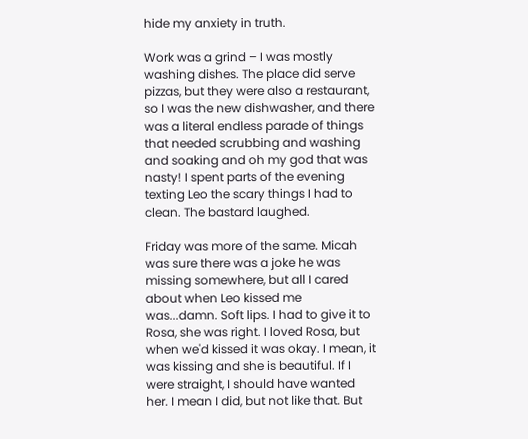hide my anxiety in truth.

Work was a grind – I was mostly washing dishes. The place did serve pizzas, but they were also a restaurant, so I was the new dishwasher, and there was a literal endless parade of things that needed scrubbing and washing and soaking and oh my god that was nasty! I spent parts of the evening texting Leo the scary things I had to clean. The bastard laughed.

Friday was more of the same. Micah was sure there was a joke he was missing somewhere, but all I cared about when Leo kissed me was...damn. Soft lips. I had to give it to Rosa, she was right. I loved Rosa, but when we'd kissed it was okay. I mean, it was kissing and she is beautiful. If I were straight, I should have wanted her. I mean I did, but not like that. But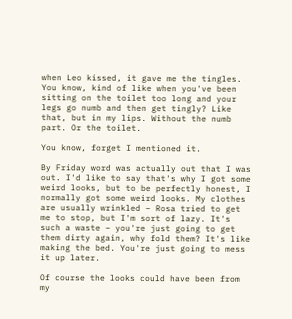when Leo kissed, it gave me the tingles. You know, kind of like when you've been sitting on the toilet too long and your legs go numb and then get tingly? Like that, but in my lips. Without the numb part. Or the toilet.

You know, forget I mentioned it.

By Friday word was actually out that I was out. I'd like to say that's why I got some weird looks, but to be perfectly honest, I normally got some weird looks. My clothes are usually wrinkled – Rosa tried to get me to stop, but I'm sort of lazy. It's such a waste – you're just going to get them dirty again, why fold them? It's like making the bed. You're just going to mess it up later.

Of course the looks could have been from my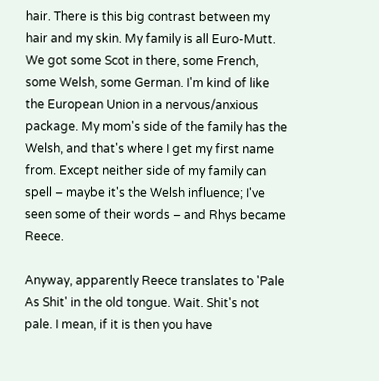hair. There is this big contrast between my hair and my skin. My family is all Euro-Mutt. We got some Scot in there, some French, some Welsh, some German. I'm kind of like the European Union in a nervous/anxious package. My mom's side of the family has the Welsh, and that's where I get my first name from. Except neither side of my family can spell – maybe it's the Welsh influence; I've seen some of their words – and Rhys became Reece.

Anyway, apparently Reece translates to 'Pale As Shit' in the old tongue. Wait. Shit's not pale. I mean, if it is then you have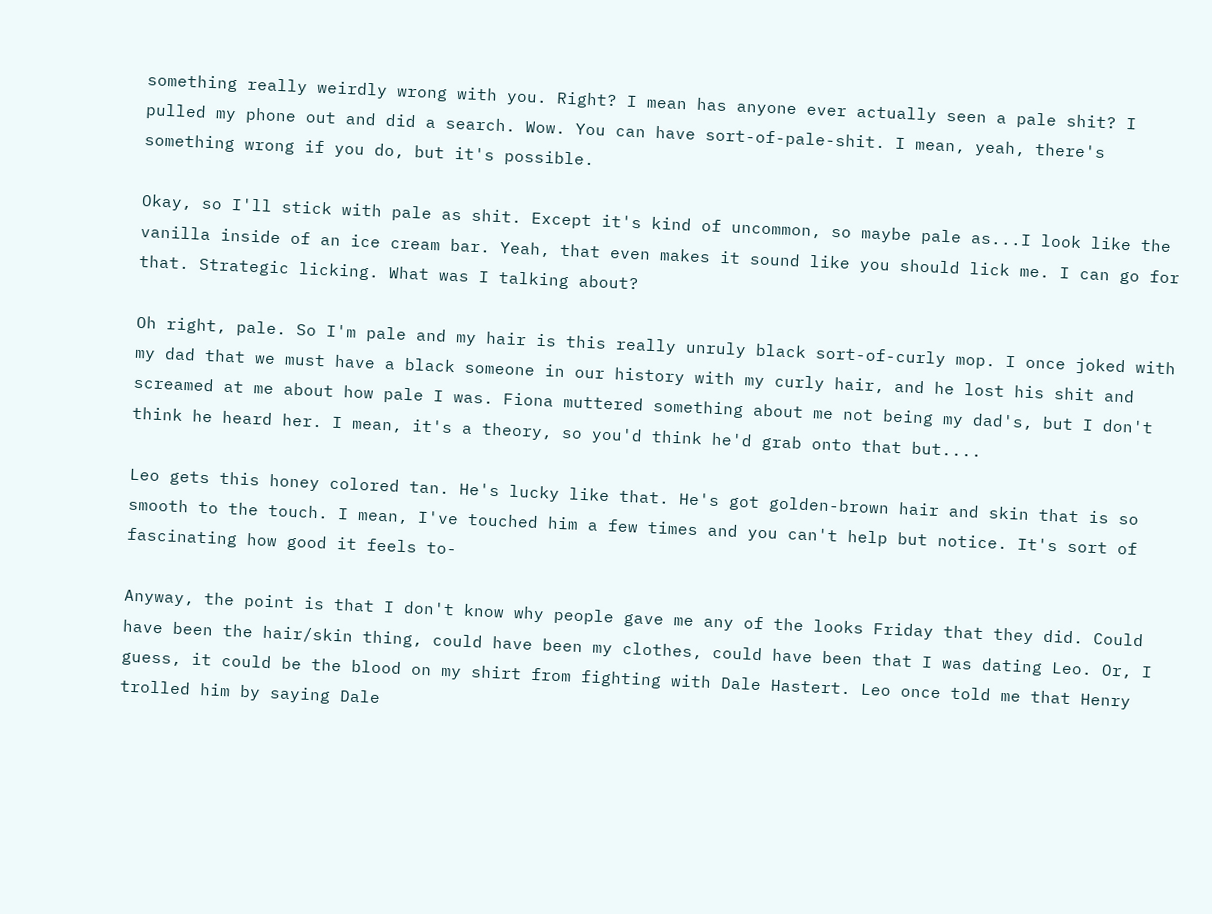something really weirdly wrong with you. Right? I mean has anyone ever actually seen a pale shit? I pulled my phone out and did a search. Wow. You can have sort-of-pale-shit. I mean, yeah, there's something wrong if you do, but it's possible.

Okay, so I'll stick with pale as shit. Except it's kind of uncommon, so maybe pale as...I look like the vanilla inside of an ice cream bar. Yeah, that even makes it sound like you should lick me. I can go for that. Strategic licking. What was I talking about?

Oh right, pale. So I'm pale and my hair is this really unruly black sort-of-curly mop. I once joked with my dad that we must have a black someone in our history with my curly hair, and he lost his shit and screamed at me about how pale I was. Fiona muttered something about me not being my dad's, but I don't think he heard her. I mean, it's a theory, so you'd think he'd grab onto that but....

Leo gets this honey colored tan. He's lucky like that. He's got golden-brown hair and skin that is so smooth to the touch. I mean, I've touched him a few times and you can't help but notice. It's sort of fascinating how good it feels to-

Anyway, the point is that I don't know why people gave me any of the looks Friday that they did. Could have been the hair/skin thing, could have been my clothes, could have been that I was dating Leo. Or, I guess, it could be the blood on my shirt from fighting with Dale Hastert. Leo once told me that Henry trolled him by saying Dale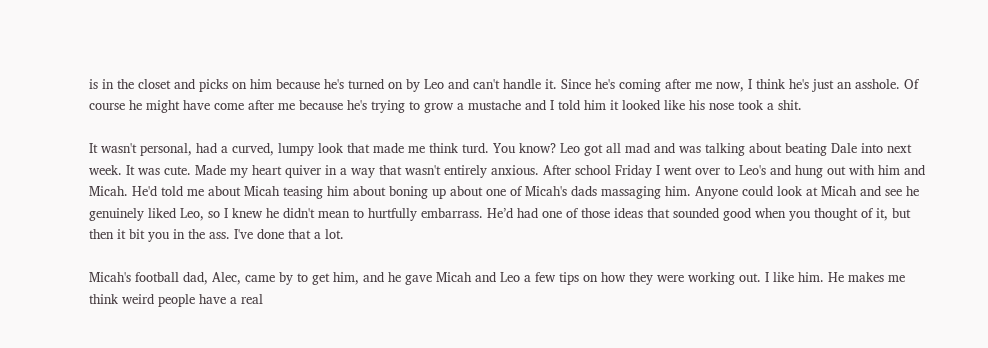is in the closet and picks on him because he's turned on by Leo and can't handle it. Since he's coming after me now, I think he's just an asshole. Of course he might have come after me because he's trying to grow a mustache and I told him it looked like his nose took a shit.

It wasn't personal, had a curved, lumpy look that made me think turd. You know? Leo got all mad and was talking about beating Dale into next week. It was cute. Made my heart quiver in a way that wasn't entirely anxious. After school Friday I went over to Leo's and hung out with him and Micah. He'd told me about Micah teasing him about boning up about one of Micah's dads massaging him. Anyone could look at Micah and see he genuinely liked Leo, so I knew he didn't mean to hurtfully embarrass. He’d had one of those ideas that sounded good when you thought of it, but then it bit you in the ass. I've done that a lot.

Micah's football dad, Alec, came by to get him, and he gave Micah and Leo a few tips on how they were working out. I like him. He makes me think weird people have a real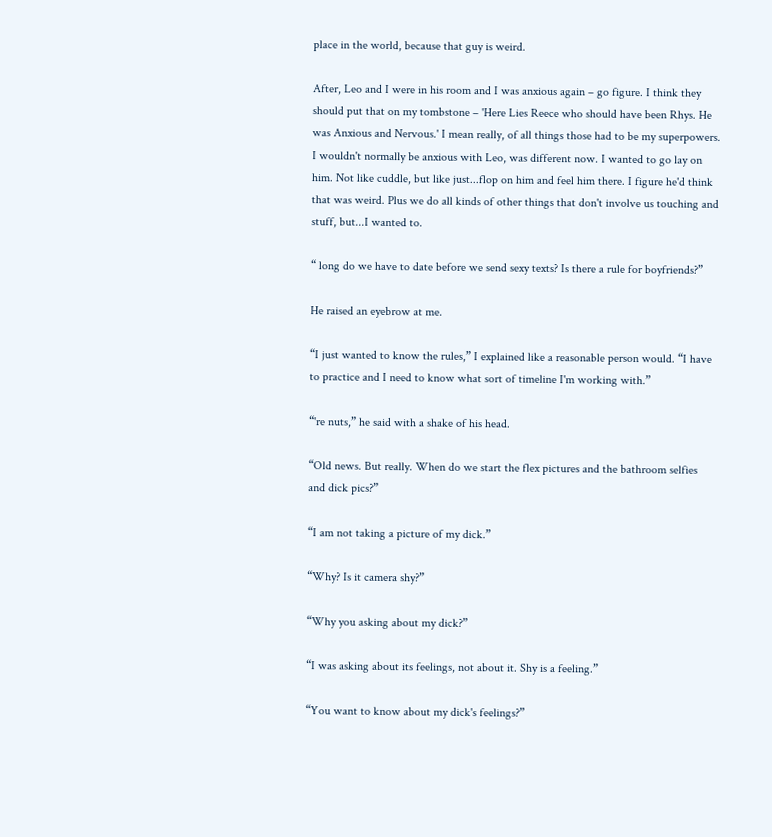place in the world, because that guy is weird.

After, Leo and I were in his room and I was anxious again – go figure. I think they should put that on my tombstone – 'Here Lies Reece who should have been Rhys. He was Anxious and Nervous.' I mean really, of all things those had to be my superpowers. I wouldn't normally be anxious with Leo, was different now. I wanted to go lay on him. Not like cuddle, but like just...flop on him and feel him there. I figure he'd think that was weird. Plus we do all kinds of other things that don't involve us touching and stuff, but...I wanted to.

“ long do we have to date before we send sexy texts? Is there a rule for boyfriends?”

He raised an eyebrow at me.

“I just wanted to know the rules,” I explained like a reasonable person would. “I have to practice and I need to know what sort of timeline I'm working with.”

“'re nuts,” he said with a shake of his head.

“Old news. But really. When do we start the flex pictures and the bathroom selfies and dick pics?”

“I am not taking a picture of my dick.”

“Why? Is it camera shy?”

“Why you asking about my dick?”

“I was asking about its feelings, not about it. Shy is a feeling.”

“You want to know about my dick's feelings?”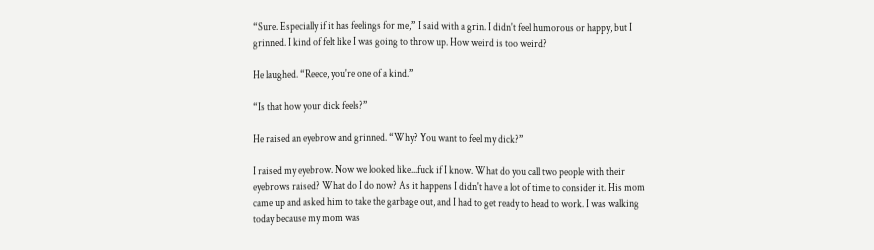“Sure. Especially if it has feelings for me,” I said with a grin. I didn't feel humorous or happy, but I grinned. I kind of felt like I was going to throw up. How weird is too weird?

He laughed. “Reece, you're one of a kind.”

“Is that how your dick feels?”

He raised an eyebrow and grinned. “Why? You want to feel my dick?”

I raised my eyebrow. Now we looked like...fuck if I know. What do you call two people with their eyebrows raised? What do I do now? As it happens I didn't have a lot of time to consider it. His mom came up and asked him to take the garbage out, and I had to get ready to head to work. I was walking today because my mom was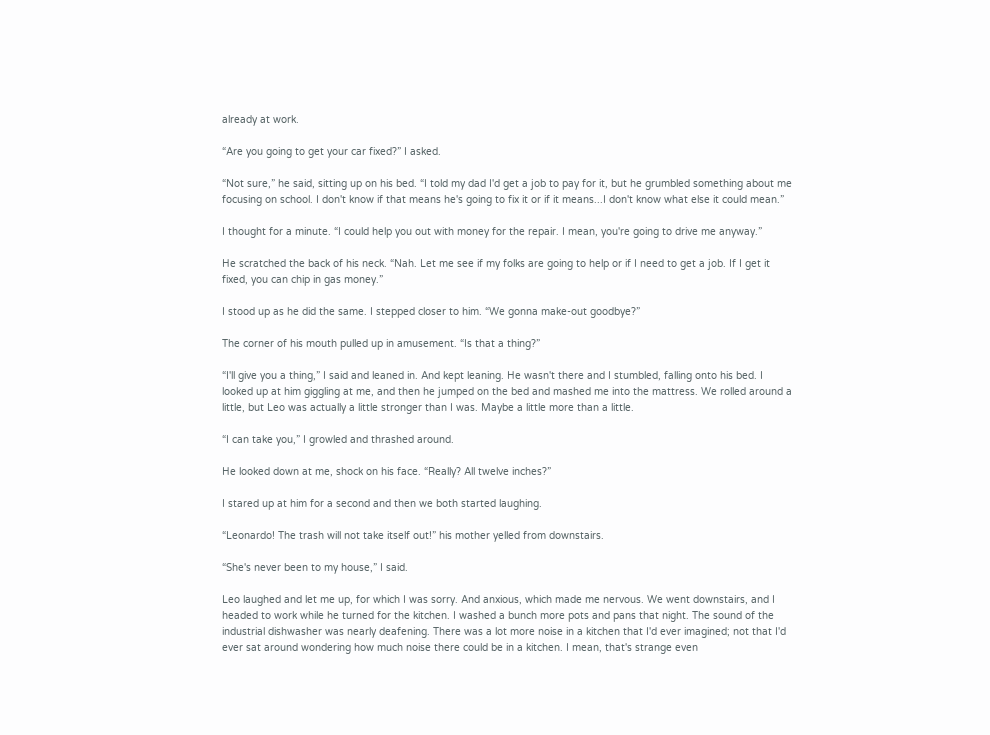already at work.

“Are you going to get your car fixed?” I asked.

“Not sure,” he said, sitting up on his bed. “I told my dad I'd get a job to pay for it, but he grumbled something about me focusing on school. I don't know if that means he's going to fix it or if it means...I don't know what else it could mean.”

I thought for a minute. “I could help you out with money for the repair. I mean, you're going to drive me anyway.”

He scratched the back of his neck. “Nah. Let me see if my folks are going to help or if I need to get a job. If I get it fixed, you can chip in gas money.”

I stood up as he did the same. I stepped closer to him. “We gonna make-out goodbye?”

The corner of his mouth pulled up in amusement. “Is that a thing?”

“I'll give you a thing,” I said and leaned in. And kept leaning. He wasn't there and I stumbled, falling onto his bed. I looked up at him giggling at me, and then he jumped on the bed and mashed me into the mattress. We rolled around a little, but Leo was actually a little stronger than I was. Maybe a little more than a little.

“I can take you,” I growled and thrashed around.

He looked down at me, shock on his face. “Really? All twelve inches?”

I stared up at him for a second and then we both started laughing.

“Leonardo! The trash will not take itself out!” his mother yelled from downstairs.

“She's never been to my house,” I said.

Leo laughed and let me up, for which I was sorry. And anxious, which made me nervous. We went downstairs, and I headed to work while he turned for the kitchen. I washed a bunch more pots and pans that night. The sound of the industrial dishwasher was nearly deafening. There was a lot more noise in a kitchen that I'd ever imagined; not that I'd ever sat around wondering how much noise there could be in a kitchen. I mean, that's strange even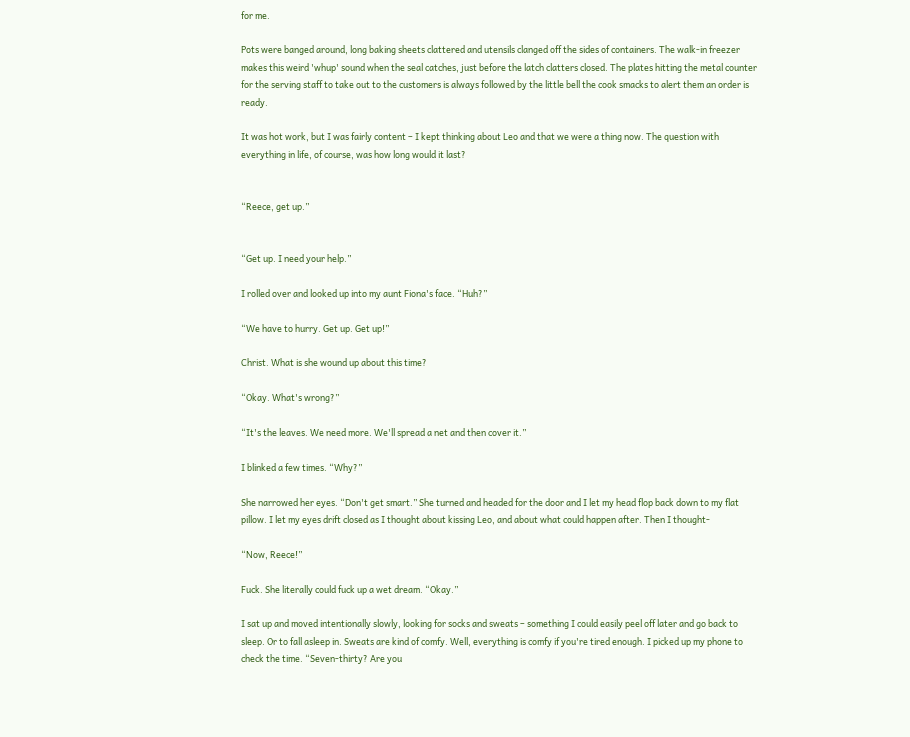for me.

Pots were banged around, long baking sheets clattered and utensils clanged off the sides of containers. The walk-in freezer makes this weird 'whup' sound when the seal catches, just before the latch clatters closed. The plates hitting the metal counter for the serving staff to take out to the customers is always followed by the little bell the cook smacks to alert them an order is ready.

It was hot work, but I was fairly content – I kept thinking about Leo and that we were a thing now. The question with everything in life, of course, was how long would it last?


“Reece, get up.”


“Get up. I need your help.”

I rolled over and looked up into my aunt Fiona's face. “Huh?”

“We have to hurry. Get up. Get up!”

Christ. What is she wound up about this time?

“Okay. What's wrong?”

“It's the leaves. We need more. We'll spread a net and then cover it.”

I blinked a few times. “Why?”

She narrowed her eyes. “Don't get smart.” She turned and headed for the door and I let my head flop back down to my flat pillow. I let my eyes drift closed as I thought about kissing Leo, and about what could happen after. Then I thought-

“Now, Reece!”

Fuck. She literally could fuck up a wet dream. “Okay.”

I sat up and moved intentionally slowly, looking for socks and sweats – something I could easily peel off later and go back to sleep. Or to fall asleep in. Sweats are kind of comfy. Well, everything is comfy if you're tired enough. I picked up my phone to check the time. “Seven-thirty? Are you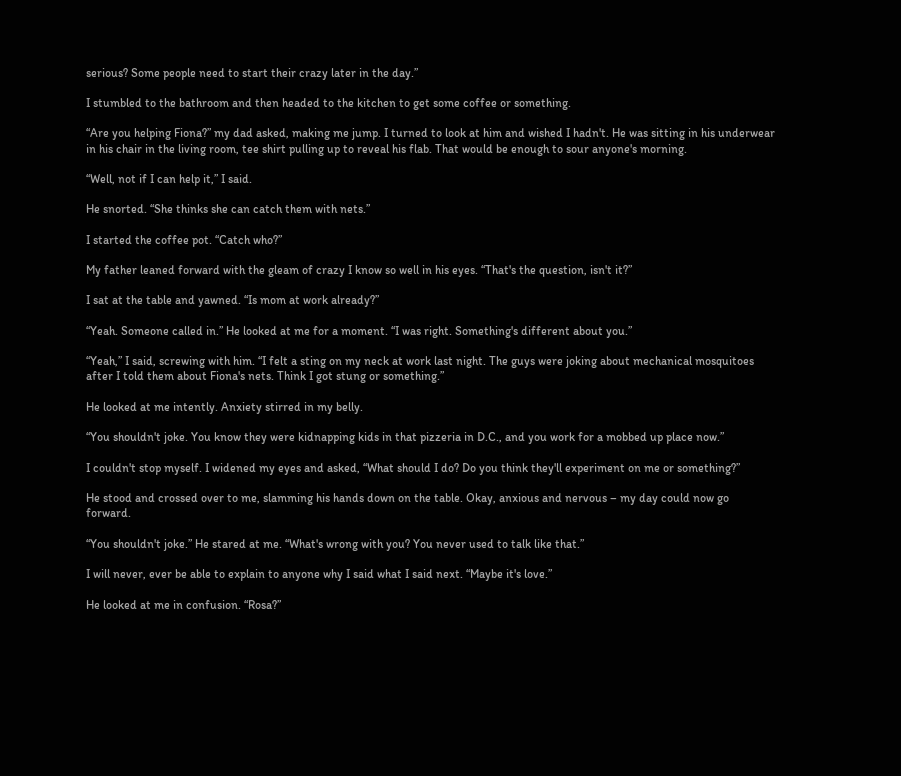serious? Some people need to start their crazy later in the day.”

I stumbled to the bathroom and then headed to the kitchen to get some coffee or something.

“Are you helping Fiona?” my dad asked, making me jump. I turned to look at him and wished I hadn't. He was sitting in his underwear in his chair in the living room, tee shirt pulling up to reveal his flab. That would be enough to sour anyone's morning.

“Well, not if I can help it,” I said.

He snorted. “She thinks she can catch them with nets.”

I started the coffee pot. “Catch who?”

My father leaned forward with the gleam of crazy I know so well in his eyes. “That's the question, isn't it?”

I sat at the table and yawned. “Is mom at work already?”

“Yeah. Someone called in.” He looked at me for a moment. “I was right. Something's different about you.”

“Yeah,” I said, screwing with him. “I felt a sting on my neck at work last night. The guys were joking about mechanical mosquitoes after I told them about Fiona's nets. Think I got stung or something.”

He looked at me intently. Anxiety stirred in my belly.

“You shouldn't joke. You know they were kidnapping kids in that pizzeria in D.C., and you work for a mobbed up place now.”

I couldn't stop myself. I widened my eyes and asked, “What should I do? Do you think they'll experiment on me or something?”

He stood and crossed over to me, slamming his hands down on the table. Okay, anxious and nervous – my day could now go forward.

“You shouldn't joke.” He stared at me. “What's wrong with you? You never used to talk like that.”

I will never, ever be able to explain to anyone why I said what I said next. “Maybe it's love.”

He looked at me in confusion. “Rosa?”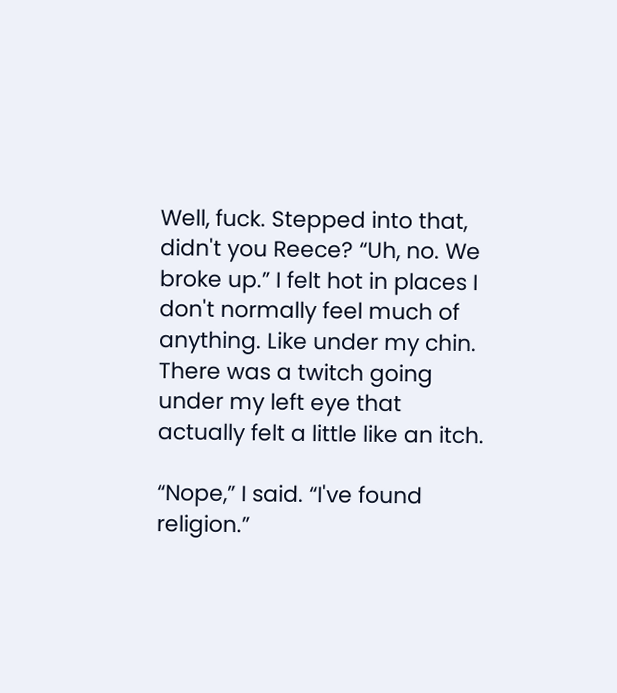Well, fuck. Stepped into that, didn't you Reece? “Uh, no. We broke up.” I felt hot in places I don't normally feel much of anything. Like under my chin. There was a twitch going under my left eye that actually felt a little like an itch.

“Nope,” I said. “I've found religion.”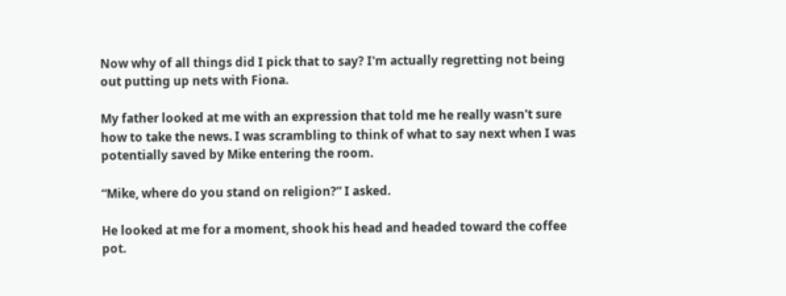Now why of all things did I pick that to say? I'm actually regretting not being out putting up nets with Fiona.

My father looked at me with an expression that told me he really wasn't sure how to take the news. I was scrambling to think of what to say next when I was potentially saved by Mike entering the room.

“Mike, where do you stand on religion?” I asked.

He looked at me for a moment, shook his head and headed toward the coffee pot.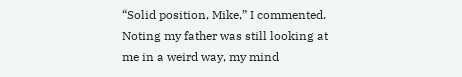“Solid position, Mike,” I commented. Noting my father was still looking at me in a weird way, my mind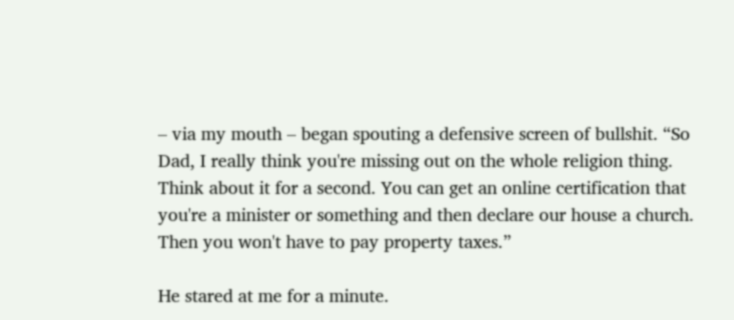– via my mouth – began spouting a defensive screen of bullshit. “So Dad, I really think you're missing out on the whole religion thing. Think about it for a second. You can get an online certification that you're a minister or something and then declare our house a church. Then you won't have to pay property taxes.”

He stared at me for a minute.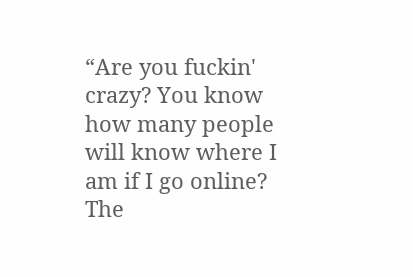“Are you fuckin' crazy? You know how many people will know where I am if I go online? The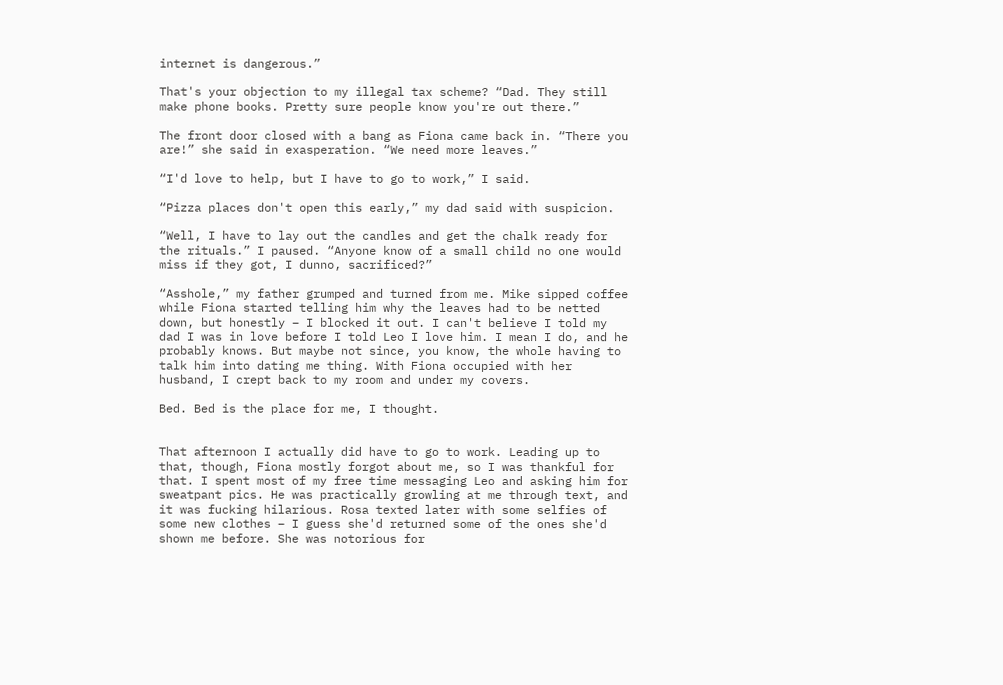internet is dangerous.”

That's your objection to my illegal tax scheme? “Dad. They still make phone books. Pretty sure people know you're out there.”

The front door closed with a bang as Fiona came back in. “There you are!” she said in exasperation. “We need more leaves.”

“I'd love to help, but I have to go to work,” I said.

“Pizza places don't open this early,” my dad said with suspicion.

“Well, I have to lay out the candles and get the chalk ready for the rituals.” I paused. “Anyone know of a small child no one would miss if they got, I dunno, sacrificed?”

“Asshole,” my father grumped and turned from me. Mike sipped coffee while Fiona started telling him why the leaves had to be netted down, but honestly – I blocked it out. I can't believe I told my dad I was in love before I told Leo I love him. I mean I do, and he probably knows. But maybe not since, you know, the whole having to talk him into dating me thing. With Fiona occupied with her husband, I crept back to my room and under my covers.

Bed. Bed is the place for me, I thought.


That afternoon I actually did have to go to work. Leading up to that, though, Fiona mostly forgot about me, so I was thankful for that. I spent most of my free time messaging Leo and asking him for sweatpant pics. He was practically growling at me through text, and it was fucking hilarious. Rosa texted later with some selfies of some new clothes – I guess she'd returned some of the ones she'd shown me before. She was notorious for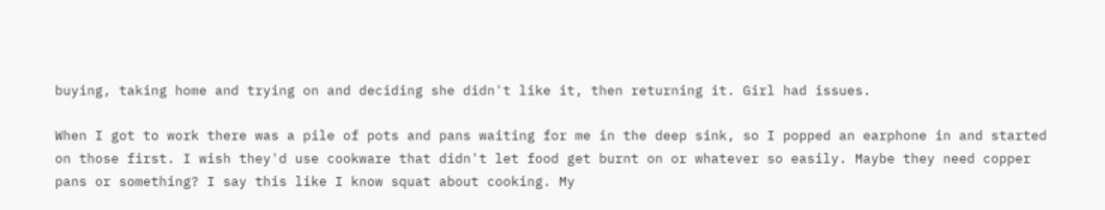buying, taking home and trying on and deciding she didn't like it, then returning it. Girl had issues.

When I got to work there was a pile of pots and pans waiting for me in the deep sink, so I popped an earphone in and started on those first. I wish they'd use cookware that didn't let food get burnt on or whatever so easily. Maybe they need copper pans or something? I say this like I know squat about cooking. My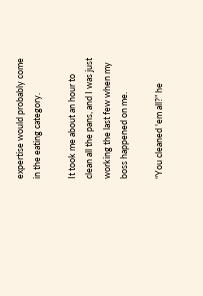expertise would probably come in the eating category.

It took me about an hour to clean all the pans, and I was just working the last few when my boss happened on me.

“You cleaned 'em all?” he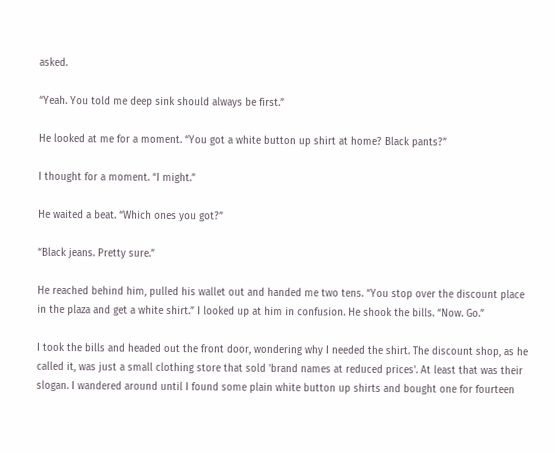asked.

“Yeah. You told me deep sink should always be first.”

He looked at me for a moment. “You got a white button up shirt at home? Black pants?”

I thought for a moment. “I might.”

He waited a beat. “Which ones you got?”

“Black jeans. Pretty sure.”

He reached behind him, pulled his wallet out and handed me two tens. “You stop over the discount place in the plaza and get a white shirt.” I looked up at him in confusion. He shook the bills. “Now. Go.”

I took the bills and headed out the front door, wondering why I needed the shirt. The discount shop, as he called it, was just a small clothing store that sold 'brand names at reduced prices'. At least that was their slogan. I wandered around until I found some plain white button up shirts and bought one for fourteen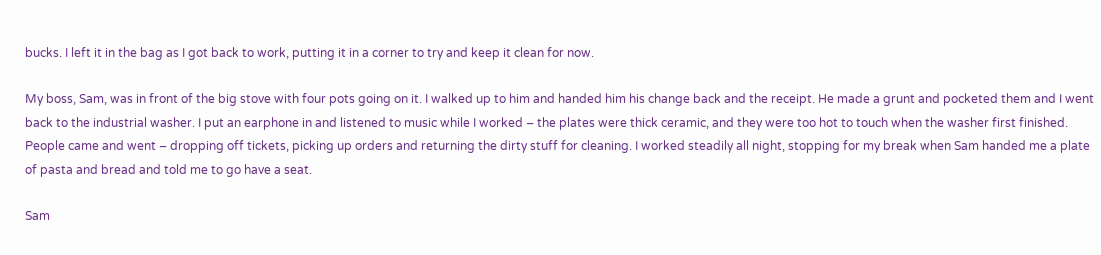bucks. I left it in the bag as I got back to work, putting it in a corner to try and keep it clean for now.

My boss, Sam, was in front of the big stove with four pots going on it. I walked up to him and handed him his change back and the receipt. He made a grunt and pocketed them and I went back to the industrial washer. I put an earphone in and listened to music while I worked – the plates were thick ceramic, and they were too hot to touch when the washer first finished. People came and went – dropping off tickets, picking up orders and returning the dirty stuff for cleaning. I worked steadily all night, stopping for my break when Sam handed me a plate of pasta and bread and told me to go have a seat.

Sam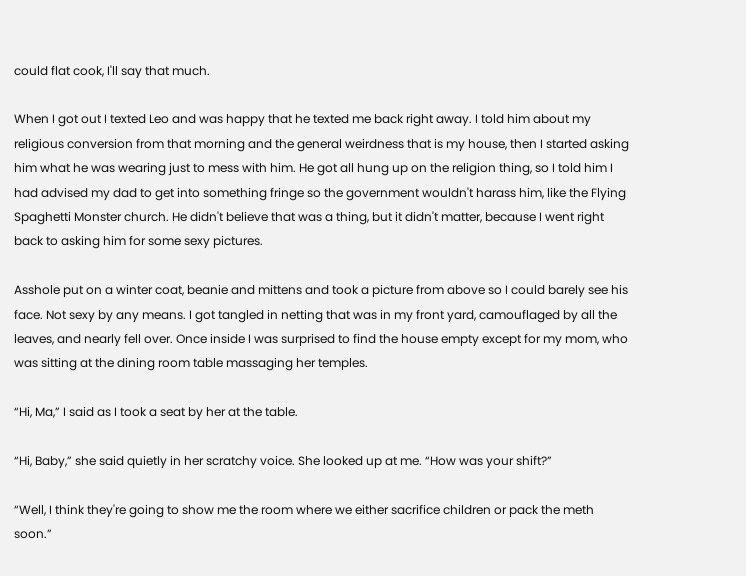could flat cook, I'll say that much.

When I got out I texted Leo and was happy that he texted me back right away. I told him about my religious conversion from that morning and the general weirdness that is my house, then I started asking him what he was wearing just to mess with him. He got all hung up on the religion thing, so I told him I had advised my dad to get into something fringe so the government wouldn't harass him, like the Flying Spaghetti Monster church. He didn't believe that was a thing, but it didn't matter, because I went right back to asking him for some sexy pictures.

Asshole put on a winter coat, beanie and mittens and took a picture from above so I could barely see his face. Not sexy by any means. I got tangled in netting that was in my front yard, camouflaged by all the leaves, and nearly fell over. Once inside I was surprised to find the house empty except for my mom, who was sitting at the dining room table massaging her temples.

“Hi, Ma,” I said as I took a seat by her at the table.

“Hi, Baby,” she said quietly in her scratchy voice. She looked up at me. “How was your shift?”

“Well, I think they're going to show me the room where we either sacrifice children or pack the meth soon.”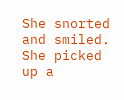She snorted and smiled. She picked up a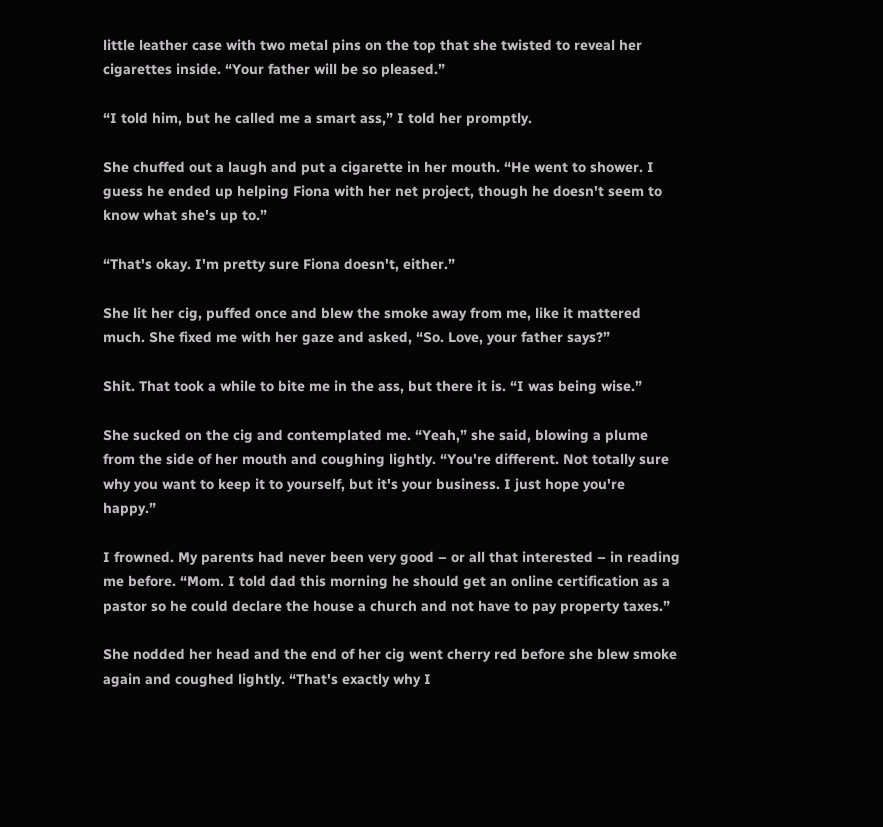little leather case with two metal pins on the top that she twisted to reveal her cigarettes inside. “Your father will be so pleased.”

“I told him, but he called me a smart ass,” I told her promptly.

She chuffed out a laugh and put a cigarette in her mouth. “He went to shower. I guess he ended up helping Fiona with her net project, though he doesn't seem to know what she's up to.”

“That's okay. I'm pretty sure Fiona doesn't, either.”

She lit her cig, puffed once and blew the smoke away from me, like it mattered much. She fixed me with her gaze and asked, “So. Love, your father says?”

Shit. That took a while to bite me in the ass, but there it is. “I was being wise.”

She sucked on the cig and contemplated me. “Yeah,” she said, blowing a plume from the side of her mouth and coughing lightly. “You're different. Not totally sure why you want to keep it to yourself, but it's your business. I just hope you're happy.”

I frowned. My parents had never been very good – or all that interested – in reading me before. “Mom. I told dad this morning he should get an online certification as a pastor so he could declare the house a church and not have to pay property taxes.”

She nodded her head and the end of her cig went cherry red before she blew smoke again and coughed lightly. “That's exactly why I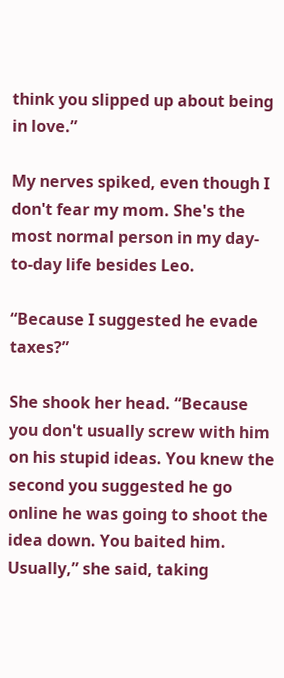think you slipped up about being in love.”

My nerves spiked, even though I don't fear my mom. She's the most normal person in my day-to-day life besides Leo.

“Because I suggested he evade taxes?”

She shook her head. “Because you don't usually screw with him on his stupid ideas. You knew the second you suggested he go online he was going to shoot the idea down. You baited him. Usually,” she said, taking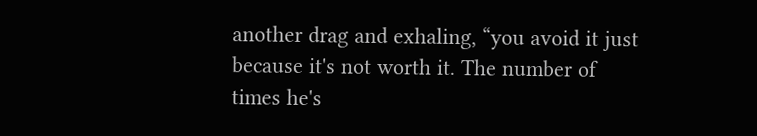another drag and exhaling, “you avoid it just because it's not worth it. The number of times he's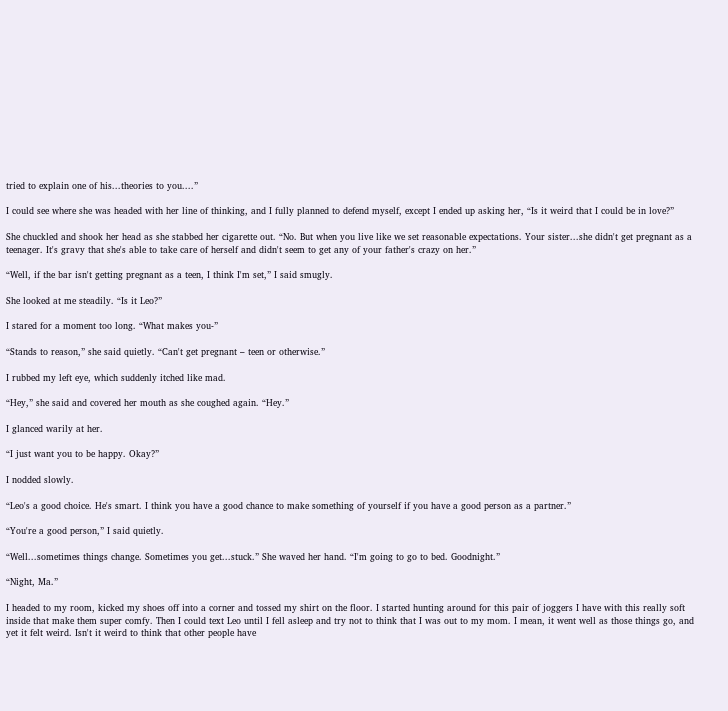tried to explain one of his...theories to you....”

I could see where she was headed with her line of thinking, and I fully planned to defend myself, except I ended up asking her, “Is it weird that I could be in love?”

She chuckled and shook her head as she stabbed her cigarette out. “No. But when you live like we set reasonable expectations. Your sister...she didn't get pregnant as a teenager. It's gravy that she's able to take care of herself and didn't seem to get any of your father's crazy on her.”

“Well, if the bar isn't getting pregnant as a teen, I think I'm set,” I said smugly.

She looked at me steadily. “Is it Leo?”

I stared for a moment too long. “What makes you-”

“Stands to reason,” she said quietly. “Can't get pregnant – teen or otherwise.”

I rubbed my left eye, which suddenly itched like mad.

“Hey,” she said and covered her mouth as she coughed again. “Hey.”

I glanced warily at her.

“I just want you to be happy. Okay?”

I nodded slowly.

“Leo's a good choice. He's smart. I think you have a good chance to make something of yourself if you have a good person as a partner.”

“You're a good person,” I said quietly.

“Well...sometimes things change. Sometimes you get...stuck.” She waved her hand. “I'm going to go to bed. Goodnight.”

“Night, Ma.”

I headed to my room, kicked my shoes off into a corner and tossed my shirt on the floor. I started hunting around for this pair of joggers I have with this really soft inside that make them super comfy. Then I could text Leo until I fell asleep and try not to think that I was out to my mom. I mean, it went well as those things go, and yet it felt weird. Isn't it weird to think that other people have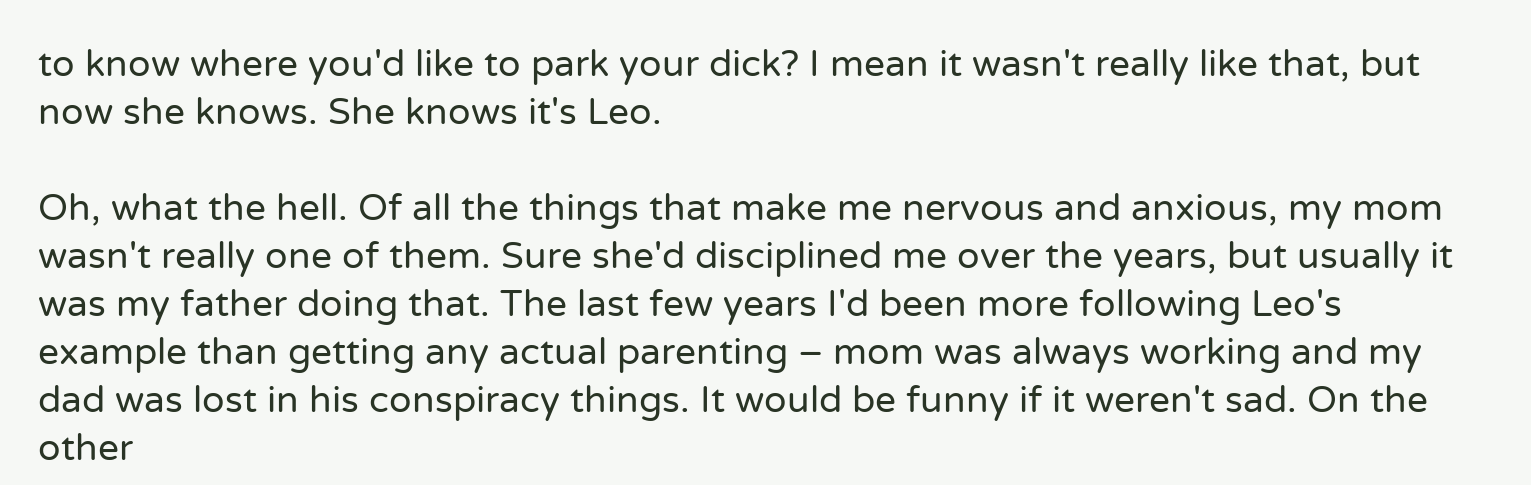to know where you'd like to park your dick? I mean it wasn't really like that, but now she knows. She knows it's Leo.

Oh, what the hell. Of all the things that make me nervous and anxious, my mom wasn't really one of them. Sure she'd disciplined me over the years, but usually it was my father doing that. The last few years I'd been more following Leo's example than getting any actual parenting – mom was always working and my dad was lost in his conspiracy things. It would be funny if it weren't sad. On the other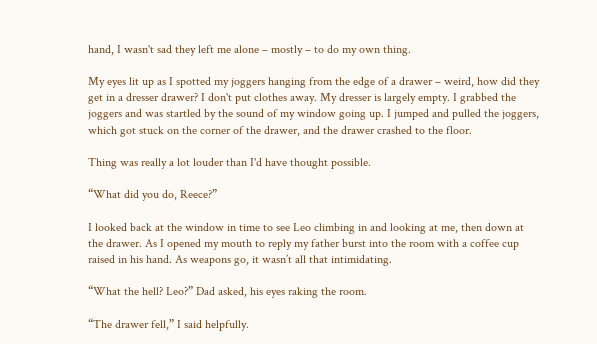hand, I wasn't sad they left me alone – mostly – to do my own thing.

My eyes lit up as I spotted my joggers hanging from the edge of a drawer – weird, how did they get in a dresser drawer? I don't put clothes away. My dresser is largely empty. I grabbed the joggers and was startled by the sound of my window going up. I jumped and pulled the joggers, which got stuck on the corner of the drawer, and the drawer crashed to the floor.

Thing was really a lot louder than I'd have thought possible.

“What did you do, Reece?”

I looked back at the window in time to see Leo climbing in and looking at me, then down at the drawer. As I opened my mouth to reply my father burst into the room with a coffee cup raised in his hand. As weapons go, it wasn’t all that intimidating.

“What the hell? Leo?” Dad asked, his eyes raking the room.

“The drawer fell,” I said helpfully.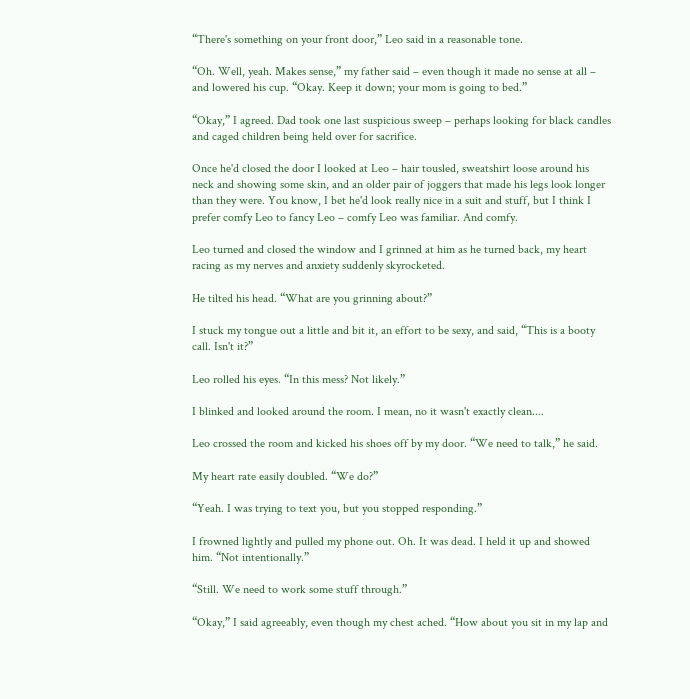“There's something on your front door,” Leo said in a reasonable tone.

“Oh. Well, yeah. Makes sense,” my father said – even though it made no sense at all – and lowered his cup. “Okay. Keep it down; your mom is going to bed.”

“Okay,” I agreed. Dad took one last suspicious sweep – perhaps looking for black candles and caged children being held over for sacrifice.

Once he'd closed the door I looked at Leo – hair tousled, sweatshirt loose around his neck and showing some skin, and an older pair of joggers that made his legs look longer than they were. You know, I bet he'd look really nice in a suit and stuff, but I think I prefer comfy Leo to fancy Leo – comfy Leo was familiar. And comfy.

Leo turned and closed the window and I grinned at him as he turned back, my heart racing as my nerves and anxiety suddenly skyrocketed.

He tilted his head. “What are you grinning about?”

I stuck my tongue out a little and bit it, an effort to be sexy, and said, “This is a booty call. Isn't it?”

Leo rolled his eyes. “In this mess? Not likely.”

I blinked and looked around the room. I mean, no it wasn't exactly clean....

Leo crossed the room and kicked his shoes off by my door. “We need to talk,” he said.

My heart rate easily doubled. “We do?”

“Yeah. I was trying to text you, but you stopped responding.”

I frowned lightly and pulled my phone out. Oh. It was dead. I held it up and showed him. “Not intentionally.”

“Still. We need to work some stuff through.”

“Okay,” I said agreeably, even though my chest ached. “How about you sit in my lap and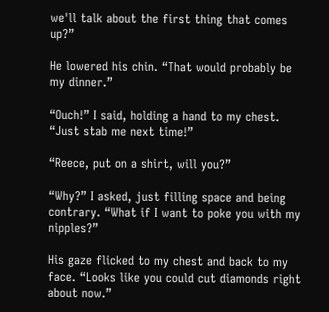we'll talk about the first thing that comes up?”

He lowered his chin. “That would probably be my dinner.”

“Ouch!” I said, holding a hand to my chest. “Just stab me next time!”

“Reece, put on a shirt, will you?”

“Why?” I asked, just filling space and being contrary. “What if I want to poke you with my nipples?”

His gaze flicked to my chest and back to my face. “Looks like you could cut diamonds right about now.”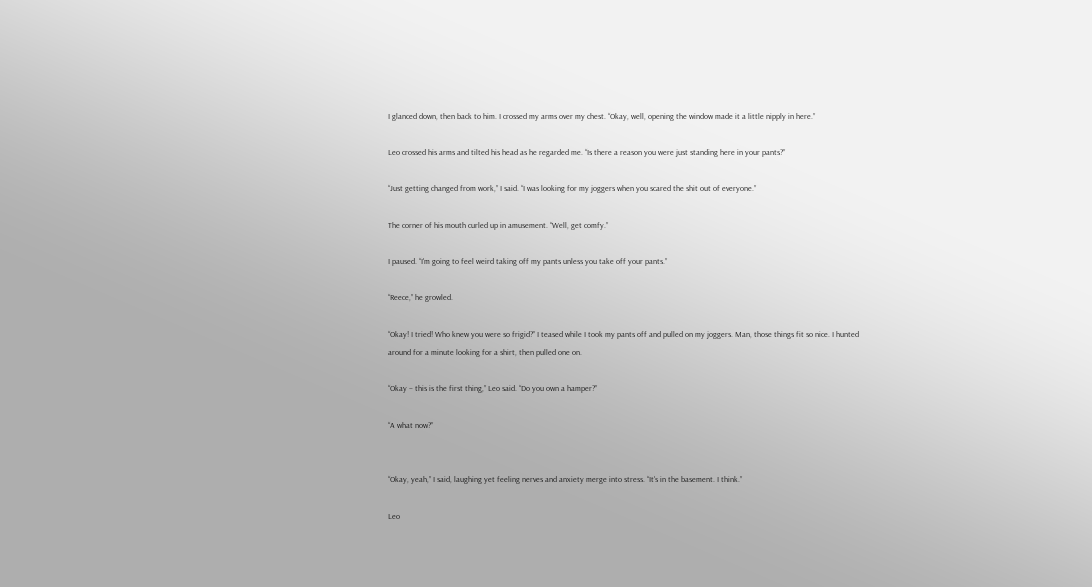I glanced down, then back to him. I crossed my arms over my chest. “Okay, well, opening the window made it a little nipply in here.”

Leo crossed his arms and tilted his head as he regarded me. “Is there a reason you were just standing here in your pants?”

“Just getting changed from work,” I said. “I was looking for my joggers when you scared the shit out of everyone.”

The corner of his mouth curled up in amusement. “Well, get comfy.”

I paused. “I'm going to feel weird taking off my pants unless you take off your pants.”

“Reece,” he growled.

“Okay! I tried! Who knew you were so frigid?” I teased while I took my pants off and pulled on my joggers. Man, those things fit so nice. I hunted around for a minute looking for a shirt, then pulled one on.

“Okay – this is the first thing,” Leo said. “Do you own a hamper?”

“A what now?”


“Okay, yeah,” I said, laughing yet feeling nerves and anxiety merge into stress. “It's in the basement. I think.”

Leo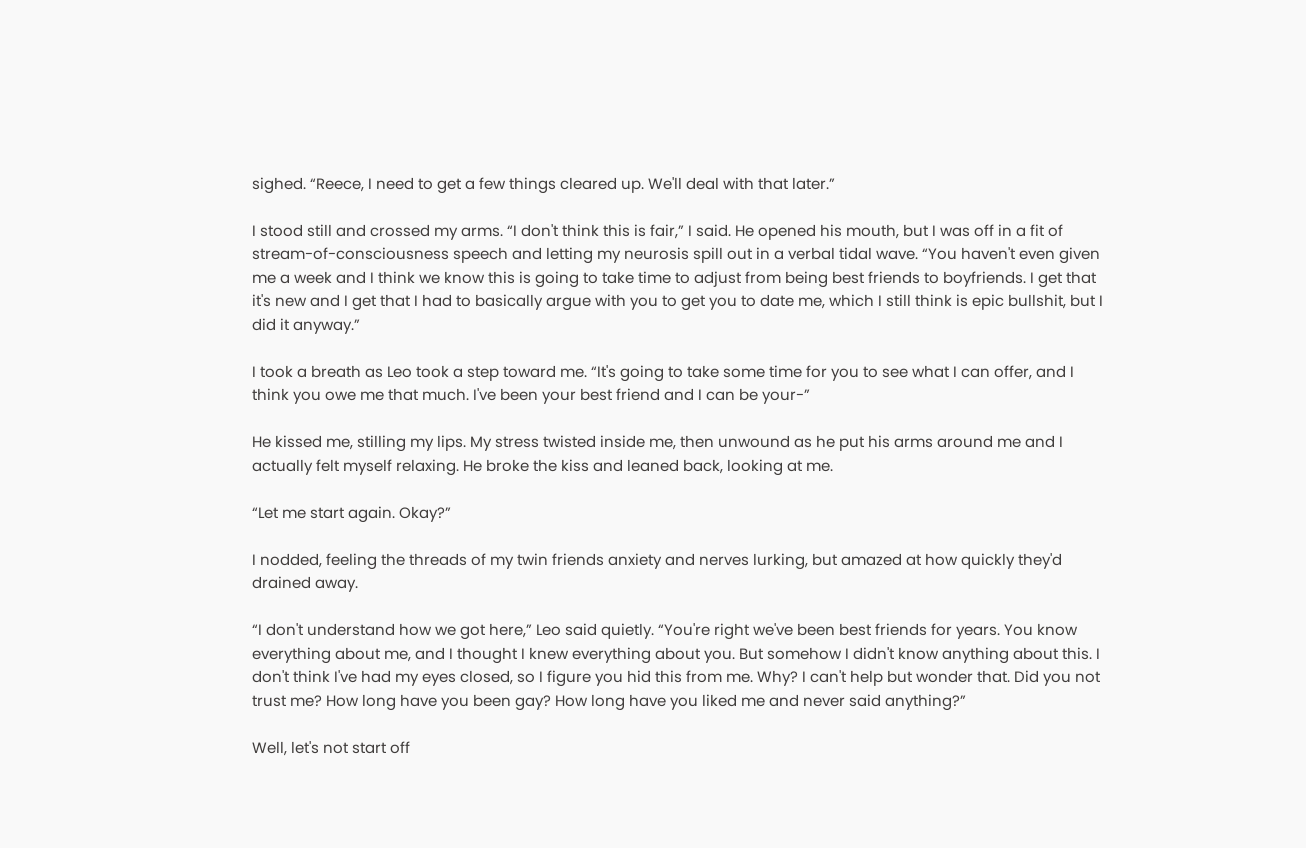sighed. “Reece, I need to get a few things cleared up. We'll deal with that later.”

I stood still and crossed my arms. “I don't think this is fair,” I said. He opened his mouth, but I was off in a fit of stream-of-consciousness speech and letting my neurosis spill out in a verbal tidal wave. “You haven't even given me a week and I think we know this is going to take time to adjust from being best friends to boyfriends. I get that it's new and I get that I had to basically argue with you to get you to date me, which I still think is epic bullshit, but I did it anyway.”

I took a breath as Leo took a step toward me. “It's going to take some time for you to see what I can offer, and I think you owe me that much. I've been your best friend and I can be your-”

He kissed me, stilling my lips. My stress twisted inside me, then unwound as he put his arms around me and I actually felt myself relaxing. He broke the kiss and leaned back, looking at me.

“Let me start again. Okay?”

I nodded, feeling the threads of my twin friends anxiety and nerves lurking, but amazed at how quickly they'd drained away.

“I don't understand how we got here,” Leo said quietly. “You're right we've been best friends for years. You know everything about me, and I thought I knew everything about you. But somehow I didn't know anything about this. I don't think I've had my eyes closed, so I figure you hid this from me. Why? I can't help but wonder that. Did you not trust me? How long have you been gay? How long have you liked me and never said anything?”

Well, let's not start off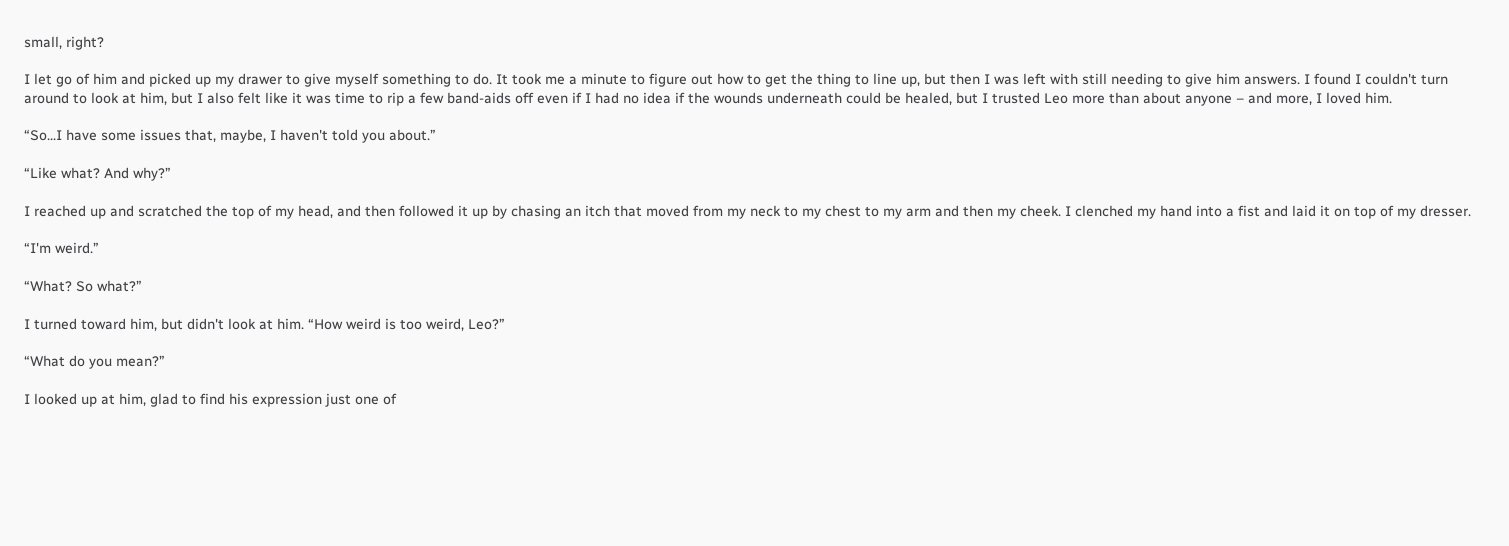small, right?

I let go of him and picked up my drawer to give myself something to do. It took me a minute to figure out how to get the thing to line up, but then I was left with still needing to give him answers. I found I couldn't turn around to look at him, but I also felt like it was time to rip a few band-aids off even if I had no idea if the wounds underneath could be healed, but I trusted Leo more than about anyone – and more, I loved him.

“So...I have some issues that, maybe, I haven't told you about.”

“Like what? And why?”

I reached up and scratched the top of my head, and then followed it up by chasing an itch that moved from my neck to my chest to my arm and then my cheek. I clenched my hand into a fist and laid it on top of my dresser.

“I'm weird.”

“What? So what?”

I turned toward him, but didn't look at him. “How weird is too weird, Leo?”

“What do you mean?”

I looked up at him, glad to find his expression just one of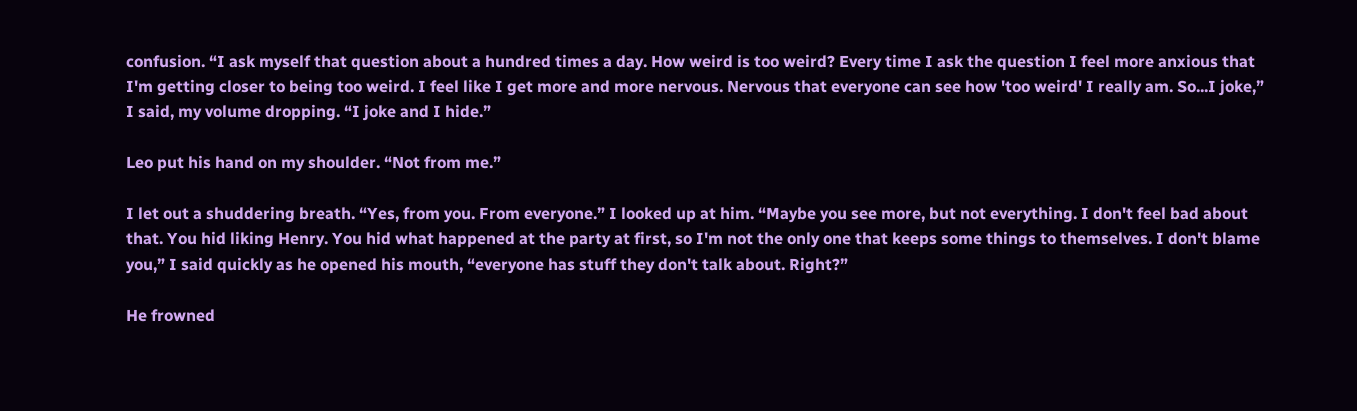confusion. “I ask myself that question about a hundred times a day. How weird is too weird? Every time I ask the question I feel more anxious that I'm getting closer to being too weird. I feel like I get more and more nervous. Nervous that everyone can see how 'too weird' I really am. So...I joke,” I said, my volume dropping. “I joke and I hide.”

Leo put his hand on my shoulder. “Not from me.”

I let out a shuddering breath. “Yes, from you. From everyone.” I looked up at him. “Maybe you see more, but not everything. I don't feel bad about that. You hid liking Henry. You hid what happened at the party at first, so I'm not the only one that keeps some things to themselves. I don't blame you,” I said quickly as he opened his mouth, “everyone has stuff they don't talk about. Right?”

He frowned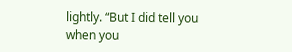lightly. “But I did tell you when you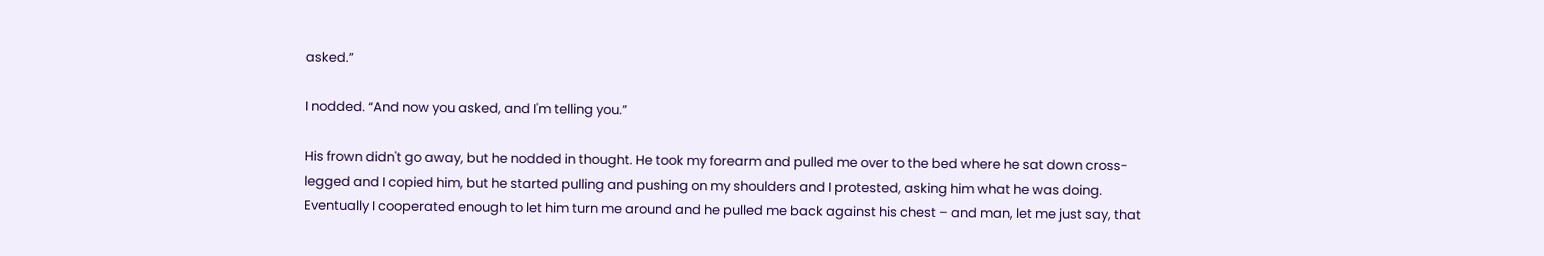asked.”

I nodded. “And now you asked, and I'm telling you.”

His frown didn't go away, but he nodded in thought. He took my forearm and pulled me over to the bed where he sat down cross-legged and I copied him, but he started pulling and pushing on my shoulders and I protested, asking him what he was doing. Eventually I cooperated enough to let him turn me around and he pulled me back against his chest – and man, let me just say, that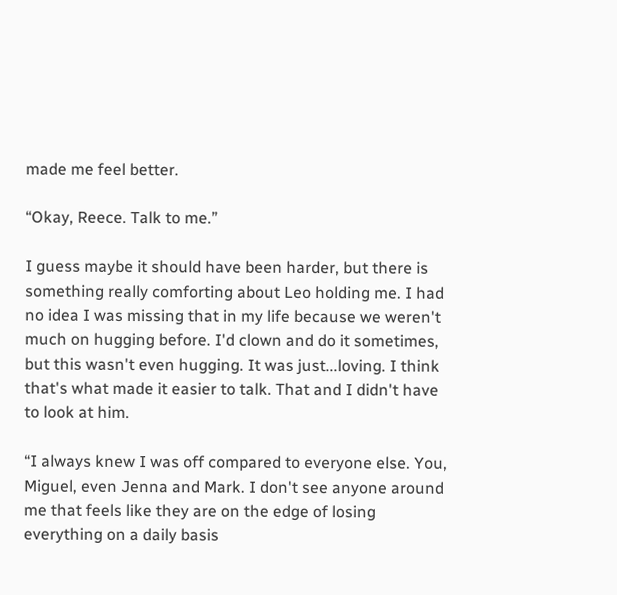made me feel better.

“Okay, Reece. Talk to me.”

I guess maybe it should have been harder, but there is something really comforting about Leo holding me. I had no idea I was missing that in my life because we weren't much on hugging before. I'd clown and do it sometimes, but this wasn't even hugging. It was just...loving. I think that's what made it easier to talk. That and I didn't have to look at him.

“I always knew I was off compared to everyone else. You, Miguel, even Jenna and Mark. I don't see anyone around me that feels like they are on the edge of losing everything on a daily basis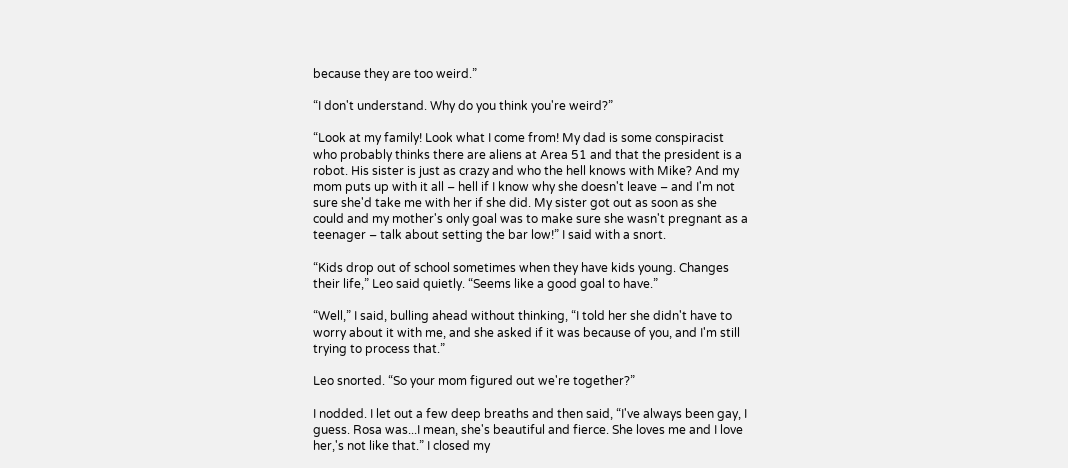because they are too weird.”

“I don't understand. Why do you think you're weird?”

“Look at my family! Look what I come from! My dad is some conspiracist who probably thinks there are aliens at Area 51 and that the president is a robot. His sister is just as crazy and who the hell knows with Mike? And my mom puts up with it all – hell if I know why she doesn't leave – and I'm not sure she'd take me with her if she did. My sister got out as soon as she could and my mother's only goal was to make sure she wasn't pregnant as a teenager – talk about setting the bar low!” I said with a snort.

“Kids drop out of school sometimes when they have kids young. Changes their life,” Leo said quietly. “Seems like a good goal to have.”

“Well,” I said, bulling ahead without thinking, “I told her she didn't have to worry about it with me, and she asked if it was because of you, and I'm still trying to process that.”

Leo snorted. “So your mom figured out we're together?”

I nodded. I let out a few deep breaths and then said, “I've always been gay, I guess. Rosa was...I mean, she's beautiful and fierce. She loves me and I love her,'s not like that.” I closed my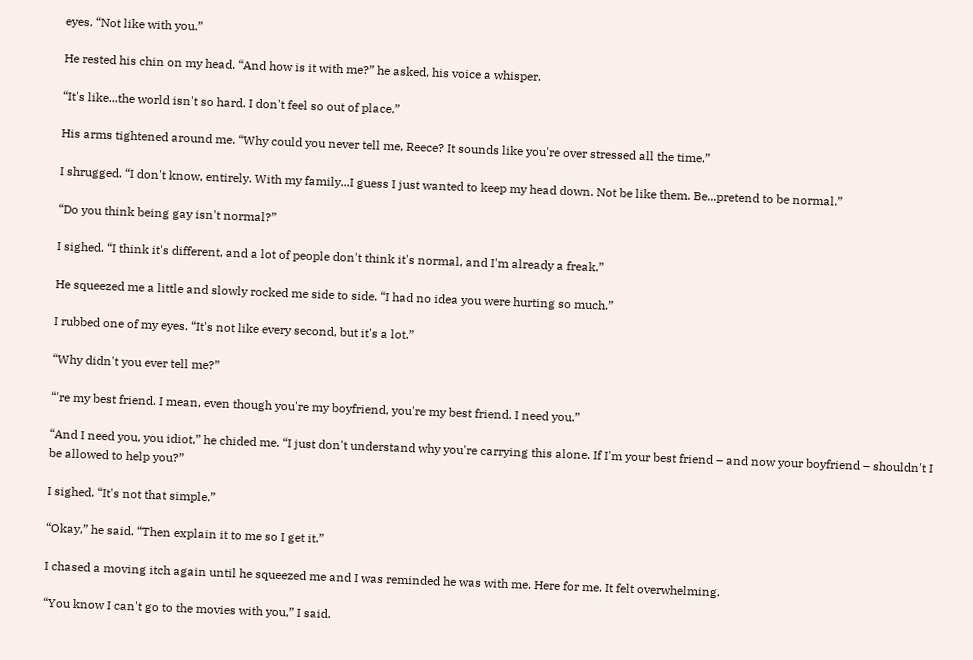eyes. “Not like with you.”

He rested his chin on my head. “And how is it with me?” he asked, his voice a whisper.

“It's like...the world isn't so hard. I don't feel so out of place.”

His arms tightened around me. “Why could you never tell me, Reece? It sounds like you're over stressed all the time.”

I shrugged. “I don't know, entirely. With my family...I guess I just wanted to keep my head down. Not be like them. Be...pretend to be normal.”

“Do you think being gay isn't normal?”

I sighed. “I think it's different, and a lot of people don't think it's normal, and I'm already a freak.”

He squeezed me a little and slowly rocked me side to side. “I had no idea you were hurting so much.”

I rubbed one of my eyes. “It's not like every second, but it's a lot.”

“Why didn't you ever tell me?”

“'re my best friend. I mean, even though you're my boyfriend, you're my best friend. I need you.”

“And I need you, you idiot,” he chided me. “I just don't understand why you're carrying this alone. If I'm your best friend – and now your boyfriend – shouldn't I be allowed to help you?”

I sighed. “It's not that simple.”

“Okay,” he said. “Then explain it to me so I get it.”

I chased a moving itch again until he squeezed me and I was reminded he was with me. Here for me. It felt overwhelming.

“You know I can't go to the movies with you,” I said.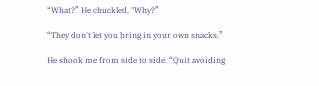“What?” He chuckled. "Why?”

“They don't let you bring in your own snacks.”

He shook me from side to side. “Quit avoiding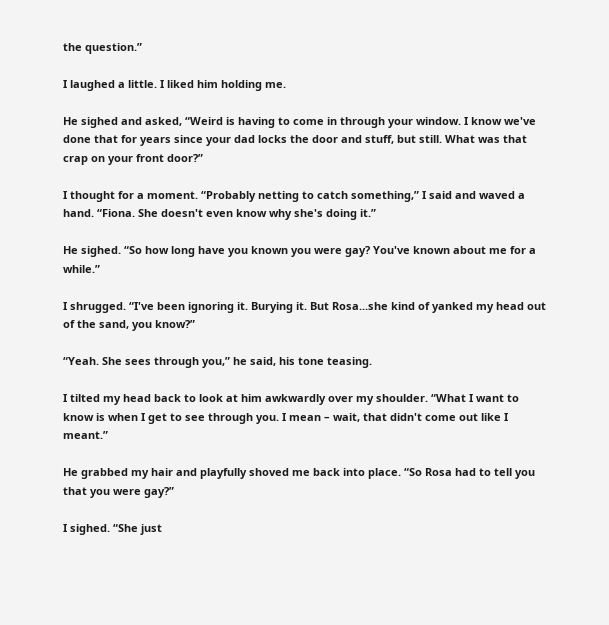the question.”

I laughed a little. I liked him holding me.

He sighed and asked, “Weird is having to come in through your window. I know we've done that for years since your dad locks the door and stuff, but still. What was that crap on your front door?”

I thought for a moment. “Probably netting to catch something,” I said and waved a hand. “Fiona. She doesn't even know why she's doing it.”

He sighed. “So how long have you known you were gay? You've known about me for a while.”

I shrugged. “I've been ignoring it. Burying it. But Rosa...she kind of yanked my head out of the sand, you know?”

“Yeah. She sees through you,” he said, his tone teasing.

I tilted my head back to look at him awkwardly over my shoulder. “What I want to know is when I get to see through you. I mean – wait, that didn't come out like I meant.”

He grabbed my hair and playfully shoved me back into place. “So Rosa had to tell you that you were gay?”

I sighed. “She just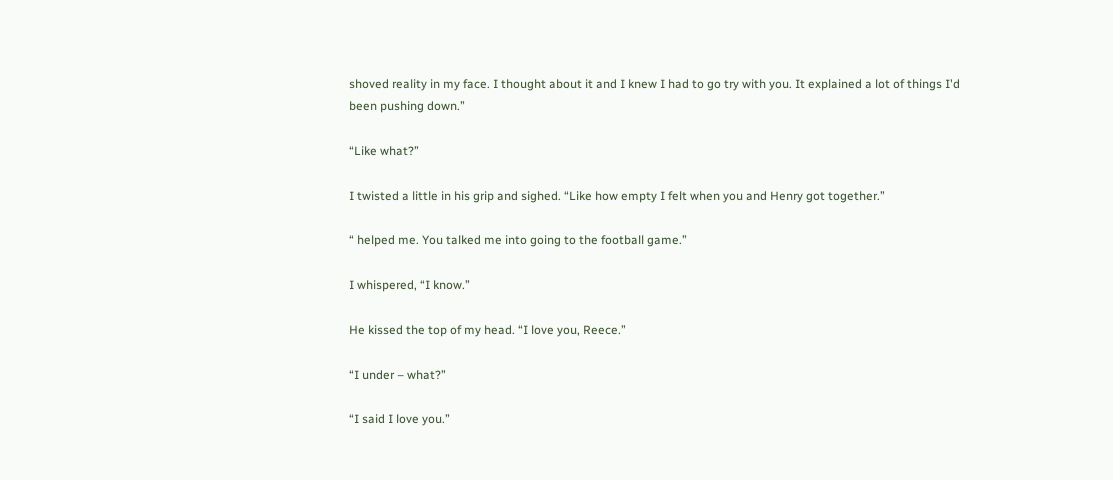shoved reality in my face. I thought about it and I knew I had to go try with you. It explained a lot of things I'd been pushing down.”

“Like what?”

I twisted a little in his grip and sighed. “Like how empty I felt when you and Henry got together.”

“ helped me. You talked me into going to the football game.”

I whispered, “I know.”

He kissed the top of my head. “I love you, Reece.”

“I under – what?”

“I said I love you.”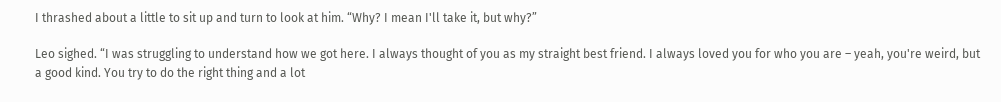I thrashed about a little to sit up and turn to look at him. “Why? I mean I'll take it, but why?”

Leo sighed. “I was struggling to understand how we got here. I always thought of you as my straight best friend. I always loved you for who you are – yeah, you're weird, but a good kind. You try to do the right thing and a lot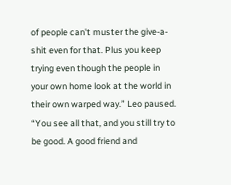of people can't muster the give-a-shit even for that. Plus you keep trying even though the people in your own home look at the world in their own warped way.” Leo paused. “You see all that, and you still try to be good. A good friend and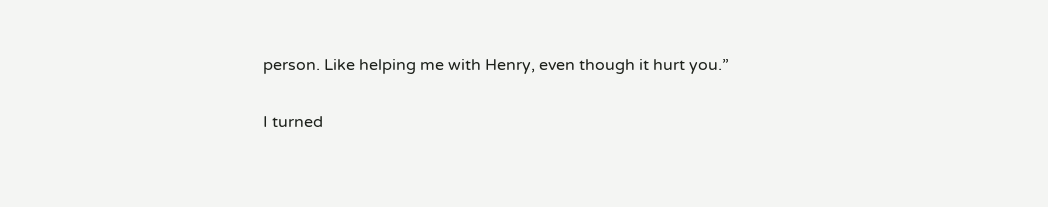person. Like helping me with Henry, even though it hurt you.”

I turned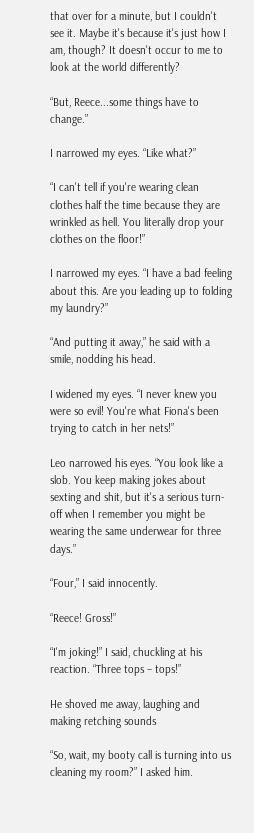that over for a minute, but I couldn't see it. Maybe it's because it's just how I am, though? It doesn't occur to me to look at the world differently?

“But, Reece...some things have to change.”

I narrowed my eyes. “Like what?”

“I can't tell if you're wearing clean clothes half the time because they are wrinkled as hell. You literally drop your clothes on the floor!”

I narrowed my eyes. “I have a bad feeling about this. Are you leading up to folding my laundry?”

“And putting it away,” he said with a smile, nodding his head.

I widened my eyes. “I never knew you were so evil! You're what Fiona's been trying to catch in her nets!”

Leo narrowed his eyes. “You look like a slob. You keep making jokes about sexting and shit, but it's a serious turn-off when I remember you might be wearing the same underwear for three days.”

“Four,” I said innocently.

“Reece! Gross!”

“I'm joking!” I said, chuckling at his reaction. “Three tops – tops!”

He shoved me away, laughing and making retching sounds

“So, wait, my booty call is turning into us cleaning my room?” I asked him.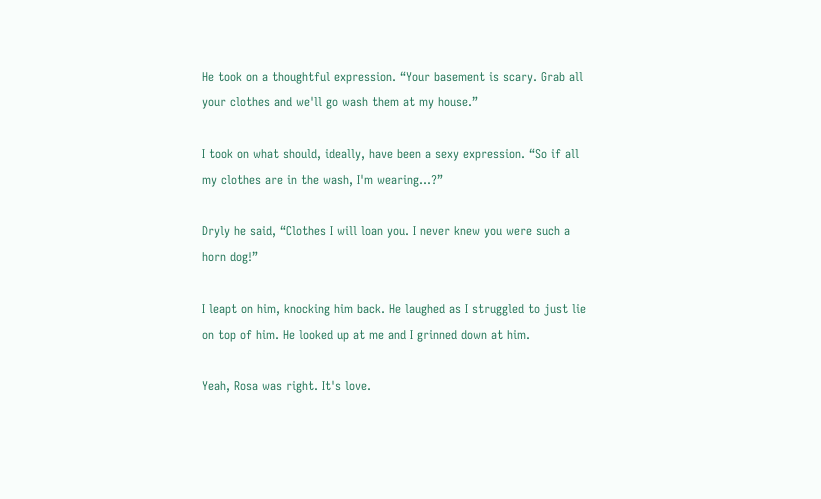He took on a thoughtful expression. “Your basement is scary. Grab all your clothes and we'll go wash them at my house.”

I took on what should, ideally, have been a sexy expression. “So if all my clothes are in the wash, I'm wearing...?”

Dryly he said, “Clothes I will loan you. I never knew you were such a horn dog!”

I leapt on him, knocking him back. He laughed as I struggled to just lie on top of him. He looked up at me and I grinned down at him.

Yeah, Rosa was right. It's love.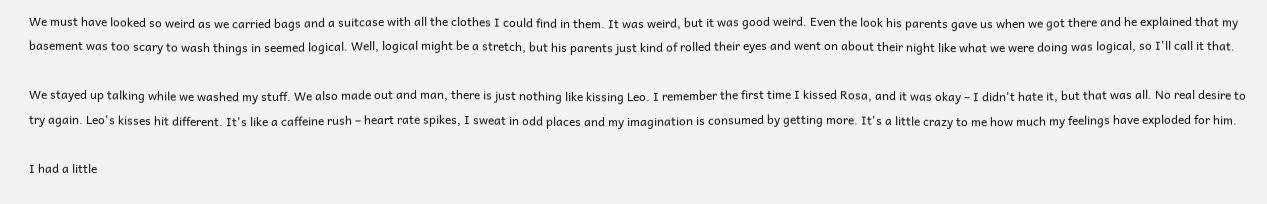We must have looked so weird as we carried bags and a suitcase with all the clothes I could find in them. It was weird, but it was good weird. Even the look his parents gave us when we got there and he explained that my basement was too scary to wash things in seemed logical. Well, logical might be a stretch, but his parents just kind of rolled their eyes and went on about their night like what we were doing was logical, so I'll call it that.

We stayed up talking while we washed my stuff. We also made out and man, there is just nothing like kissing Leo. I remember the first time I kissed Rosa, and it was okay – I didn't hate it, but that was all. No real desire to try again. Leo's kisses hit different. It's like a caffeine rush – heart rate spikes, I sweat in odd places and my imagination is consumed by getting more. It's a little crazy to me how much my feelings have exploded for him.

I had a little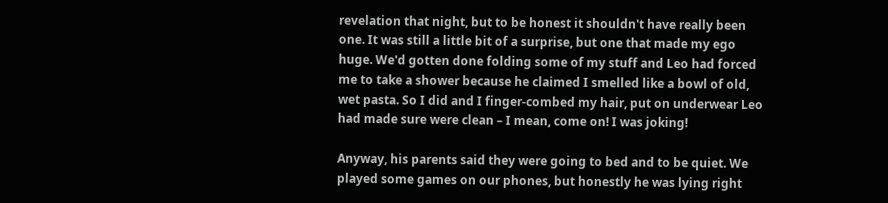revelation that night, but to be honest it shouldn't have really been one. It was still a little bit of a surprise, but one that made my ego huge. We'd gotten done folding some of my stuff and Leo had forced me to take a shower because he claimed I smelled like a bowl of old, wet pasta. So I did and I finger-combed my hair, put on underwear Leo had made sure were clean – I mean, come on! I was joking!

Anyway, his parents said they were going to bed and to be quiet. We played some games on our phones, but honestly he was lying right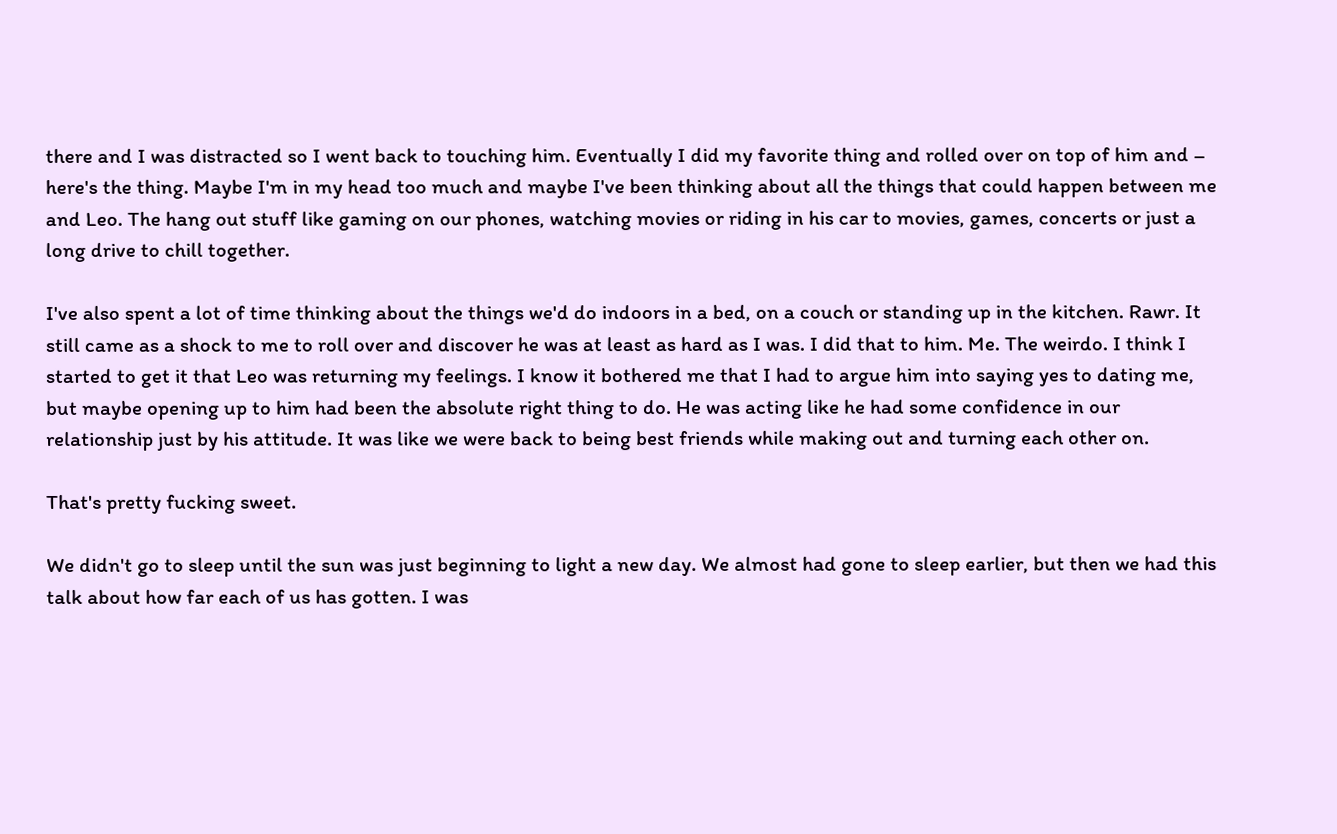there and I was distracted so I went back to touching him. Eventually I did my favorite thing and rolled over on top of him and – here's the thing. Maybe I'm in my head too much and maybe I've been thinking about all the things that could happen between me and Leo. The hang out stuff like gaming on our phones, watching movies or riding in his car to movies, games, concerts or just a long drive to chill together.

I've also spent a lot of time thinking about the things we'd do indoors in a bed, on a couch or standing up in the kitchen. Rawr. It still came as a shock to me to roll over and discover he was at least as hard as I was. I did that to him. Me. The weirdo. I think I started to get it that Leo was returning my feelings. I know it bothered me that I had to argue him into saying yes to dating me, but maybe opening up to him had been the absolute right thing to do. He was acting like he had some confidence in our relationship just by his attitude. It was like we were back to being best friends while making out and turning each other on.

That's pretty fucking sweet.

We didn't go to sleep until the sun was just beginning to light a new day. We almost had gone to sleep earlier, but then we had this talk about how far each of us has gotten. I was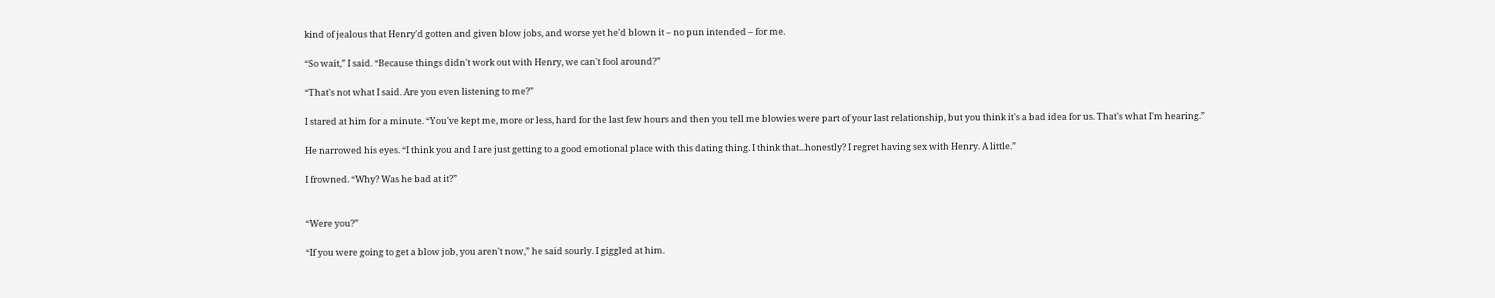kind of jealous that Henry'd gotten and given blow jobs, and worse yet he'd blown it – no pun intended – for me.

“So wait,” I said. “Because things didn't work out with Henry, we can't fool around?”

“That's not what I said. Are you even listening to me?”

I stared at him for a minute. “You've kept me, more or less, hard for the last few hours and then you tell me blowies were part of your last relationship, but you think it's a bad idea for us. That's what I'm hearing.”

He narrowed his eyes. “I think you and I are just getting to a good emotional place with this dating thing. I think that...honestly? I regret having sex with Henry. A little.”

I frowned. “Why? Was he bad at it?”


“Were you?”

“If you were going to get a blow job, you aren't now,” he said sourly. I giggled at him.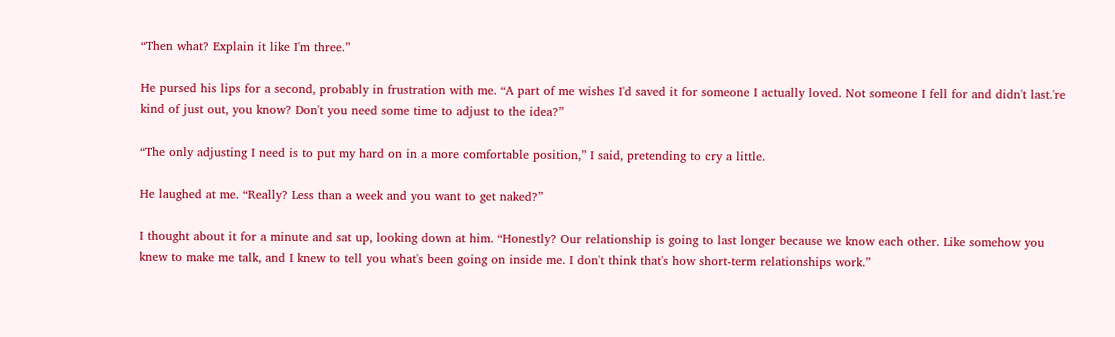“Then what? Explain it like I'm three.”

He pursed his lips for a second, probably in frustration with me. “A part of me wishes I'd saved it for someone I actually loved. Not someone I fell for and didn't last.'re kind of just out, you know? Don't you need some time to adjust to the idea?”

“The only adjusting I need is to put my hard on in a more comfortable position,” I said, pretending to cry a little.

He laughed at me. “Really? Less than a week and you want to get naked?”

I thought about it for a minute and sat up, looking down at him. “Honestly? Our relationship is going to last longer because we know each other. Like somehow you knew to make me talk, and I knew to tell you what's been going on inside me. I don't think that's how short-term relationships work.”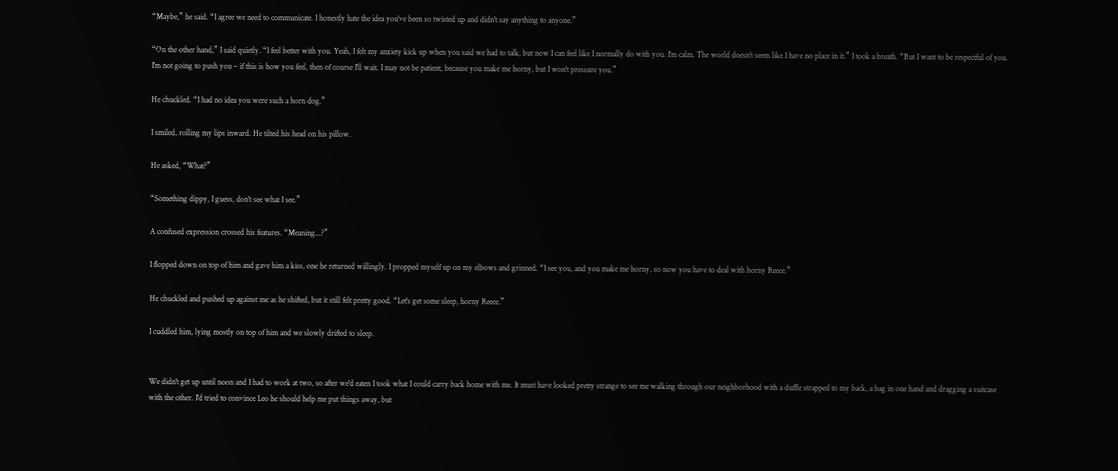“Maybe,” he said. “I agree we need to communicate. I honestly hate the idea you've been so twisted up and didn't say anything to anyone.”

“On the other hand,” I said quietly. “I feel better with you. Yeah, I felt my anxiety kick up when you said we had to talk, but now I can feel like I normally do with you. I'm calm. The world doesn't seem like I have no place in it.” I took a breath. “But I want to be respectful of you. I'm not going to push you – if this is how you feel, then of course I'll wait. I may not be patient, because you make me horny, but I won't pressure you.”

He chuckled. “I had no idea you were such a horn dog.”

I smiled, rolling my lips inward. He tilted his head on his pillow.

He asked, “What?”

“Something dippy, I guess, don't see what I see.”

A confused expression crossed his features. “Meaning...?”

I flopped down on top of him and gave him a kiss, one he returned willingly. I propped myself up on my elbows and grinned. “I see you, and you make me horny, so now you have to deal with horny Reece.”

He chuckled and pushed up against me as he shifted, but it still felt pretty good. “Let's get some sleep, horny Reece.”

I cuddled him, lying mostly on top of him and we slowly drifted to sleep.


We didn't get up until noon and I had to work at two, so after we'd eaten I took what I could carry back home with me. It must have looked pretty strange to see me walking through our neighborhood with a duffle strapped to my back, a bag in one hand and dragging a suitcase with the other. I'd tried to convince Leo he should help me put things away, but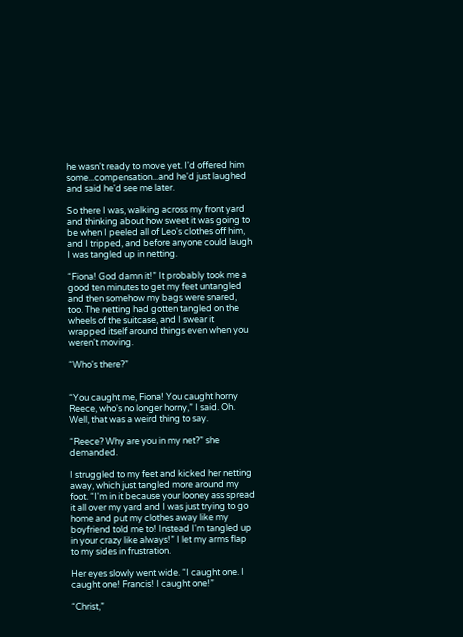he wasn't ready to move yet. I'd offered him some...compensation...and he'd just laughed and said he'd see me later.

So there I was, walking across my front yard and thinking about how sweet it was going to be when I peeled all of Leo's clothes off him, and I tripped, and before anyone could laugh I was tangled up in netting.

“Fiona! God damn it!” It probably took me a good ten minutes to get my feet untangled and then somehow my bags were snared, too. The netting had gotten tangled on the wheels of the suitcase, and I swear it wrapped itself around things even when you weren't moving.

“Who's there?”


“You caught me, Fiona! You caught horny Reece, who's no longer horny,” I said. Oh. Well, that was a weird thing to say.

“Reece? Why are you in my net?” she demanded.

I struggled to my feet and kicked her netting away, which just tangled more around my foot. “I'm in it because your looney ass spread it all over my yard and I was just trying to go home and put my clothes away like my boyfriend told me to! Instead I'm tangled up in your crazy like always!” I let my arms flap to my sides in frustration.

Her eyes slowly went wide. “I caught one. I caught one! Francis! I caught one!”

“Christ,”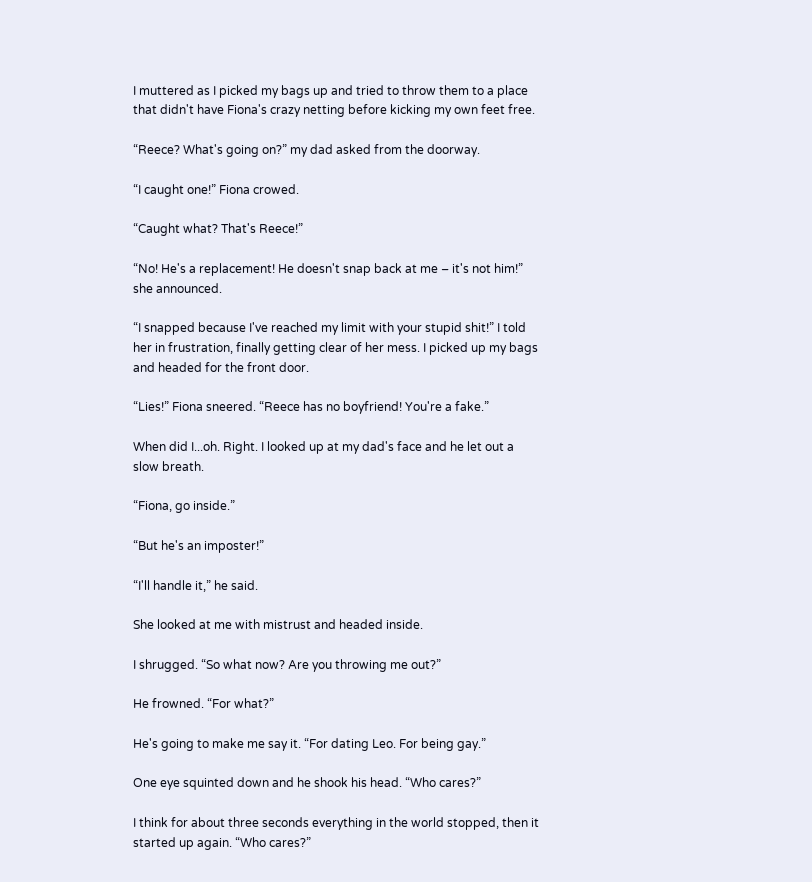I muttered as I picked my bags up and tried to throw them to a place that didn't have Fiona's crazy netting before kicking my own feet free.

“Reece? What's going on?” my dad asked from the doorway.

“I caught one!” Fiona crowed.

“Caught what? That's Reece!”

“No! He's a replacement! He doesn't snap back at me – it's not him!” she announced.

“I snapped because I've reached my limit with your stupid shit!” I told her in frustration, finally getting clear of her mess. I picked up my bags and headed for the front door.

“Lies!” Fiona sneered. “Reece has no boyfriend! You're a fake.”

When did I...oh. Right. I looked up at my dad's face and he let out a slow breath.

“Fiona, go inside.”

“But he's an imposter!”

“I'll handle it,” he said.

She looked at me with mistrust and headed inside.

I shrugged. “So what now? Are you throwing me out?”

He frowned. “For what?”

He's going to make me say it. “For dating Leo. For being gay.”

One eye squinted down and he shook his head. “Who cares?”

I think for about three seconds everything in the world stopped, then it started up again. “Who cares?”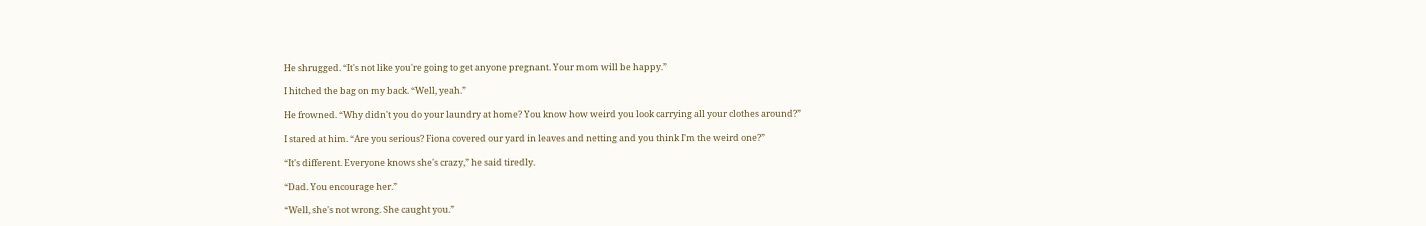He shrugged. “It's not like you're going to get anyone pregnant. Your mom will be happy.”

I hitched the bag on my back. “Well, yeah.”

He frowned. “Why didn't you do your laundry at home? You know how weird you look carrying all your clothes around?”

I stared at him. “Are you serious? Fiona covered our yard in leaves and netting and you think I'm the weird one?”

“It's different. Everyone knows she's crazy,” he said tiredly.

“Dad. You encourage her.”

“Well, she's not wrong. She caught you.”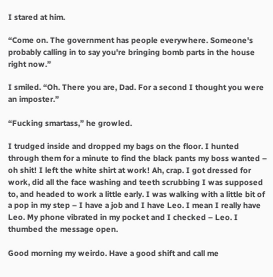I stared at him.

“Come on. The government has people everywhere. Someone's probably calling in to say you're bringing bomb parts in the house right now.”

I smiled. “Oh. There you are, Dad. For a second I thought you were an imposter.”

“Fucking smartass,” he growled.

I trudged inside and dropped my bags on the floor. I hunted through them for a minute to find the black pants my boss wanted – oh shit! I left the white shirt at work! Ah, crap. I got dressed for work, did all the face washing and teeth scrubbing I was supposed to, and headed to work a little early. I was walking with a little bit of a pop in my step – I have a job and I have Leo. I mean I really have Leo. My phone vibrated in my pocket and I checked – Leo. I thumbed the message open.

Good morning my weirdo. Have a good shift and call me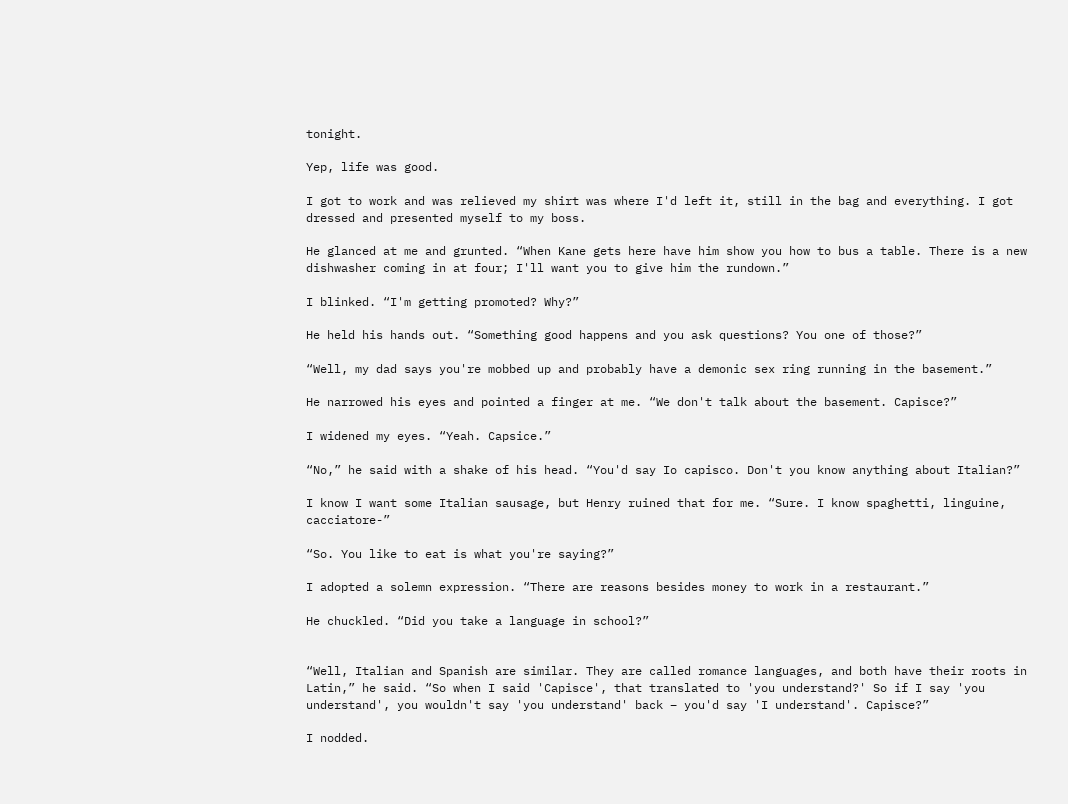tonight.

Yep, life was good.

I got to work and was relieved my shirt was where I'd left it, still in the bag and everything. I got dressed and presented myself to my boss.

He glanced at me and grunted. “When Kane gets here have him show you how to bus a table. There is a new dishwasher coming in at four; I'll want you to give him the rundown.”

I blinked. “I'm getting promoted? Why?”

He held his hands out. “Something good happens and you ask questions? You one of those?”

“Well, my dad says you're mobbed up and probably have a demonic sex ring running in the basement.”

He narrowed his eyes and pointed a finger at me. “We don't talk about the basement. Capisce?”

I widened my eyes. “Yeah. Capsice.”

“No,” he said with a shake of his head. “You'd say Io capisco. Don't you know anything about Italian?”

I know I want some Italian sausage, but Henry ruined that for me. “Sure. I know spaghetti, linguine, cacciatore-”

“So. You like to eat is what you're saying?”

I adopted a solemn expression. “There are reasons besides money to work in a restaurant.”

He chuckled. “Did you take a language in school?”


“Well, Italian and Spanish are similar. They are called romance languages, and both have their roots in Latin,” he said. “So when I said 'Capisce', that translated to 'you understand?' So if I say 'you understand', you wouldn't say 'you understand' back – you'd say 'I understand'. Capisce?”

I nodded.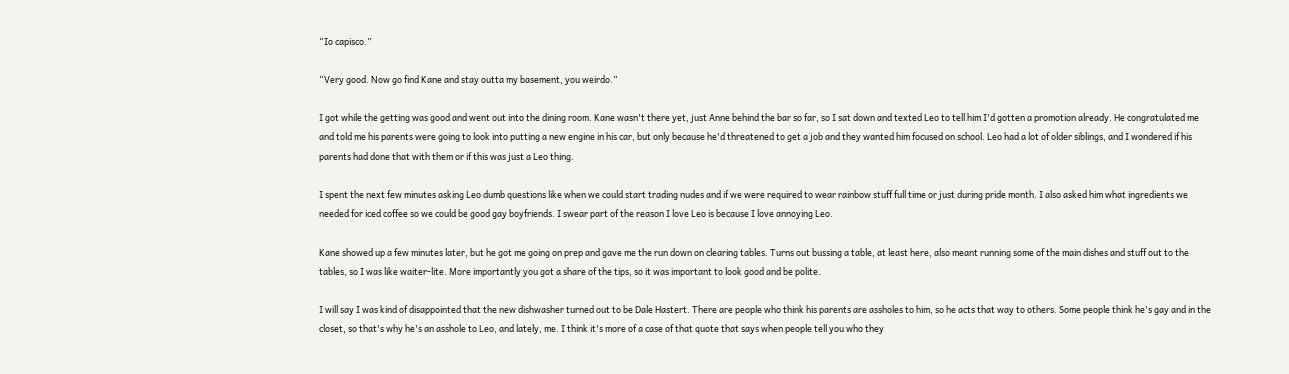“Io capisco.”

“Very good. Now go find Kane and stay outta my basement, you weirdo.”

I got while the getting was good and went out into the dining room. Kane wasn't there yet, just Anne behind the bar so far, so I sat down and texted Leo to tell him I'd gotten a promotion already. He congratulated me and told me his parents were going to look into putting a new engine in his car, but only because he'd threatened to get a job and they wanted him focused on school. Leo had a lot of older siblings, and I wondered if his parents had done that with them or if this was just a Leo thing.

I spent the next few minutes asking Leo dumb questions like when we could start trading nudes and if we were required to wear rainbow stuff full time or just during pride month. I also asked him what ingredients we needed for iced coffee so we could be good gay boyfriends. I swear part of the reason I love Leo is because I love annoying Leo.

Kane showed up a few minutes later, but he got me going on prep and gave me the run down on clearing tables. Turns out bussing a table, at least here, also meant running some of the main dishes and stuff out to the tables, so I was like waiter-lite. More importantly you got a share of the tips, so it was important to look good and be polite.

I will say I was kind of disappointed that the new dishwasher turned out to be Dale Hastert. There are people who think his parents are assholes to him, so he acts that way to others. Some people think he's gay and in the closet, so that's why he's an asshole to Leo, and lately, me. I think it's more of a case of that quote that says when people tell you who they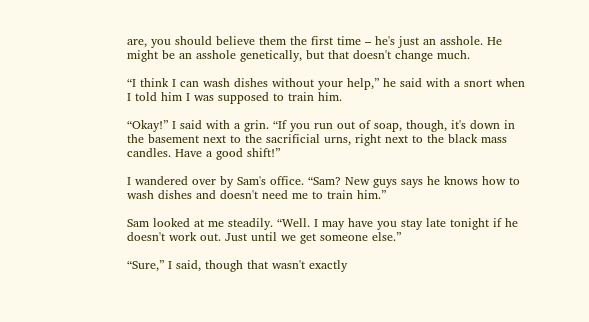are, you should believe them the first time – he's just an asshole. He might be an asshole genetically, but that doesn't change much.

“I think I can wash dishes without your help,” he said with a snort when I told him I was supposed to train him.

“Okay!” I said with a grin. “If you run out of soap, though, it's down in the basement next to the sacrificial urns, right next to the black mass candles. Have a good shift!”

I wandered over by Sam's office. “Sam? New guys says he knows how to wash dishes and doesn't need me to train him.”

Sam looked at me steadily. “Well. I may have you stay late tonight if he doesn't work out. Just until we get someone else.”

“Sure,” I said, though that wasn't exactly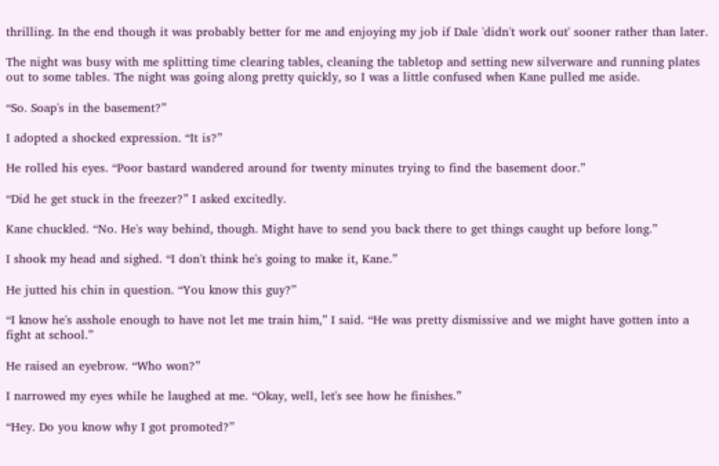thrilling. In the end though it was probably better for me and enjoying my job if Dale 'didn't work out' sooner rather than later.

The night was busy with me splitting time clearing tables, cleaning the tabletop and setting new silverware and running plates out to some tables. The night was going along pretty quickly, so I was a little confused when Kane pulled me aside.

“So. Soap's in the basement?”

I adopted a shocked expression. “It is?”

He rolled his eyes. “Poor bastard wandered around for twenty minutes trying to find the basement door.”

“Did he get stuck in the freezer?” I asked excitedly.

Kane chuckled. “No. He's way behind, though. Might have to send you back there to get things caught up before long.”

I shook my head and sighed. “I don't think he's going to make it, Kane.”

He jutted his chin in question. “You know this guy?”

“I know he's asshole enough to have not let me train him,” I said. “He was pretty dismissive and we might have gotten into a fight at school.”

He raised an eyebrow. “Who won?”

I narrowed my eyes while he laughed at me. “Okay, well, let's see how he finishes.”

“Hey. Do you know why I got promoted?”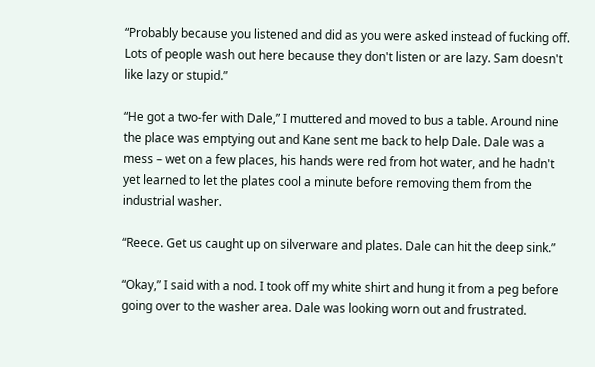“Probably because you listened and did as you were asked instead of fucking off. Lots of people wash out here because they don't listen or are lazy. Sam doesn't like lazy or stupid.”

“He got a two-fer with Dale,” I muttered and moved to bus a table. Around nine the place was emptying out and Kane sent me back to help Dale. Dale was a mess – wet on a few places, his hands were red from hot water, and he hadn't yet learned to let the plates cool a minute before removing them from the industrial washer.

“Reece. Get us caught up on silverware and plates. Dale can hit the deep sink.”

“Okay,” I said with a nod. I took off my white shirt and hung it from a peg before going over to the washer area. Dale was looking worn out and frustrated.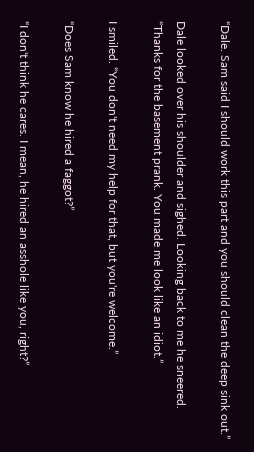“Dale. Sam said I should work this part and you should clean the deep sink out.”

Dale looked over his shoulder and sighed. Looking back to me he sneered. “Thanks for the basement prank. You made me look like an idiot.”

I smiled. “You don't need my help for that, but you're welcome.”

“Does Sam know he hired a faggot?”

“I don't think he cares. I mean, he hired an asshole like you, right?”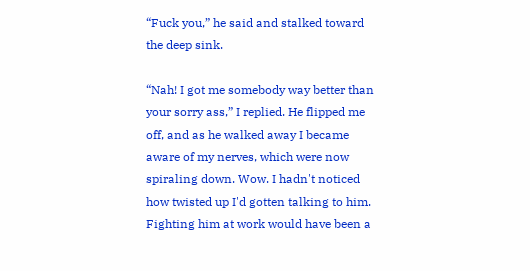“Fuck you,” he said and stalked toward the deep sink.

“Nah! I got me somebody way better than your sorry ass,” I replied. He flipped me off, and as he walked away I became aware of my nerves, which were now spiraling down. Wow. I hadn't noticed how twisted up I'd gotten talking to him. Fighting him at work would have been a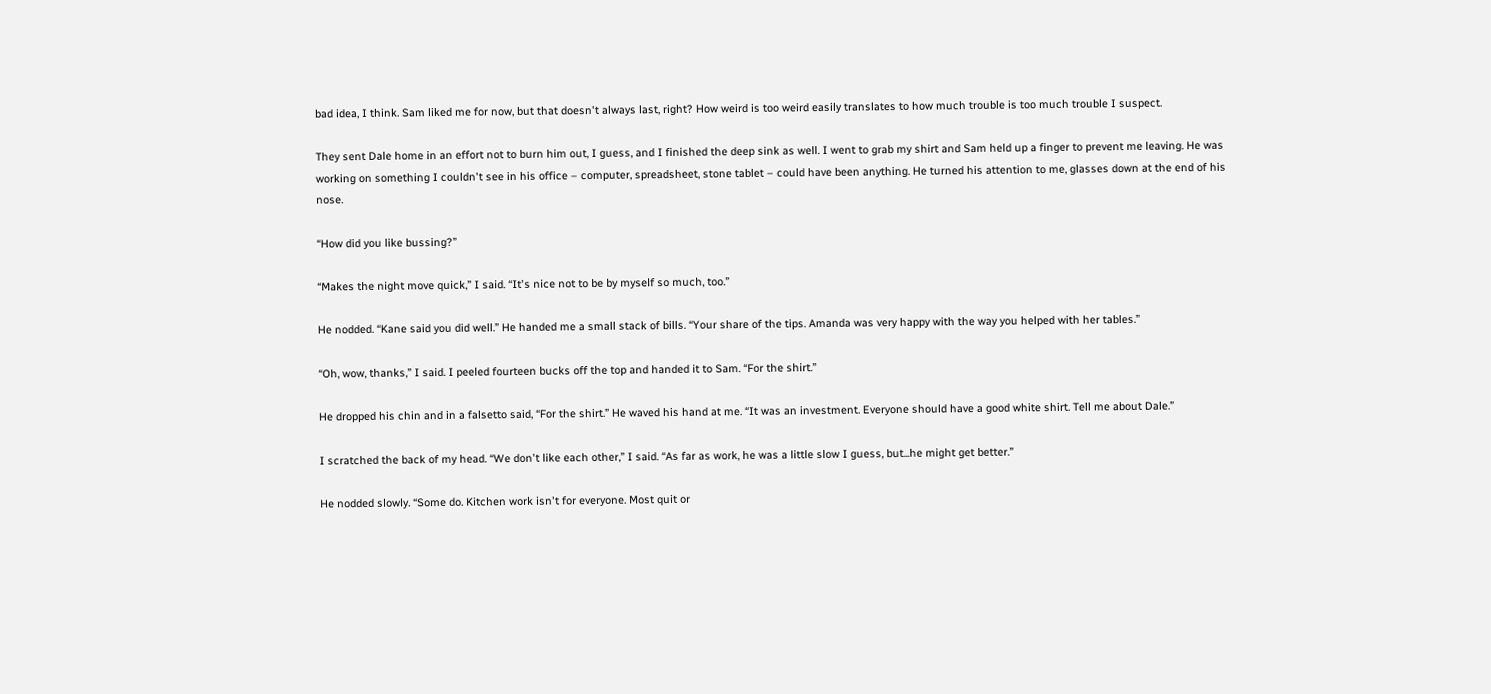bad idea, I think. Sam liked me for now, but that doesn't always last, right? How weird is too weird easily translates to how much trouble is too much trouble I suspect.

They sent Dale home in an effort not to burn him out, I guess, and I finished the deep sink as well. I went to grab my shirt and Sam held up a finger to prevent me leaving. He was working on something I couldn't see in his office – computer, spreadsheet, stone tablet – could have been anything. He turned his attention to me, glasses down at the end of his nose.

“How did you like bussing?”

“Makes the night move quick,” I said. “It's nice not to be by myself so much, too.”

He nodded. “Kane said you did well.” He handed me a small stack of bills. “Your share of the tips. Amanda was very happy with the way you helped with her tables.”

“Oh, wow, thanks,” I said. I peeled fourteen bucks off the top and handed it to Sam. “For the shirt.”

He dropped his chin and in a falsetto said, “For the shirt.” He waved his hand at me. “It was an investment. Everyone should have a good white shirt. Tell me about Dale.”

I scratched the back of my head. “We don't like each other,” I said. “As far as work, he was a little slow I guess, but...he might get better.”

He nodded slowly. “Some do. Kitchen work isn't for everyone. Most quit or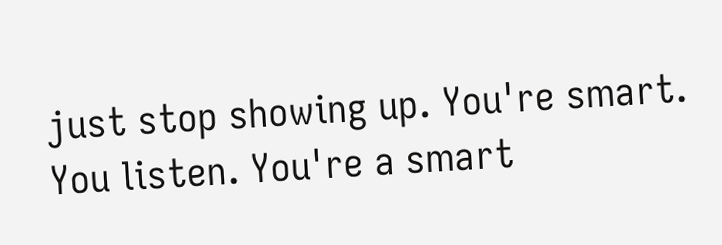just stop showing up. You're smart. You listen. You're a smart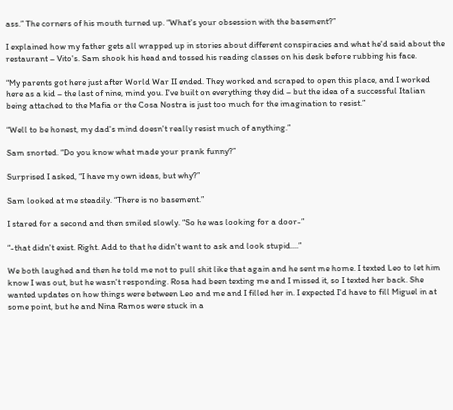ass.” The corners of his mouth turned up. “What's your obsession with the basement?”

I explained how my father gets all wrapped up in stories about different conspiracies and what he'd said about the restaurant – Vito's. Sam shook his head and tossed his reading classes on his desk before rubbing his face.

“My parents got here just after World War II ended. They worked and scraped to open this place, and I worked here as a kid – the last of nine, mind you. I've built on everything they did – but the idea of a successful Italian being attached to the Mafia or the Cosa Nostra is just too much for the imagination to resist.”

“Well to be honest, my dad's mind doesn't really resist much of anything.”

Sam snorted. “Do you know what made your prank funny?”

Surprised I asked, “I have my own ideas, but why?”

Sam looked at me steadily. “There is no basement.”

I stared for a second and then smiled slowly. “So he was looking for a door-”

“-that didn't exist. Right. Add to that he didn't want to ask and look stupid....”

We both laughed and then he told me not to pull shit like that again and he sent me home. I texted Leo to let him know I was out, but he wasn't responding. Rosa had been texting me and I missed it, so I texted her back. She wanted updates on how things were between Leo and me and I filled her in. I expected I'd have to fill Miguel in at some point, but he and Nina Ramos were stuck in a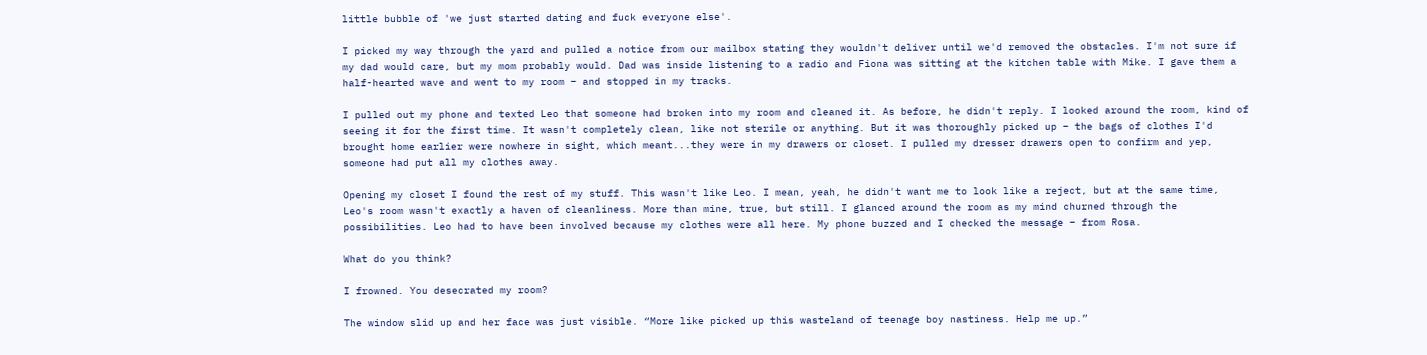little bubble of 'we just started dating and fuck everyone else'.

I picked my way through the yard and pulled a notice from our mailbox stating they wouldn't deliver until we'd removed the obstacles. I'm not sure if my dad would care, but my mom probably would. Dad was inside listening to a radio and Fiona was sitting at the kitchen table with Mike. I gave them a half-hearted wave and went to my room – and stopped in my tracks.

I pulled out my phone and texted Leo that someone had broken into my room and cleaned it. As before, he didn't reply. I looked around the room, kind of seeing it for the first time. It wasn't completely clean, like not sterile or anything. But it was thoroughly picked up – the bags of clothes I'd brought home earlier were nowhere in sight, which meant...they were in my drawers or closet. I pulled my dresser drawers open to confirm and yep, someone had put all my clothes away.

Opening my closet I found the rest of my stuff. This wasn't like Leo. I mean, yeah, he didn't want me to look like a reject, but at the same time, Leo's room wasn't exactly a haven of cleanliness. More than mine, true, but still. I glanced around the room as my mind churned through the possibilities. Leo had to have been involved because my clothes were all here. My phone buzzed and I checked the message – from Rosa.

What do you think?

I frowned. You desecrated my room?

The window slid up and her face was just visible. “More like picked up this wasteland of teenage boy nastiness. Help me up.”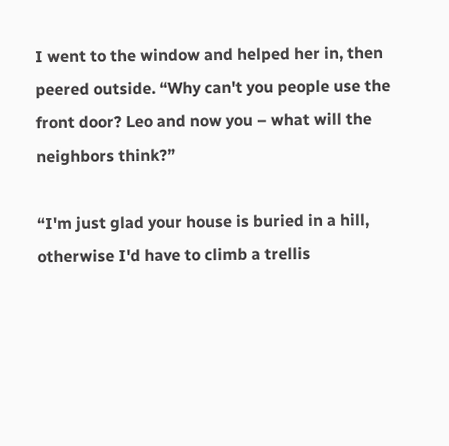I went to the window and helped her in, then peered outside. “Why can't you people use the front door? Leo and now you – what will the neighbors think?”

“I'm just glad your house is buried in a hill, otherwise I'd have to climb a trellis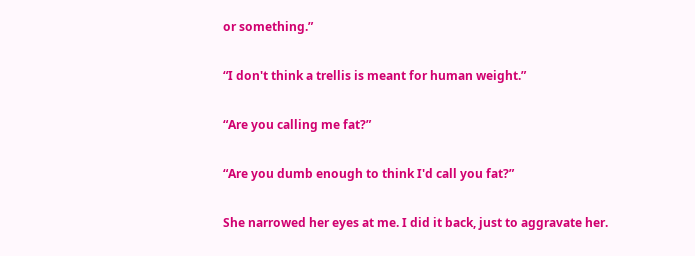or something.”

“I don't think a trellis is meant for human weight.”

“Are you calling me fat?”

“Are you dumb enough to think I'd call you fat?”

She narrowed her eyes at me. I did it back, just to aggravate her.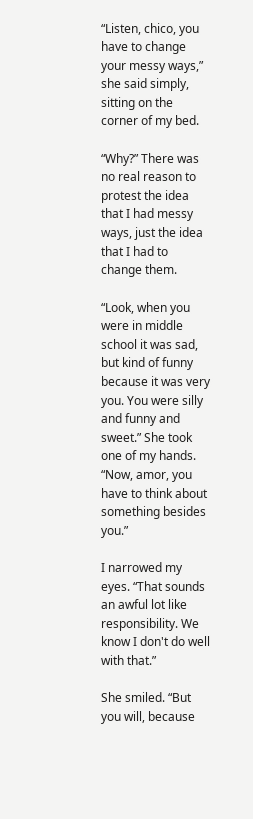“Listen, chico, you have to change your messy ways,” she said simply, sitting on the corner of my bed.

“Why?” There was no real reason to protest the idea that I had messy ways, just the idea that I had to change them.

“Look, when you were in middle school it was sad, but kind of funny because it was very you. You were silly and funny and sweet.” She took one of my hands. “Now, amor, you have to think about something besides you.”

I narrowed my eyes. “That sounds an awful lot like responsibility. We know I don't do well with that.”

She smiled. “But you will, because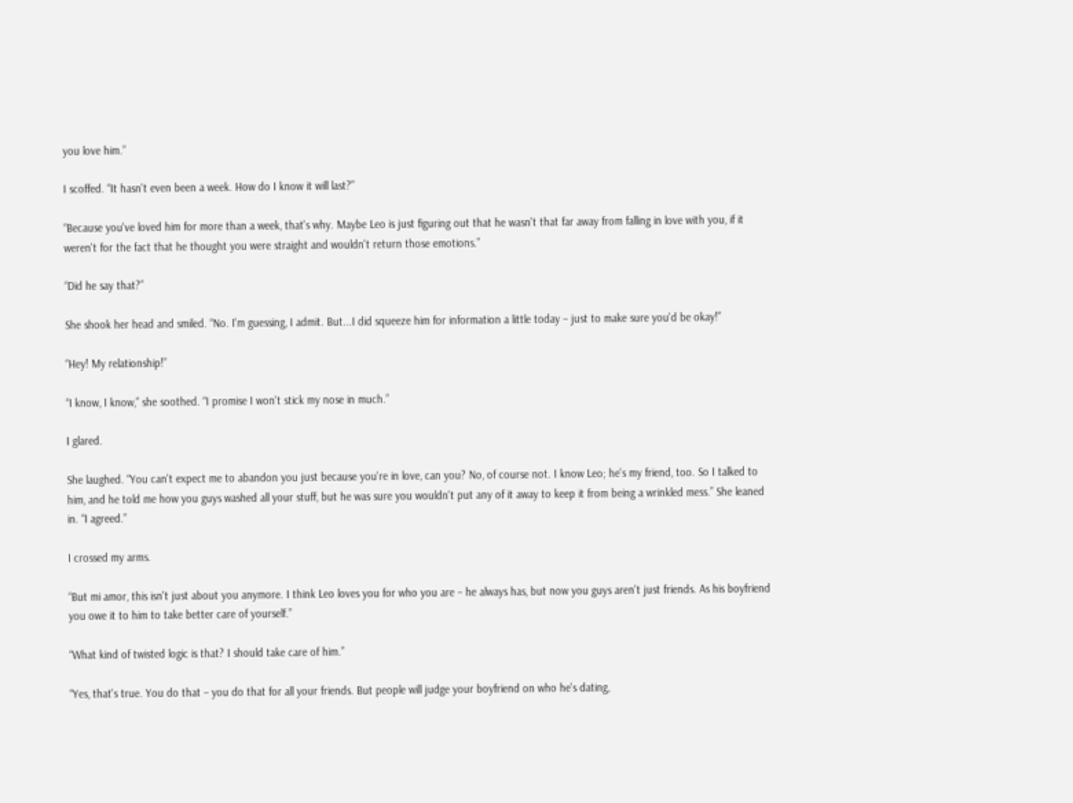you love him.”

I scoffed. “It hasn't even been a week. How do I know it will last?”

“Because you've loved him for more than a week, that's why. Maybe Leo is just figuring out that he wasn't that far away from falling in love with you, if it weren't for the fact that he thought you were straight and wouldn't return those emotions.”

“Did he say that?”

She shook her head and smiled. “No. I'm guessing, I admit. But...I did squeeze him for information a little today – just to make sure you'd be okay!”

“Hey! My relationship!”

“I know, I know,” she soothed. “I promise I won't stick my nose in much.”

I glared.

She laughed. “You can't expect me to abandon you just because you're in love, can you? No, of course not. I know Leo; he's my friend, too. So I talked to him, and he told me how you guys washed all your stuff, but he was sure you wouldn't put any of it away to keep it from being a wrinkled mess.” She leaned in. “I agreed.”

I crossed my arms.

“But mi amor, this isn't just about you anymore. I think Leo loves you for who you are – he always has, but now you guys aren't just friends. As his boyfriend you owe it to him to take better care of yourself.”

“What kind of twisted logic is that? I should take care of him.”

“Yes, that's true. You do that – you do that for all your friends. But people will judge your boyfriend on who he's dating,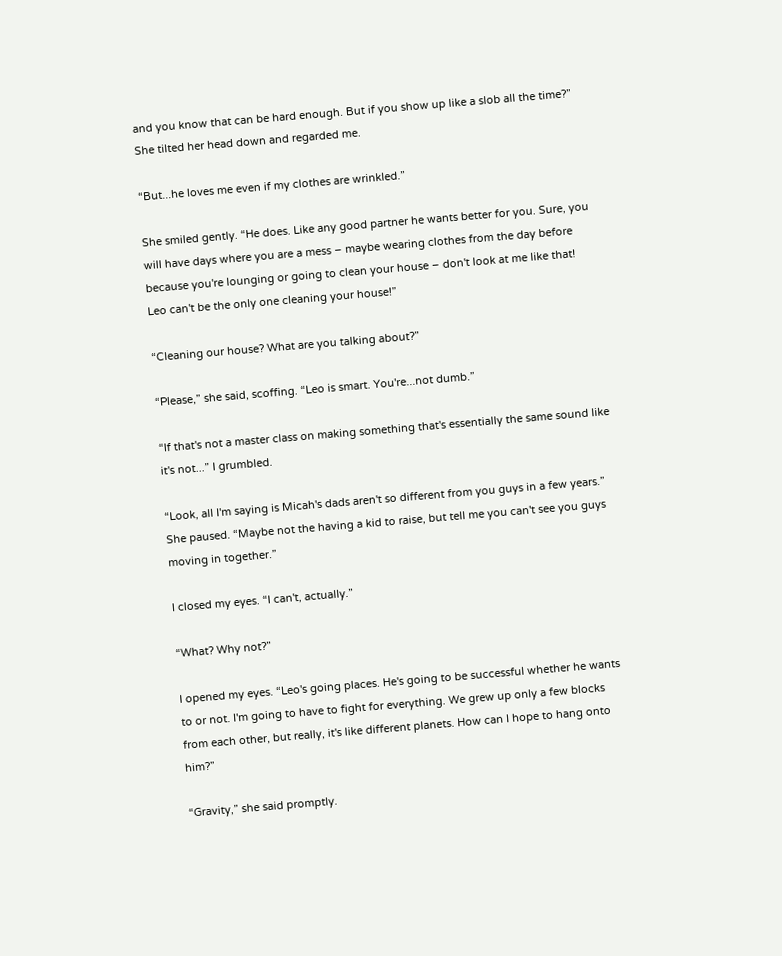and you know that can be hard enough. But if you show up like a slob all the time?” She tilted her head down and regarded me.

“But...he loves me even if my clothes are wrinkled.”

She smiled gently. “He does. Like any good partner he wants better for you. Sure, you will have days where you are a mess – maybe wearing clothes from the day before because you're lounging or going to clean your house – don't look at me like that! Leo can't be the only one cleaning your house!”

“Cleaning our house? What are you talking about?”

“Please,” she said, scoffing. “Leo is smart. You're...not dumb.”

“If that's not a master class on making something that's essentially the same sound like it's not...” I grumbled.

“Look, all I'm saying is Micah's dads aren't so different from you guys in a few years.” She paused. “Maybe not the having a kid to raise, but tell me you can't see you guys moving in together.”

I closed my eyes. “I can't, actually.”

“What? Why not?”

I opened my eyes. “Leo's going places. He's going to be successful whether he wants to or not. I'm going to have to fight for everything. We grew up only a few blocks from each other, but really, it's like different planets. How can I hope to hang onto him?”

“Gravity,” she said promptly.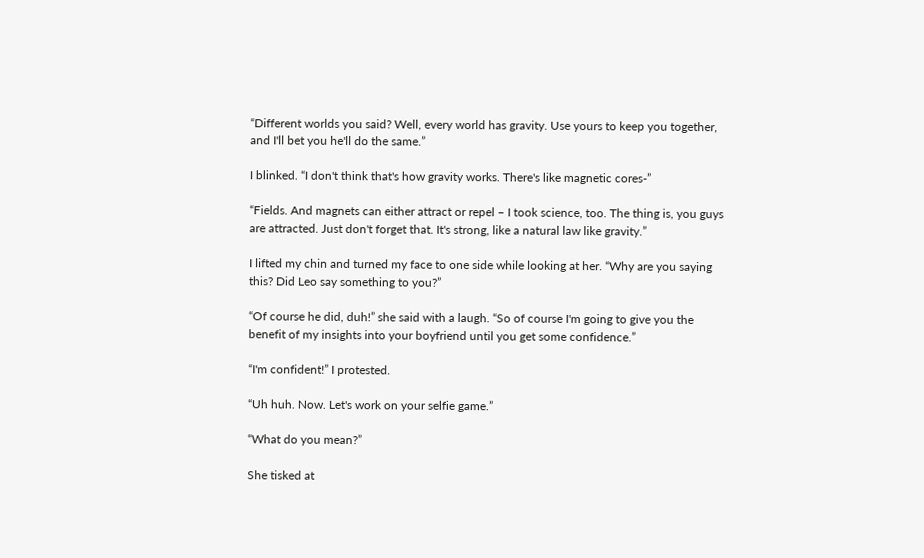“Different worlds you said? Well, every world has gravity. Use yours to keep you together, and I'll bet you he'll do the same.”

I blinked. “I don't think that's how gravity works. There's like magnetic cores-”

“Fields. And magnets can either attract or repel – I took science, too. The thing is, you guys are attracted. Just don't forget that. It's strong, like a natural law like gravity.”

I lifted my chin and turned my face to one side while looking at her. “Why are you saying this? Did Leo say something to you?”

“Of course he did, duh!” she said with a laugh. “So of course I'm going to give you the benefit of my insights into your boyfriend until you get some confidence.”

“I'm confident!” I protested.

“Uh huh. Now. Let's work on your selfie game.”

“What do you mean?”

She tisked at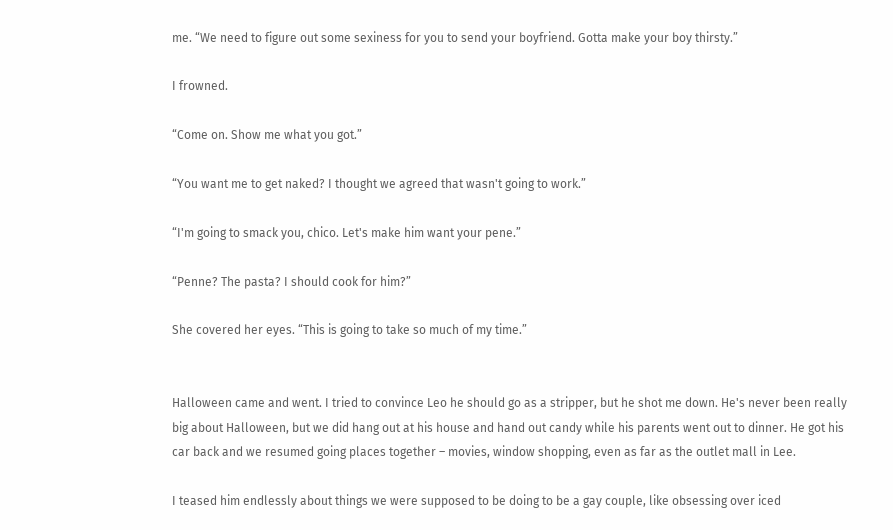me. “We need to figure out some sexiness for you to send your boyfriend. Gotta make your boy thirsty.”

I frowned.

“Come on. Show me what you got.”

“You want me to get naked? I thought we agreed that wasn't going to work.”

“I'm going to smack you, chico. Let's make him want your pene.”

“Penne? The pasta? I should cook for him?”

She covered her eyes. “This is going to take so much of my time.”


Halloween came and went. I tried to convince Leo he should go as a stripper, but he shot me down. He's never been really big about Halloween, but we did hang out at his house and hand out candy while his parents went out to dinner. He got his car back and we resumed going places together – movies, window shopping, even as far as the outlet mall in Lee.

I teased him endlessly about things we were supposed to be doing to be a gay couple, like obsessing over iced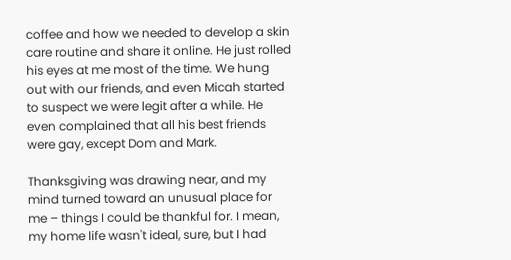coffee and how we needed to develop a skin care routine and share it online. He just rolled his eyes at me most of the time. We hung out with our friends, and even Micah started to suspect we were legit after a while. He even complained that all his best friends were gay, except Dom and Mark.

Thanksgiving was drawing near, and my mind turned toward an unusual place for me – things I could be thankful for. I mean, my home life wasn't ideal, sure, but I had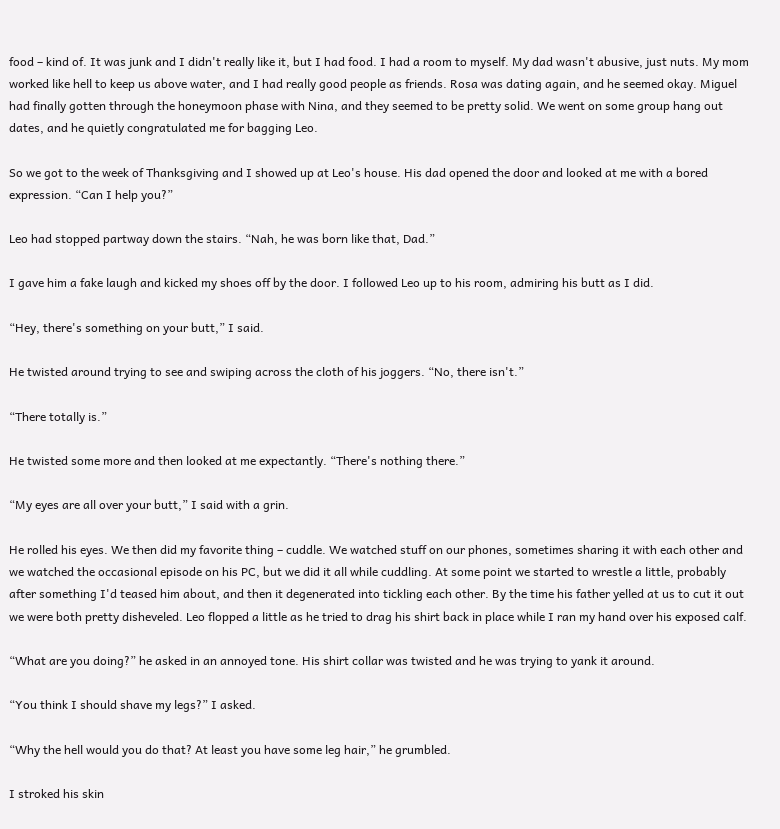food – kind of. It was junk and I didn't really like it, but I had food. I had a room to myself. My dad wasn't abusive, just nuts. My mom worked like hell to keep us above water, and I had really good people as friends. Rosa was dating again, and he seemed okay. Miguel had finally gotten through the honeymoon phase with Nina, and they seemed to be pretty solid. We went on some group hang out dates, and he quietly congratulated me for bagging Leo.

So we got to the week of Thanksgiving and I showed up at Leo's house. His dad opened the door and looked at me with a bored expression. “Can I help you?”

Leo had stopped partway down the stairs. “Nah, he was born like that, Dad.”

I gave him a fake laugh and kicked my shoes off by the door. I followed Leo up to his room, admiring his butt as I did.

“Hey, there's something on your butt,” I said.

He twisted around trying to see and swiping across the cloth of his joggers. “No, there isn't.”

“There totally is.”

He twisted some more and then looked at me expectantly. “There's nothing there.”

“My eyes are all over your butt,” I said with a grin.

He rolled his eyes. We then did my favorite thing – cuddle. We watched stuff on our phones, sometimes sharing it with each other and we watched the occasional episode on his PC, but we did it all while cuddling. At some point we started to wrestle a little, probably after something I'd teased him about, and then it degenerated into tickling each other. By the time his father yelled at us to cut it out we were both pretty disheveled. Leo flopped a little as he tried to drag his shirt back in place while I ran my hand over his exposed calf.

“What are you doing?” he asked in an annoyed tone. His shirt collar was twisted and he was trying to yank it around.

“You think I should shave my legs?” I asked.

“Why the hell would you do that? At least you have some leg hair,” he grumbled.

I stroked his skin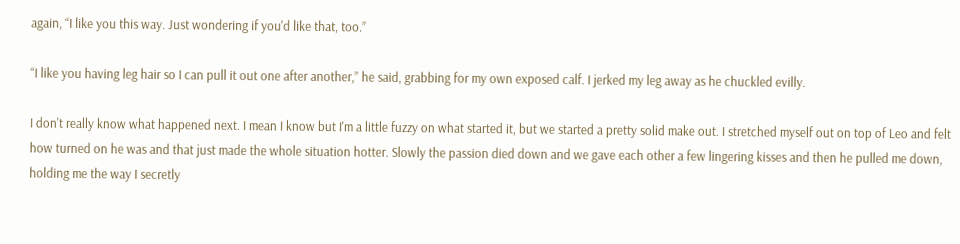again, “I like you this way. Just wondering if you'd like that, too.”

“I like you having leg hair so I can pull it out one after another,” he said, grabbing for my own exposed calf. I jerked my leg away as he chuckled evilly.

I don't really know what happened next. I mean I know but I'm a little fuzzy on what started it, but we started a pretty solid make out. I stretched myself out on top of Leo and felt how turned on he was and that just made the whole situation hotter. Slowly the passion died down and we gave each other a few lingering kisses and then he pulled me down, holding me the way I secretly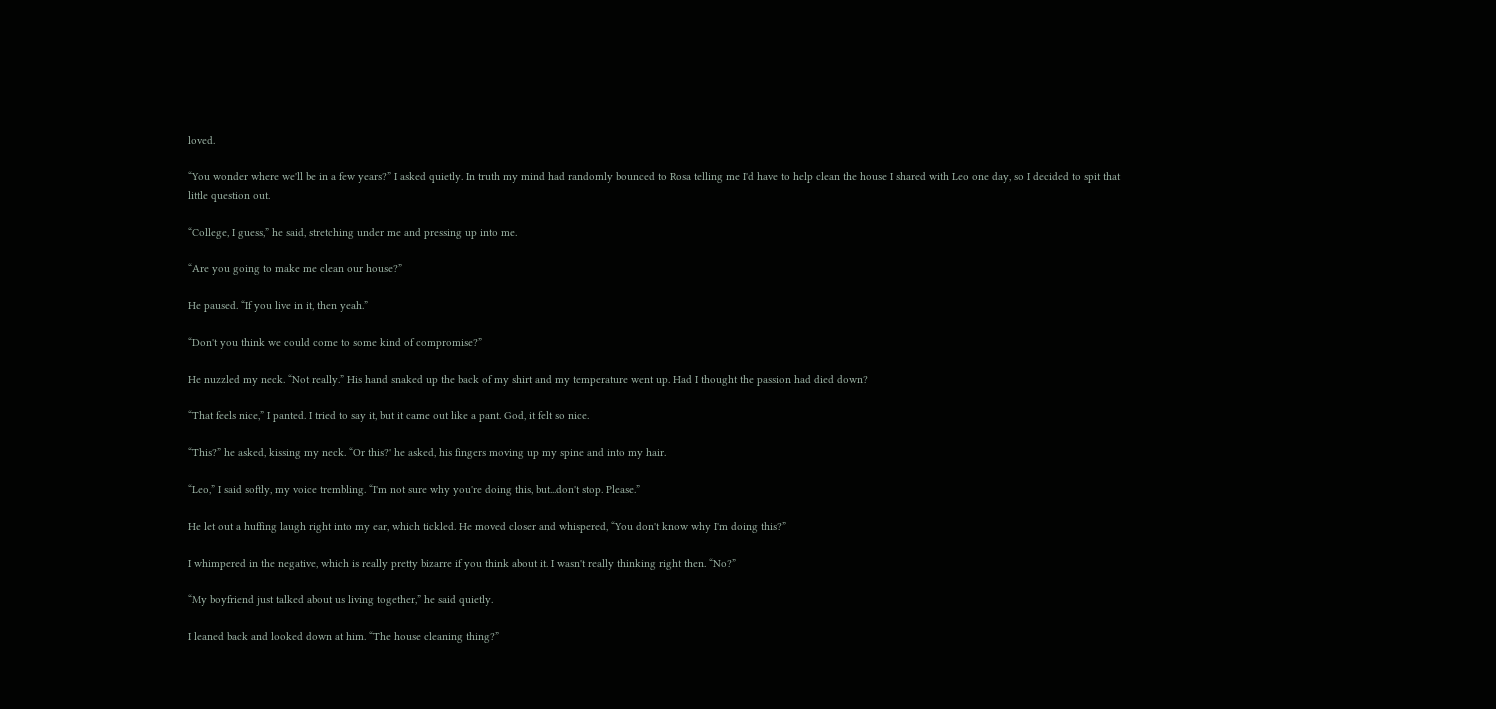loved.

“You wonder where we'll be in a few years?” I asked quietly. In truth my mind had randomly bounced to Rosa telling me I'd have to help clean the house I shared with Leo one day, so I decided to spit that little question out.

“College, I guess,” he said, stretching under me and pressing up into me.

“Are you going to make me clean our house?”

He paused. “If you live in it, then yeah.”

“Don't you think we could come to some kind of compromise?”

He nuzzled my neck. “Not really.” His hand snaked up the back of my shirt and my temperature went up. Had I thought the passion had died down?

“That feels nice,” I panted. I tried to say it, but it came out like a pant. God, it felt so nice.

“This?” he asked, kissing my neck. “Or this?' he asked, his fingers moving up my spine and into my hair.

“Leo,” I said softly, my voice trembling. “I'm not sure why you're doing this, but...don't stop. Please.”

He let out a huffing laugh right into my ear, which tickled. He moved closer and whispered, “You don't know why I'm doing this?”

I whimpered in the negative, which is really pretty bizarre if you think about it. I wasn't really thinking right then. “No?”

“My boyfriend just talked about us living together,” he said quietly.

I leaned back and looked down at him. “The house cleaning thing?”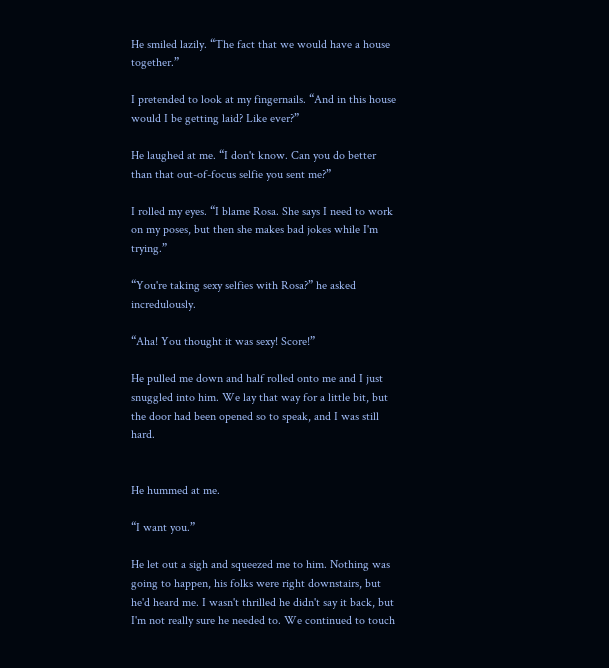He smiled lazily. “The fact that we would have a house together.”

I pretended to look at my fingernails. “And in this house would I be getting laid? Like ever?”

He laughed at me. “I don't know. Can you do better than that out-of-focus selfie you sent me?”

I rolled my eyes. “I blame Rosa. She says I need to work on my poses, but then she makes bad jokes while I'm trying.”

“You're taking sexy selfies with Rosa?” he asked incredulously.

“Aha! You thought it was sexy! Score!”

He pulled me down and half rolled onto me and I just snuggled into him. We lay that way for a little bit, but the door had been opened so to speak, and I was still hard.


He hummed at me.

“I want you.”

He let out a sigh and squeezed me to him. Nothing was going to happen, his folks were right downstairs, but he'd heard me. I wasn't thrilled he didn't say it back, but I'm not really sure he needed to. We continued to touch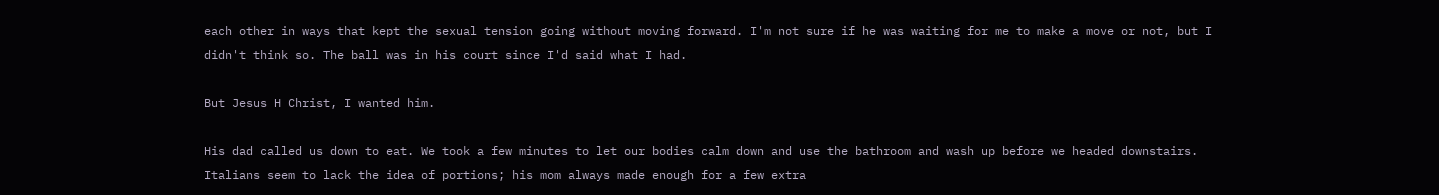each other in ways that kept the sexual tension going without moving forward. I'm not sure if he was waiting for me to make a move or not, but I didn't think so. The ball was in his court since I'd said what I had.

But Jesus H Christ, I wanted him.

His dad called us down to eat. We took a few minutes to let our bodies calm down and use the bathroom and wash up before we headed downstairs. Italians seem to lack the idea of portions; his mom always made enough for a few extra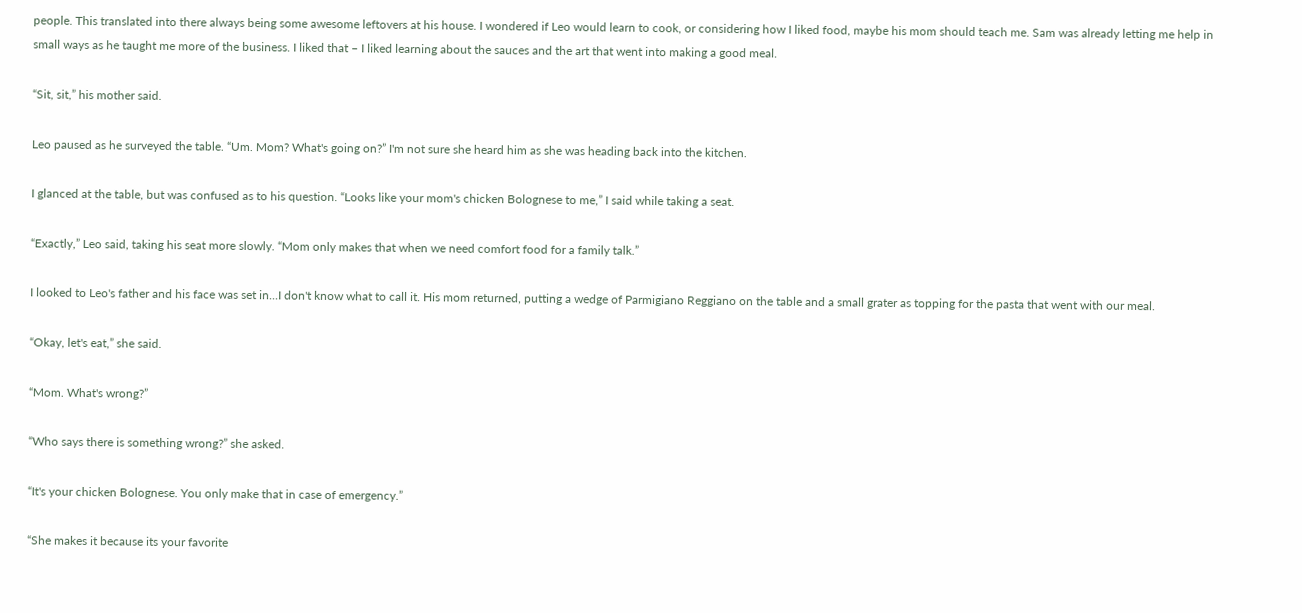people. This translated into there always being some awesome leftovers at his house. I wondered if Leo would learn to cook, or considering how I liked food, maybe his mom should teach me. Sam was already letting me help in small ways as he taught me more of the business. I liked that – I liked learning about the sauces and the art that went into making a good meal.

“Sit, sit,” his mother said.

Leo paused as he surveyed the table. “Um. Mom? What's going on?” I'm not sure she heard him as she was heading back into the kitchen.

I glanced at the table, but was confused as to his question. “Looks like your mom's chicken Bolognese to me,” I said while taking a seat.

“Exactly,” Leo said, taking his seat more slowly. “Mom only makes that when we need comfort food for a family talk.”

I looked to Leo's father and his face was set in...I don't know what to call it. His mom returned, putting a wedge of Parmigiano Reggiano on the table and a small grater as topping for the pasta that went with our meal.

“Okay, let's eat,” she said.

“Mom. What's wrong?”

“Who says there is something wrong?” she asked.

“It's your chicken Bolognese. You only make that in case of emergency.”

“She makes it because its your favorite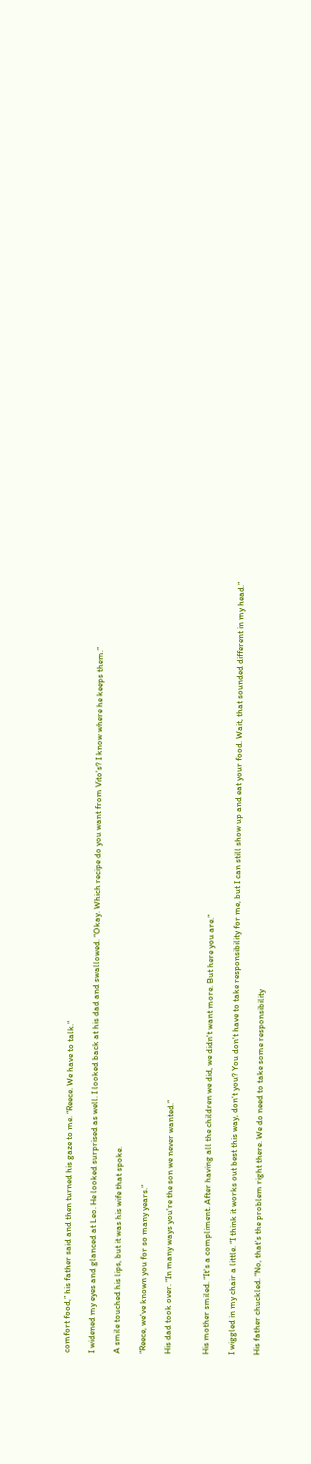comfort food,” his father said and then turned his gaze to me. “Reece. We have to talk.”

I widened my eyes and glanced at Leo. He looked surprised as well. I looked back at his dad and swallowed. “Okay. Which recipe do you want from Vito's? I know where he keeps them.”

A smile touched his lips, but it was his wife that spoke.

“Reece, we've known you for so many years.”

His dad took over. “In many ways you're the son we never wanted.”


His mother smiled. “It's a compliment. After having all the children we did, we didn't want more. But here you are.”

I wiggled in my chair a little. “I think it works out best this way, don't you? You don't have to take responsibility for me, but I can still show up and eat your food. Wait, that sounded different in my head.”

His father chuckled. “No, that's the problem right there. We do need to take some responsibility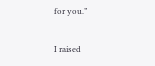for you.”

I raised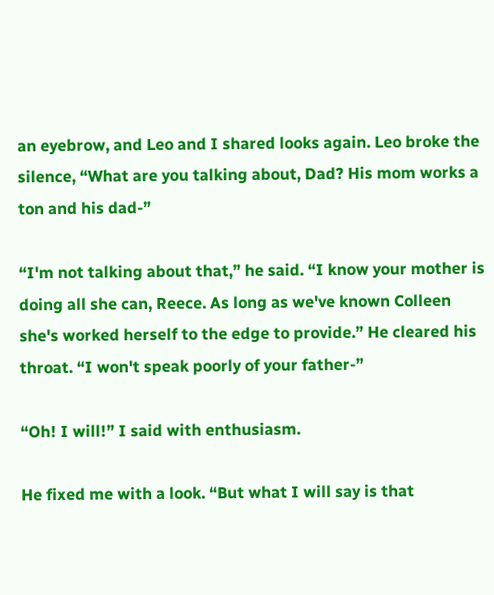an eyebrow, and Leo and I shared looks again. Leo broke the silence, “What are you talking about, Dad? His mom works a ton and his dad-”

“I'm not talking about that,” he said. “I know your mother is doing all she can, Reece. As long as we've known Colleen she's worked herself to the edge to provide.” He cleared his throat. “I won't speak poorly of your father-”

“Oh! I will!” I said with enthusiasm.

He fixed me with a look. “But what I will say is that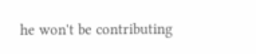he won't be contributing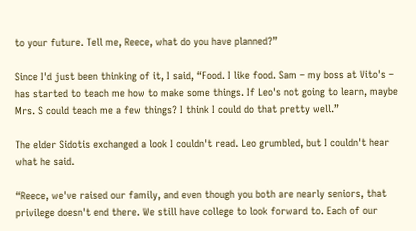to your future. Tell me, Reece, what do you have planned?”

Since I'd just been thinking of it, I said, “Food. I like food. Sam – my boss at Vito's – has started to teach me how to make some things. If Leo's not going to learn, maybe Mrs. S could teach me a few things? I think I could do that pretty well.”

The elder Sidotis exchanged a look I couldn't read. Leo grumbled, but I couldn't hear what he said.

“Reece, we've raised our family, and even though you both are nearly seniors, that privilege doesn't end there. We still have college to look forward to. Each of our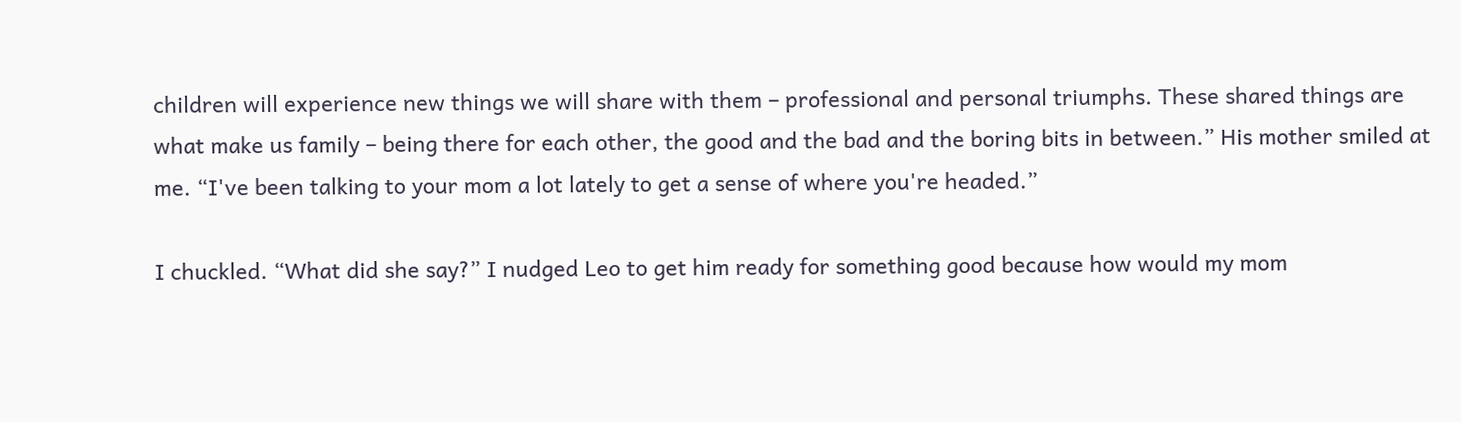children will experience new things we will share with them – professional and personal triumphs. These shared things are what make us family – being there for each other, the good and the bad and the boring bits in between.” His mother smiled at me. “I've been talking to your mom a lot lately to get a sense of where you're headed.”

I chuckled. “What did she say?” I nudged Leo to get him ready for something good because how would my mom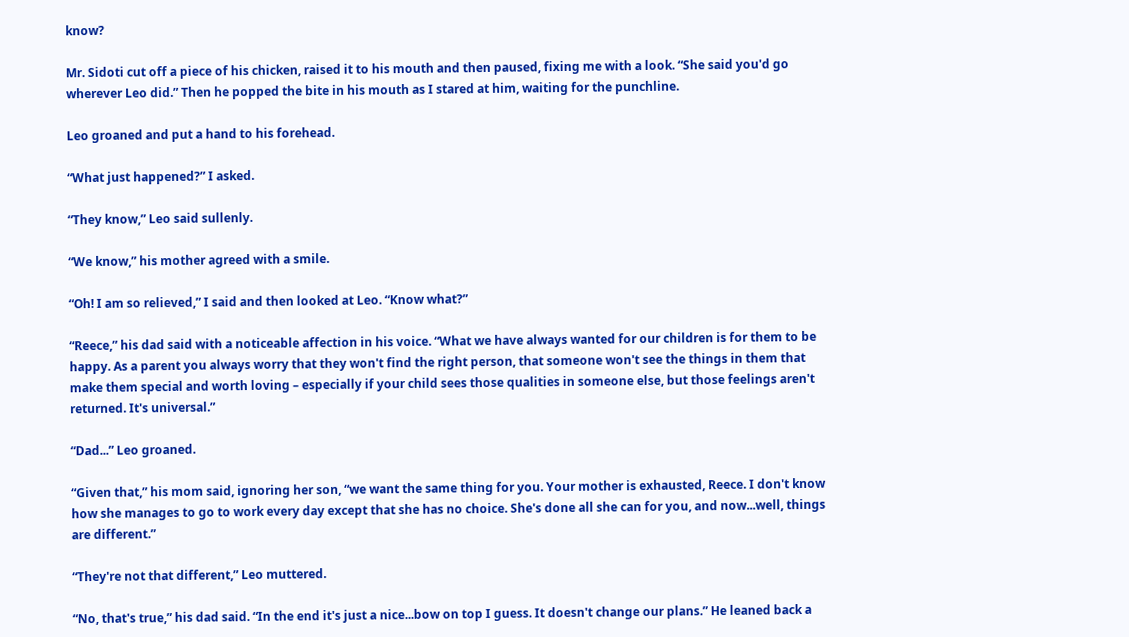know?

Mr. Sidoti cut off a piece of his chicken, raised it to his mouth and then paused, fixing me with a look. “She said you'd go wherever Leo did.” Then he popped the bite in his mouth as I stared at him, waiting for the punchline.

Leo groaned and put a hand to his forehead.

“What just happened?” I asked.

“They know,” Leo said sullenly.

“We know,” his mother agreed with a smile.

“Oh! I am so relieved,” I said and then looked at Leo. “Know what?”

“Reece,” his dad said with a noticeable affection in his voice. “What we have always wanted for our children is for them to be happy. As a parent you always worry that they won't find the right person, that someone won't see the things in them that make them special and worth loving – especially if your child sees those qualities in someone else, but those feelings aren't returned. It's universal.”

“Dad...” Leo groaned.

“Given that,” his mom said, ignoring her son, “we want the same thing for you. Your mother is exhausted, Reece. I don't know how she manages to go to work every day except that she has no choice. She's done all she can for you, and now...well, things are different.”

“They're not that different,” Leo muttered.

“No, that's true,” his dad said. “In the end it's just a nice...bow on top I guess. It doesn't change our plans.” He leaned back a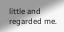little and regarded me.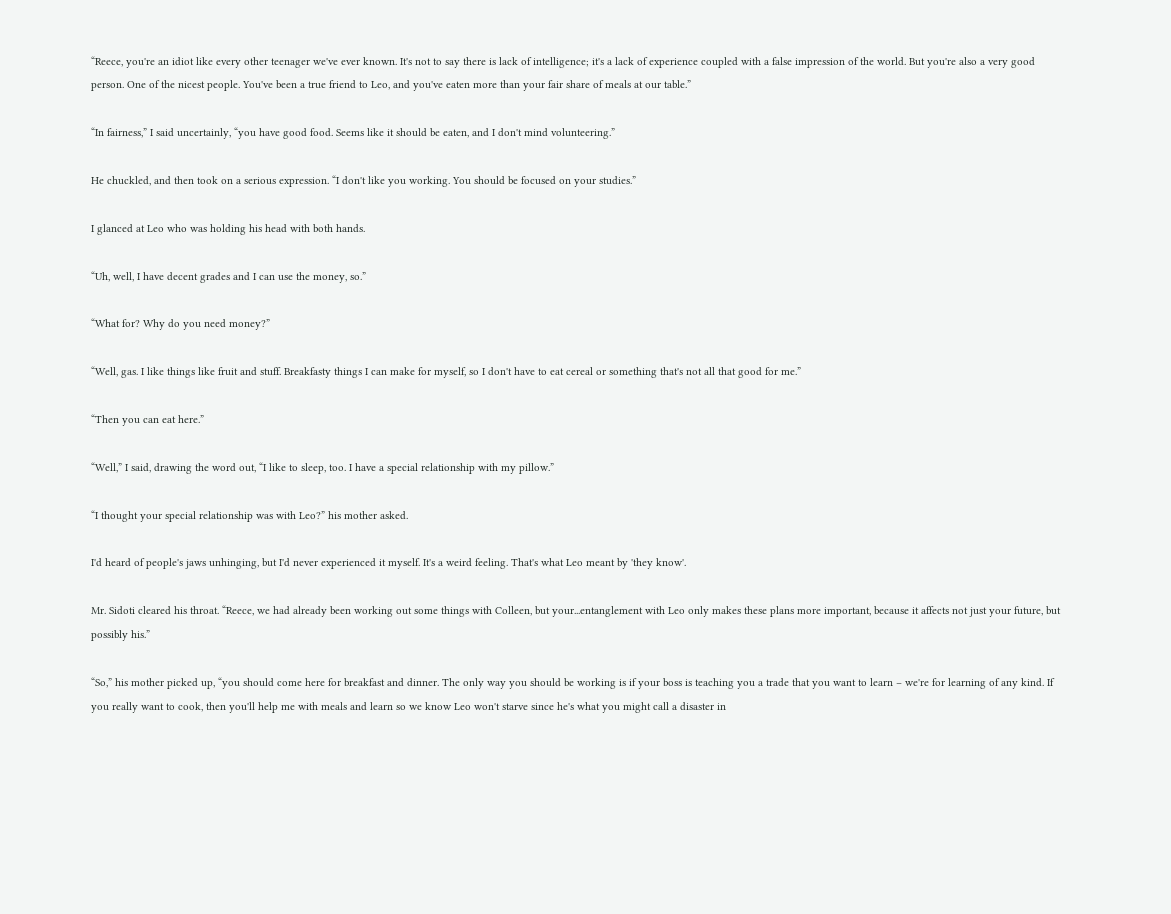“Reece, you're an idiot like every other teenager we've ever known. It's not to say there is lack of intelligence; it's a lack of experience coupled with a false impression of the world. But you're also a very good person. One of the nicest people. You've been a true friend to Leo, and you've eaten more than your fair share of meals at our table.”

“In fairness,” I said uncertainly, “you have good food. Seems like it should be eaten, and I don't mind volunteering.”

He chuckled, and then took on a serious expression. “I don't like you working. You should be focused on your studies.”

I glanced at Leo who was holding his head with both hands.

“Uh, well, I have decent grades and I can use the money, so.”

“What for? Why do you need money?”

“Well, gas. I like things like fruit and stuff. Breakfasty things I can make for myself, so I don't have to eat cereal or something that's not all that good for me.”

“Then you can eat here.”

“Well,” I said, drawing the word out, “I like to sleep, too. I have a special relationship with my pillow.”

“I thought your special relationship was with Leo?” his mother asked.

I'd heard of people's jaws unhinging, but I'd never experienced it myself. It's a weird feeling. That's what Leo meant by 'they know'.

Mr. Sidoti cleared his throat. “Reece, we had already been working out some things with Colleen, but your...entanglement with Leo only makes these plans more important, because it affects not just your future, but possibly his.”

“So,” his mother picked up, “you should come here for breakfast and dinner. The only way you should be working is if your boss is teaching you a trade that you want to learn – we're for learning of any kind. If you really want to cook, then you'll help me with meals and learn so we know Leo won't starve since he's what you might call a disaster in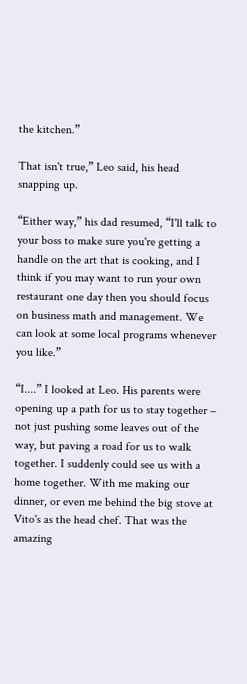the kitchen.”

That isn't true,” Leo said, his head snapping up.

“Either way,” his dad resumed, “I'll talk to your boss to make sure you're getting a handle on the art that is cooking, and I think if you may want to run your own restaurant one day then you should focus on business math and management. We can look at some local programs whenever you like.”

“I....” I looked at Leo. His parents were opening up a path for us to stay together – not just pushing some leaves out of the way, but paving a road for us to walk together. I suddenly could see us with a home together. With me making our dinner, or even me behind the big stove at Vito's as the head chef. That was the amazing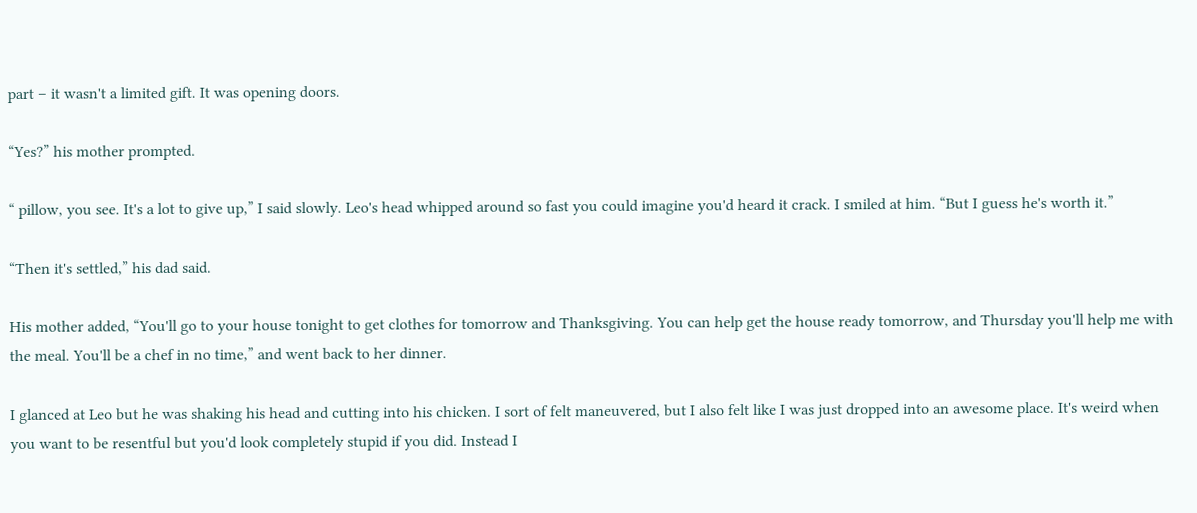part – it wasn't a limited gift. It was opening doors.

“Yes?” his mother prompted.

“ pillow, you see. It's a lot to give up,” I said slowly. Leo's head whipped around so fast you could imagine you'd heard it crack. I smiled at him. “But I guess he's worth it.”

“Then it's settled,” his dad said.

His mother added, “You'll go to your house tonight to get clothes for tomorrow and Thanksgiving. You can help get the house ready tomorrow, and Thursday you'll help me with the meal. You'll be a chef in no time,” and went back to her dinner.

I glanced at Leo but he was shaking his head and cutting into his chicken. I sort of felt maneuvered, but I also felt like I was just dropped into an awesome place. It's weird when you want to be resentful but you'd look completely stupid if you did. Instead I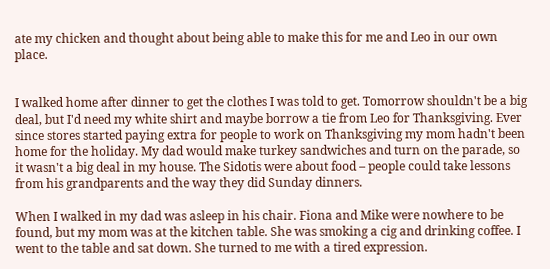ate my chicken and thought about being able to make this for me and Leo in our own place.


I walked home after dinner to get the clothes I was told to get. Tomorrow shouldn't be a big deal, but I'd need my white shirt and maybe borrow a tie from Leo for Thanksgiving. Ever since stores started paying extra for people to work on Thanksgiving my mom hadn't been home for the holiday. My dad would make turkey sandwiches and turn on the parade, so it wasn't a big deal in my house. The Sidotis were about food – people could take lessons from his grandparents and the way they did Sunday dinners.

When I walked in my dad was asleep in his chair. Fiona and Mike were nowhere to be found, but my mom was at the kitchen table. She was smoking a cig and drinking coffee. I went to the table and sat down. She turned to me with a tired expression.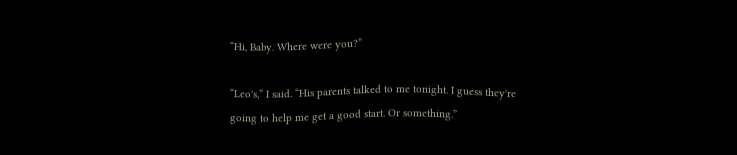“Hi, Baby. Where were you?”

“Leo's,” I said. “His parents talked to me tonight. I guess they're going to help me get a good start. Or something.”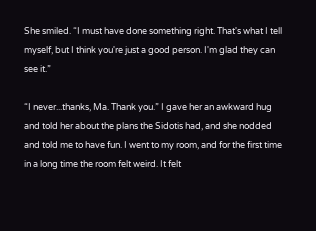She smiled. “I must have done something right. That's what I tell myself, but I think you're just a good person. I'm glad they can see it.”

“I never...thanks, Ma. Thank you.” I gave her an awkward hug and told her about the plans the Sidotis had, and she nodded and told me to have fun. I went to my room, and for the first time in a long time the room felt weird. It felt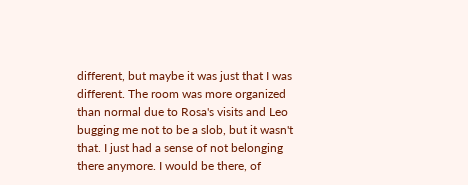different, but maybe it was just that I was different. The room was more organized than normal due to Rosa's visits and Leo bugging me not to be a slob, but it wasn't that. I just had a sense of not belonging there anymore. I would be there, of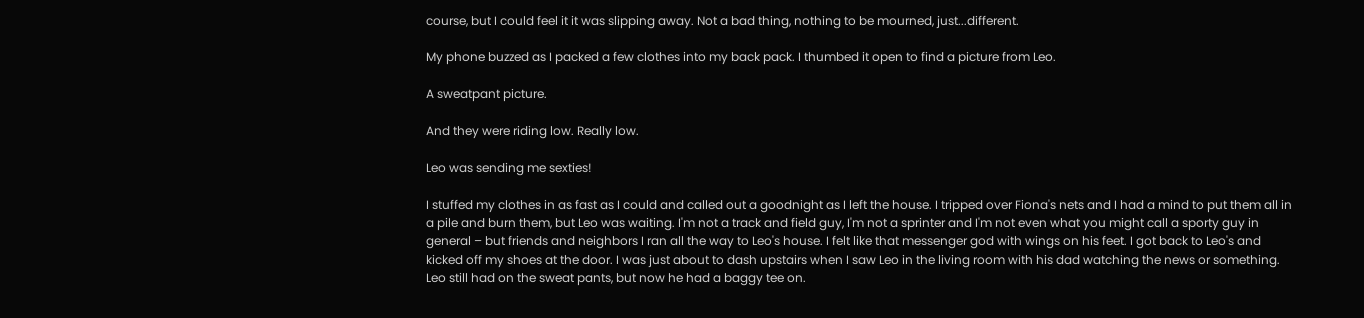course, but I could feel it it was slipping away. Not a bad thing, nothing to be mourned, just...different.

My phone buzzed as I packed a few clothes into my back pack. I thumbed it open to find a picture from Leo.

A sweatpant picture.

And they were riding low. Really low.

Leo was sending me sexties!

I stuffed my clothes in as fast as I could and called out a goodnight as I left the house. I tripped over Fiona's nets and I had a mind to put them all in a pile and burn them, but Leo was waiting. I'm not a track and field guy, I'm not a sprinter and I'm not even what you might call a sporty guy in general – but friends and neighbors I ran all the way to Leo's house. I felt like that messenger god with wings on his feet. I got back to Leo's and kicked off my shoes at the door. I was just about to dash upstairs when I saw Leo in the living room with his dad watching the news or something. Leo still had on the sweat pants, but now he had a baggy tee on.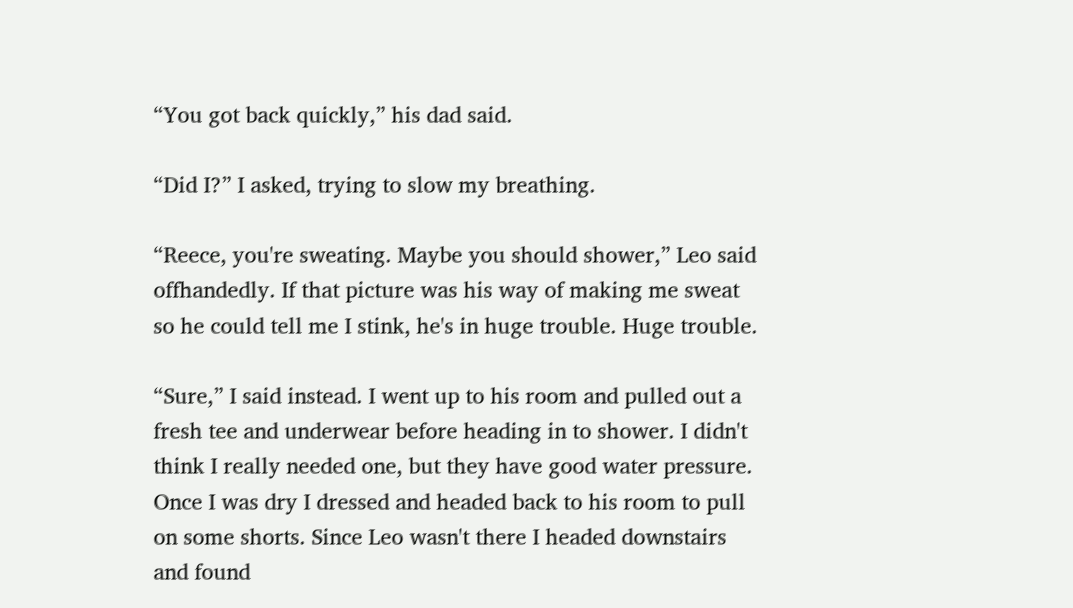“You got back quickly,” his dad said.

“Did I?” I asked, trying to slow my breathing.

“Reece, you're sweating. Maybe you should shower,” Leo said offhandedly. If that picture was his way of making me sweat so he could tell me I stink, he's in huge trouble. Huge trouble.

“Sure,” I said instead. I went up to his room and pulled out a fresh tee and underwear before heading in to shower. I didn't think I really needed one, but they have good water pressure. Once I was dry I dressed and headed back to his room to pull on some shorts. Since Leo wasn't there I headed downstairs and found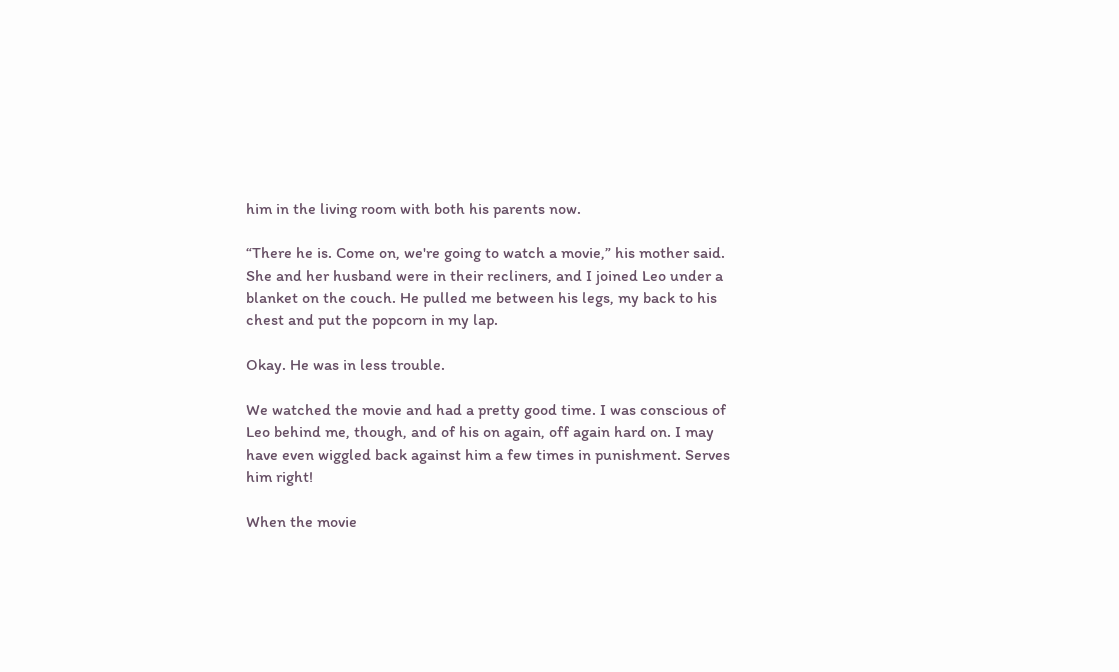him in the living room with both his parents now.

“There he is. Come on, we're going to watch a movie,” his mother said. She and her husband were in their recliners, and I joined Leo under a blanket on the couch. He pulled me between his legs, my back to his chest and put the popcorn in my lap.

Okay. He was in less trouble.

We watched the movie and had a pretty good time. I was conscious of Leo behind me, though, and of his on again, off again hard on. I may have even wiggled back against him a few times in punishment. Serves him right!

When the movie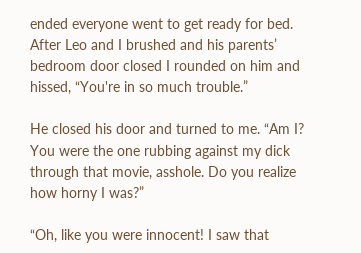ended everyone went to get ready for bed. After Leo and I brushed and his parents’ bedroom door closed I rounded on him and hissed, “You're in so much trouble.”

He closed his door and turned to me. “Am I? You were the one rubbing against my dick through that movie, asshole. Do you realize how horny I was?”

“Oh, like you were innocent! I saw that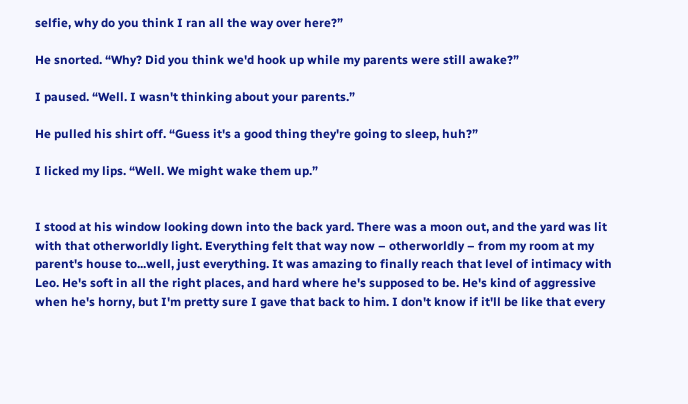selfie, why do you think I ran all the way over here?”

He snorted. “Why? Did you think we'd hook up while my parents were still awake?”

I paused. “Well. I wasn't thinking about your parents.”

He pulled his shirt off. “Guess it's a good thing they're going to sleep, huh?”

I licked my lips. “Well. We might wake them up.”


I stood at his window looking down into the back yard. There was a moon out, and the yard was lit with that otherworldly light. Everything felt that way now – otherworldly – from my room at my parent's house to...well, just everything. It was amazing to finally reach that level of intimacy with Leo. He's soft in all the right places, and hard where he's supposed to be. He's kind of aggressive when he's horny, but I'm pretty sure I gave that back to him. I don't know if it'll be like that every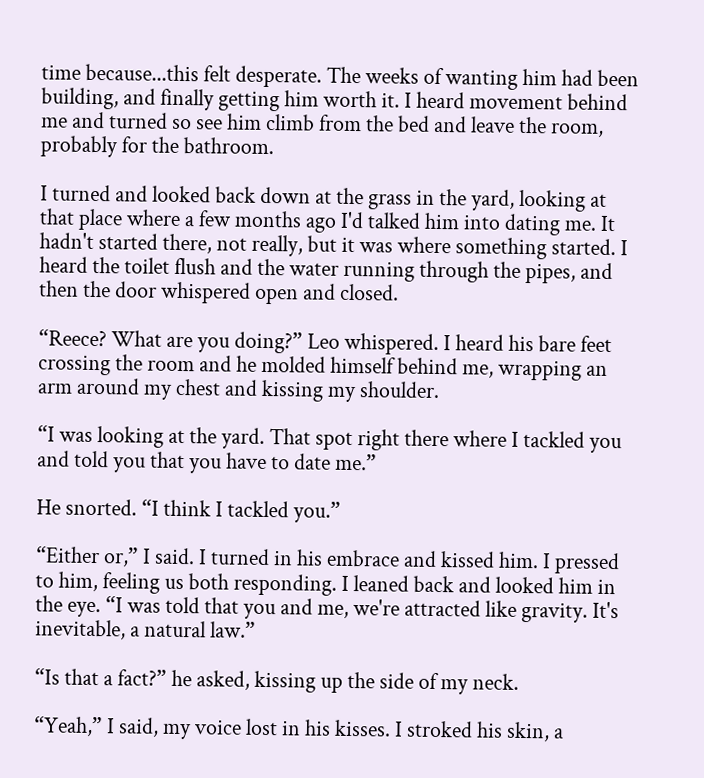time because...this felt desperate. The weeks of wanting him had been building, and finally getting him worth it. I heard movement behind me and turned so see him climb from the bed and leave the room, probably for the bathroom.

I turned and looked back down at the grass in the yard, looking at that place where a few months ago I'd talked him into dating me. It hadn't started there, not really, but it was where something started. I heard the toilet flush and the water running through the pipes, and then the door whispered open and closed.

“Reece? What are you doing?” Leo whispered. I heard his bare feet crossing the room and he molded himself behind me, wrapping an arm around my chest and kissing my shoulder.

“I was looking at the yard. That spot right there where I tackled you and told you that you have to date me.”

He snorted. “I think I tackled you.”

“Either or,” I said. I turned in his embrace and kissed him. I pressed to him, feeling us both responding. I leaned back and looked him in the eye. “I was told that you and me, we're attracted like gravity. It's inevitable, a natural law.”

“Is that a fact?” he asked, kissing up the side of my neck.

“Yeah,” I said, my voice lost in his kisses. I stroked his skin, a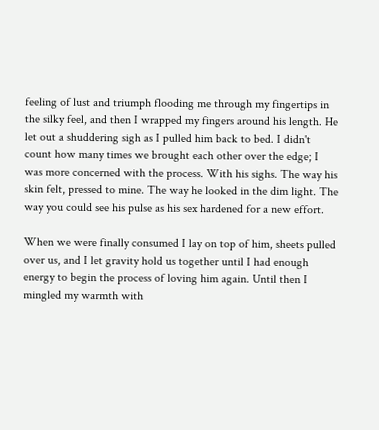feeling of lust and triumph flooding me through my fingertips in the silky feel, and then I wrapped my fingers around his length. He let out a shuddering sigh as I pulled him back to bed. I didn't count how many times we brought each other over the edge; I was more concerned with the process. With his sighs. The way his skin felt, pressed to mine. The way he looked in the dim light. The way you could see his pulse as his sex hardened for a new effort.

When we were finally consumed I lay on top of him, sheets pulled over us, and I let gravity hold us together until I had enough energy to begin the process of loving him again. Until then I mingled my warmth with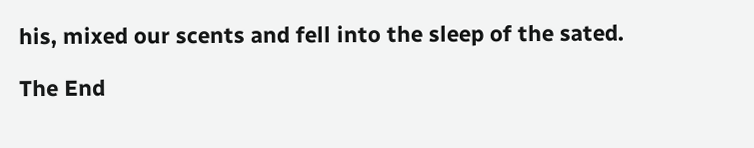his, mixed our scents and fell into the sleep of the sated.

The End